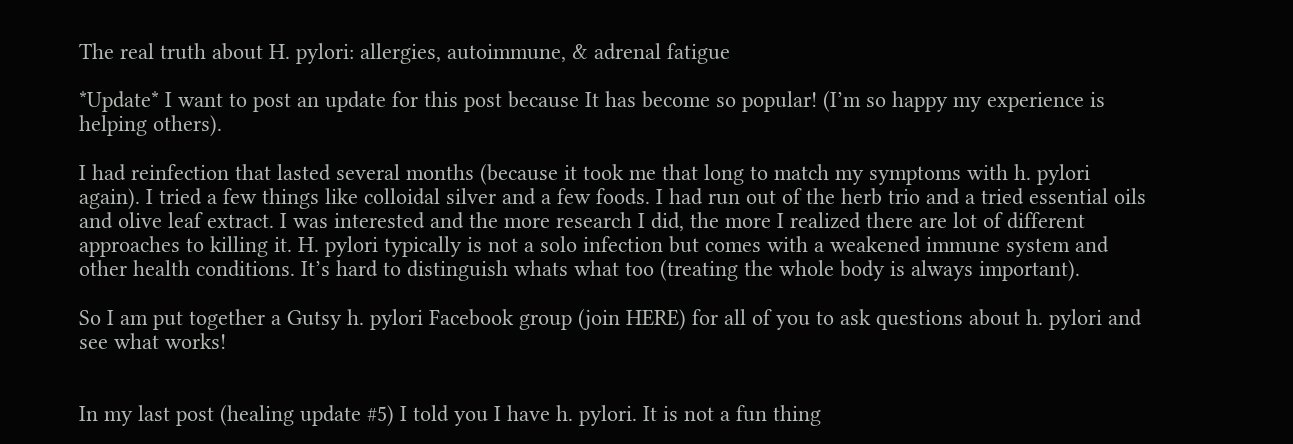The real truth about H. pylori: allergies, autoimmune, & adrenal fatigue

*Update* I want to post an update for this post because It has become so popular! (I’m so happy my experience is helping others).

I had reinfection that lasted several months (because it took me that long to match my symptoms with h. pylori again). I tried a few things like colloidal silver and a few foods. I had run out of the herb trio and a tried essential oils and olive leaf extract. I was interested and the more research I did, the more I realized there are lot of different approaches to killing it. H. pylori typically is not a solo infection but comes with a weakened immune system and other health conditions. It’s hard to distinguish whats what too (treating the whole body is always important).

So I am put together a Gutsy h. pylori Facebook group (join HERE) for all of you to ask questions about h. pylori and see what works!


In my last post (healing update #5) I told you I have h. pylori. It is not a fun thing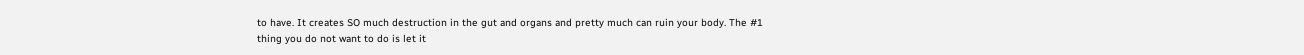to have. It creates SO much destruction in the gut and organs and pretty much can ruin your body. The #1 thing you do not want to do is let it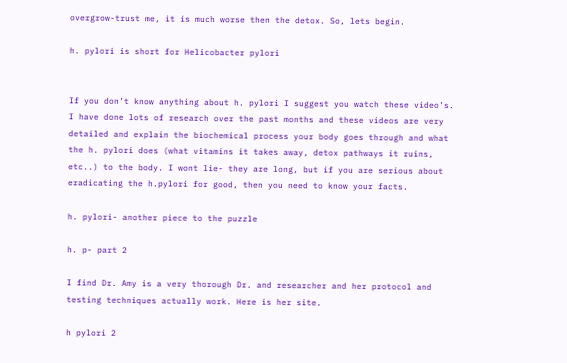overgrow-trust me, it is much worse then the detox. So, lets begin.

h. pylori is short for Helicobacter pylori


If you don’t know anything about h. pylori I suggest you watch these video’s. I have done lots of research over the past months and these videos are very detailed and explain the biochemical process your body goes through and what the h. pylori does (what vitamins it takes away, detox pathways it ruins, etc..) to the body. I wont lie- they are long, but if you are serious about eradicating the h.pylori for good, then you need to know your facts.

h. pylori- another piece to the puzzle

h. p- part 2

I find Dr. Amy is a very thorough Dr. and researcher and her protocol and testing techniques actually work. Here is her site.

h pylori 2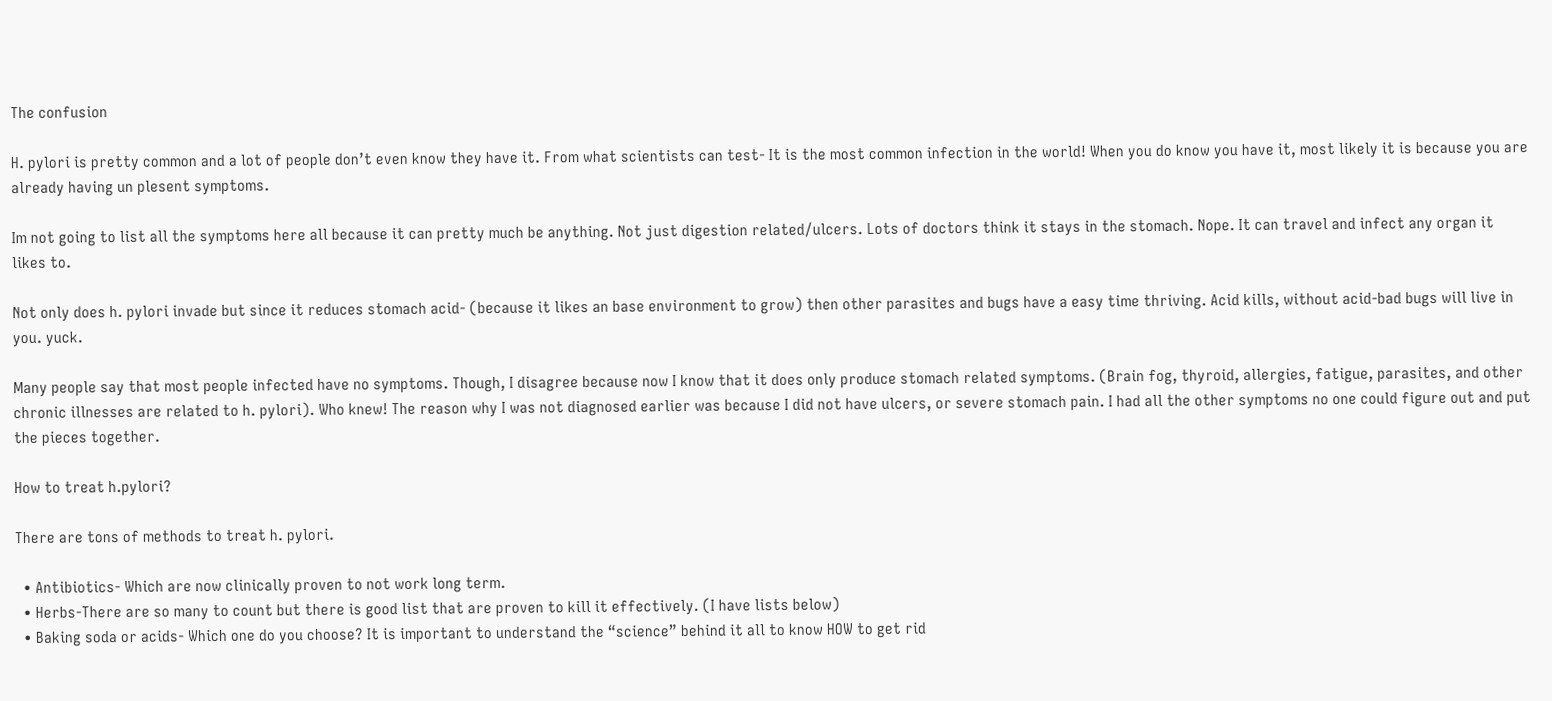The confusion

H. pylori is pretty common and a lot of people don’t even know they have it. From what scientists can test- It is the most common infection in the world! When you do know you have it, most likely it is because you are already having un plesent symptoms.

Im not going to list all the symptoms here all because it can pretty much be anything. Not just digestion related/ulcers. Lots of doctors think it stays in the stomach. Nope. It can travel and infect any organ it likes to.

Not only does h. pylori invade but since it reduces stomach acid- (because it likes an base environment to grow) then other parasites and bugs have a easy time thriving. Acid kills, without acid-bad bugs will live in you. yuck.

Many people say that most people infected have no symptoms. Though, I disagree because now I know that it does only produce stomach related symptoms. (Brain fog, thyroid, allergies, fatigue, parasites, and other chronic illnesses are related to h. pylori). Who knew! The reason why I was not diagnosed earlier was because I did not have ulcers, or severe stomach pain. I had all the other symptoms no one could figure out and put the pieces together.

How to treat h.pylori?

There are tons of methods to treat h. pylori.

  • Antibiotics- Which are now clinically proven to not work long term.
  • Herbs-There are so many to count but there is good list that are proven to kill it effectively. (I have lists below)
  • Baking soda or acids- Which one do you choose? It is important to understand the “science” behind it all to know HOW to get rid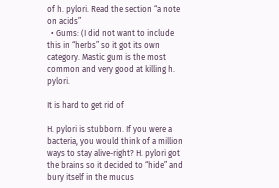of h. pylori. Read the section “a note on acids”
  • Gums: (I did not want to include this in “herbs” so it got its own category. Mastic gum is the most common and very good at killing h. pylori.

It is hard to get rid of

H. pylori is stubborn. If you were a bacteria, you would think of a million ways to stay alive-right? H. pylori got the brains so it decided to “hide” and bury itself in the mucus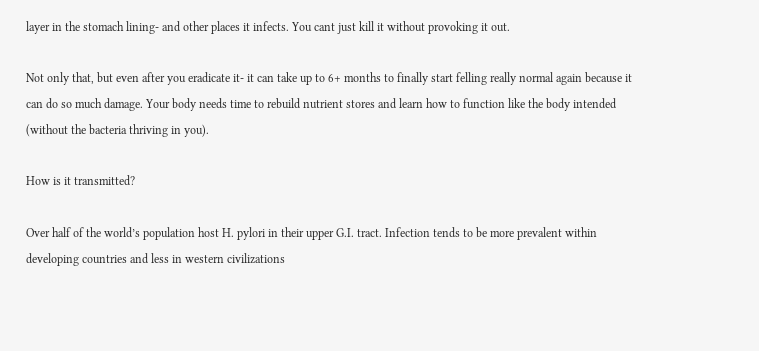layer in the stomach lining- and other places it infects. You cant just kill it without provoking it out.

Not only that, but even after you eradicate it- it can take up to 6+ months to finally start felling really normal again because it can do so much damage. Your body needs time to rebuild nutrient stores and learn how to function like the body intended (without the bacteria thriving in you).

How is it transmitted?

Over half of the world’s population host H. pylori in their upper G.I. tract. Infection tends to be more prevalent within developing countries and less in western civilizations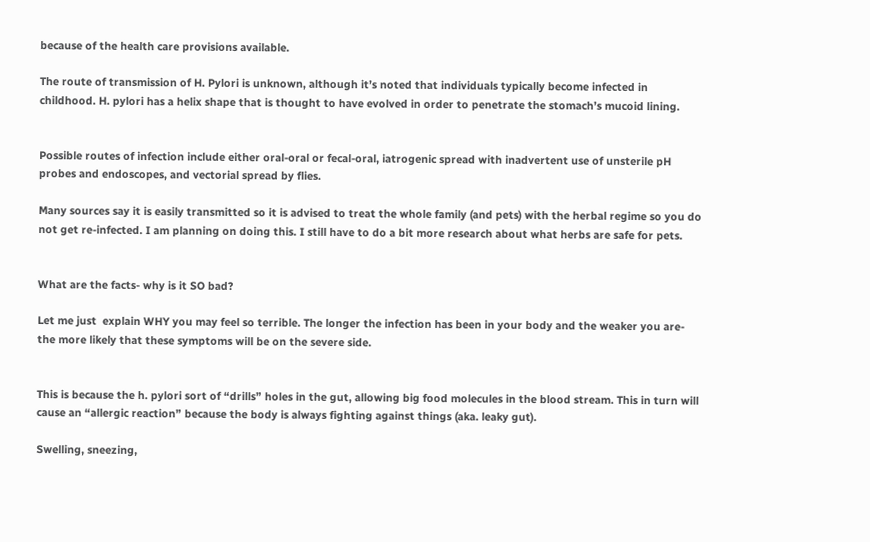because of the health care provisions available.

The route of transmission of H. Pylori is unknown, although it’s noted that individuals typically become infected in childhood. H. pylori has a helix shape that is thought to have evolved in order to penetrate the stomach’s mucoid lining.


Possible routes of infection include either oral-oral or fecal-oral, iatrogenic spread with inadvertent use of unsterile pH probes and endoscopes, and vectorial spread by flies.

Many sources say it is easily transmitted so it is advised to treat the whole family (and pets) with the herbal regime so you do not get re-infected. I am planning on doing this. I still have to do a bit more research about what herbs are safe for pets.


What are the facts- why is it SO bad?

Let me just  explain WHY you may feel so terrible. The longer the infection has been in your body and the weaker you are- the more likely that these symptoms will be on the severe side.


This is because the h. pylori sort of “drills” holes in the gut, allowing big food molecules in the blood stream. This in turn will cause an “allergic reaction” because the body is always fighting against things (aka. leaky gut).

Swelling, sneezing,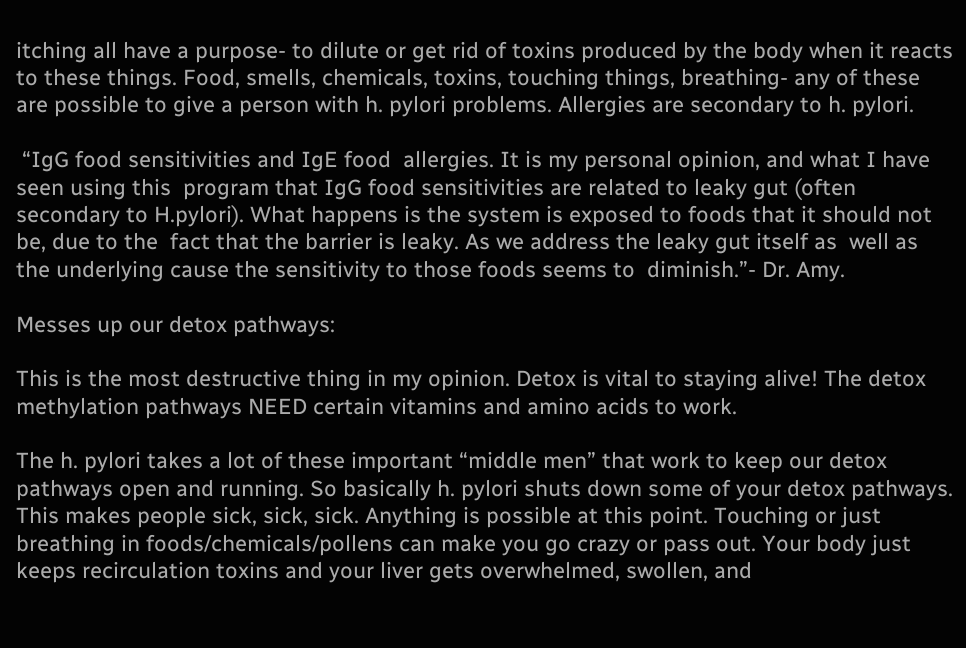itching all have a purpose- to dilute or get rid of toxins produced by the body when it reacts to these things. Food, smells, chemicals, toxins, touching things, breathing- any of these are possible to give a person with h. pylori problems. Allergies are secondary to h. pylori.

 “IgG food sensitivities and IgE food  allergies. It is my personal opinion, and what I have seen using this  program that IgG food sensitivities are related to leaky gut (often secondary to H.pylori). What happens is the system is exposed to foods that it should not be, due to the  fact that the barrier is leaky. As we address the leaky gut itself as  well as the underlying cause the sensitivity to those foods seems to  diminish.”- Dr. Amy.

Messes up our detox pathways:

This is the most destructive thing in my opinion. Detox is vital to staying alive! The detox methylation pathways NEED certain vitamins and amino acids to work.

The h. pylori takes a lot of these important “middle men” that work to keep our detox pathways open and running. So basically h. pylori shuts down some of your detox pathways. This makes people sick, sick, sick. Anything is possible at this point. Touching or just breathing in foods/chemicals/pollens can make you go crazy or pass out. Your body just keeps recirculation toxins and your liver gets overwhelmed, swollen, and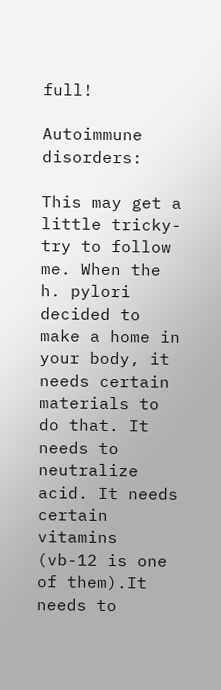full!

Autoimmune disorders:

This may get a little tricky- try to follow me. When the h. pylori decided to make a home in your body, it needs certain materials to do that. It needs to neutralize acid. It needs certain vitamins (vb-12 is one of them).It needs to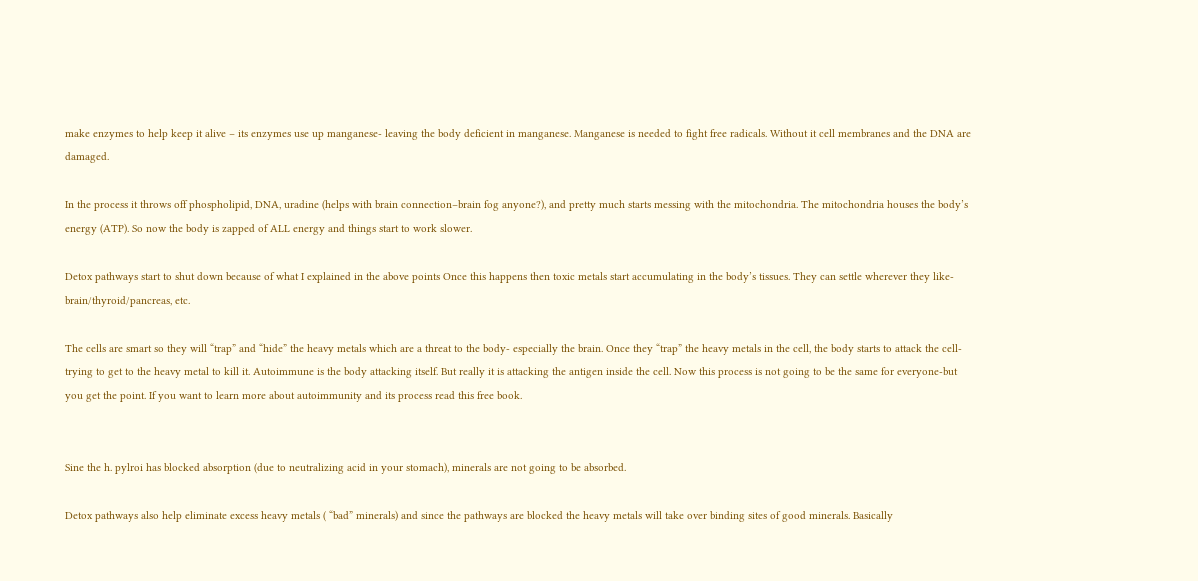make enzymes to help keep it alive – its enzymes use up manganese- leaving the body deficient in manganese. Manganese is needed to fight free radicals. Without it cell membranes and the DNA are damaged.

In the process it throws off phospholipid, DNA, uradine (helps with brain connection–brain fog anyone?), and pretty much starts messing with the mitochondria. The mitochondria houses the body’s energy (ATP). So now the body is zapped of ALL energy and things start to work slower.

Detox pathways start to shut down because of what I explained in the above points Once this happens then toxic metals start accumulating in the body’s tissues. They can settle wherever they like-brain/thyroid/pancreas, etc.

The cells are smart so they will “trap” and “hide” the heavy metals which are a threat to the body- especially the brain. Once they “trap” the heavy metals in the cell, the body starts to attack the cell-trying to get to the heavy metal to kill it. Autoimmune is the body attacking itself. But really it is attacking the antigen inside the cell. Now this process is not going to be the same for everyone-but you get the point. If you want to learn more about autoimmunity and its process read this free book.


Sine the h. pylroi has blocked absorption (due to neutralizing acid in your stomach), minerals are not going to be absorbed.

Detox pathways also help eliminate excess heavy metals ( “bad” minerals) and since the pathways are blocked the heavy metals will take over binding sites of good minerals. Basically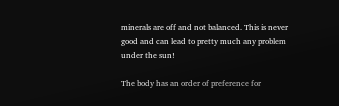minerals are off and not balanced. This is never good and can lead to pretty much any problem under the sun!

The body has an order of preference for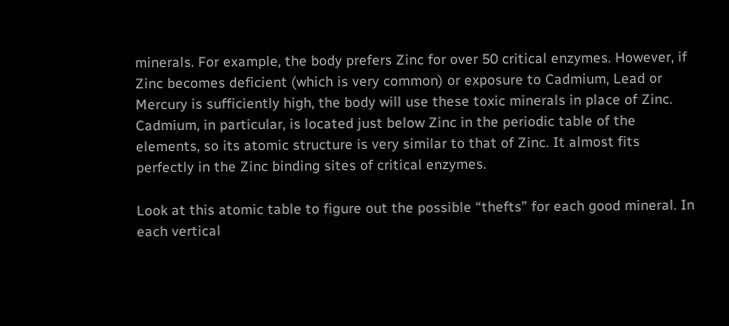minerals. For example, the body prefers Zinc for over 50 critical enzymes. However, if Zinc becomes deficient (which is very common) or exposure to Cadmium, Lead or Mercury is sufficiently high, the body will use these toxic minerals in place of Zinc. Cadmium, in particular, is located just below Zinc in the periodic table of the elements, so its atomic structure is very similar to that of Zinc. It almost fits perfectly in the Zinc binding sites of critical enzymes.

Look at this atomic table to figure out the possible “thefts” for each good mineral. In each vertical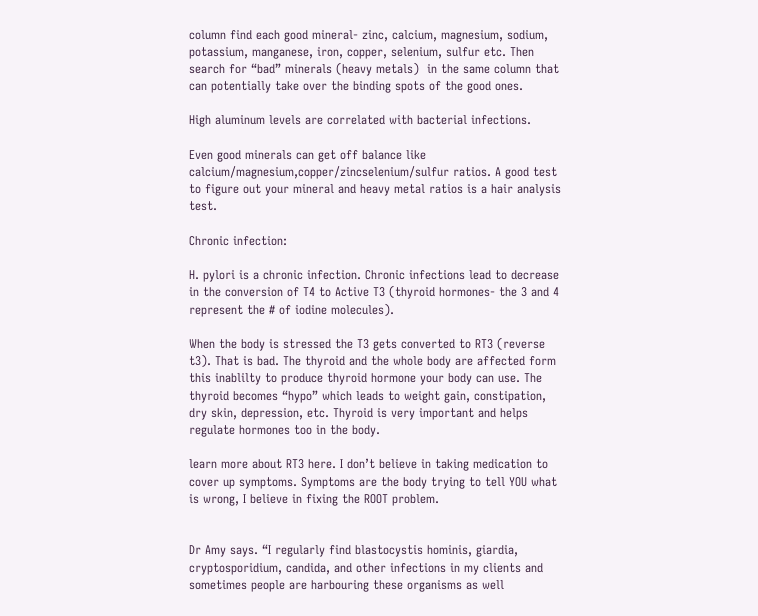column find each good mineral- zinc, calcium, magnesium, sodium, potassium, manganese, iron, copper, selenium, sulfur etc. Then search for “bad” minerals (heavy metals)  in the same column that can potentially take over the binding spots of the good ones.

High aluminum levels are correlated with bacterial infections.

Even good minerals can get off balance like calcium/magnesium,copper/zincselenium/sulfur ratios. A good test to figure out your mineral and heavy metal ratios is a hair analysis test.

Chronic infection:

H. pylori is a chronic infection. Chronic infections lead to decrease in the conversion of T4 to Active T3 (thyroid hormones- the 3 and 4 represent the # of iodine molecules).

When the body is stressed the T3 gets converted to RT3 (reverse t3). That is bad. The thyroid and the whole body are affected form this inablilty to produce thyroid hormone your body can use. The thyroid becomes “hypo” which leads to weight gain, constipation, dry skin, depression, etc. Thyroid is very important and helps regulate hormones too in the body.

learn more about RT3 here. I don’t believe in taking medication to cover up symptoms. Symptoms are the body trying to tell YOU what is wrong, I believe in fixing the ROOT problem.


Dr Amy says. “I regularly find blastocystis hominis, giardia, cryptosporidium, candida, and other infections in my clients and sometimes people are harbouring these organisms as well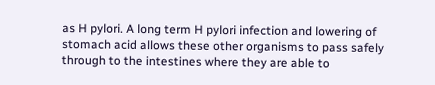as H pylori. A long term H pylori infection and lowering of stomach acid allows these other organisms to pass safely through to the intestines where they are able to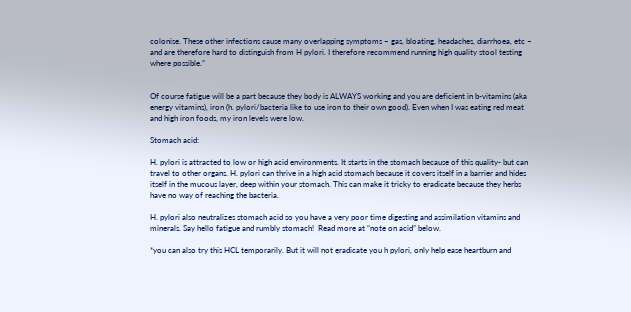colonise. These other infections cause many overlapping symptoms – gas, bloating, headaches, diarrhoea, etc – and are therefore hard to distinguish from H pylori. I therefore recommend running high quality stool testing where possible.”


Of course fatigue will be a part because they body is ALWAYS working and you are deficient in b-vitamins (aka energy vitamins), iron (h. pylori/bacteria like to use iron to their own good). Even when I was eating red meat and high iron foods, my iron levels were low.

Stomach acid:

H. pylori is attracted to low or high acid environments. It starts in the stomach because of this quality- but can travel to other organs. H. pylori can thrive in a high acid stomach because it covers itself in a barrier and hides itself in the mucous layer, deep within your stomach. This can make it tricky to eradicate because they herbs have no way of reaching the bacteria.

H. pylori also neutralizes stomach acid so you have a very poor time digesting and assimilation vitamins and minerals. Say hello fatigue and rumbly stomach!  Read more at “note on acid” below.

*you can also try this HCL temporarily. But it will not eradicate you h pylori, only help ease heartburn and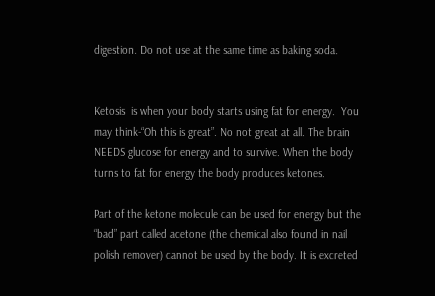digestion. Do not use at the same time as baking soda.


Ketosis  is when your body starts using fat for energy.  You may think-“Oh this is great”. No not great at all. The brain NEEDS glucose for energy and to survive. When the body turns to fat for energy the body produces ketones.

Part of the ketone molecule can be used for energy but the “bad” part called acetone (the chemical also found in nail polish remover) cannot be used by the body. It is excreted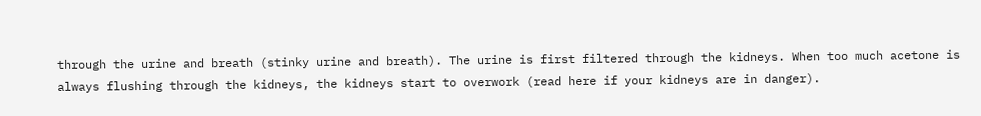through the urine and breath (stinky urine and breath). The urine is first filtered through the kidneys. When too much acetone is always flushing through the kidneys, the kidneys start to overwork (read here if your kidneys are in danger).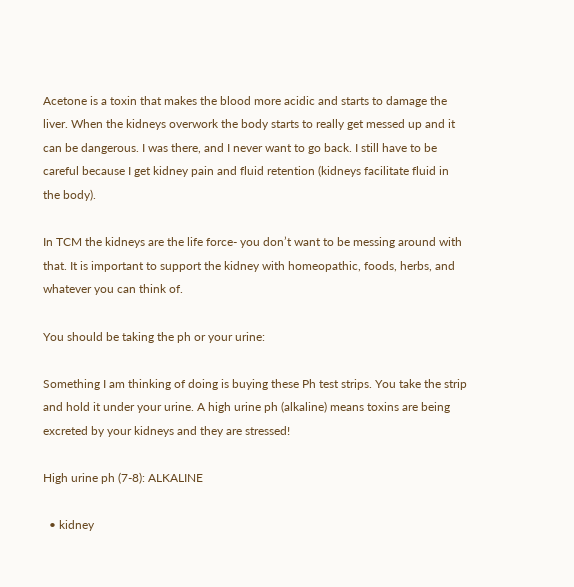Acetone is a toxin that makes the blood more acidic and starts to damage the liver. When the kidneys overwork the body starts to really get messed up and it can be dangerous. I was there, and I never want to go back. I still have to be careful because I get kidney pain and fluid retention (kidneys facilitate fluid in the body).

In TCM the kidneys are the life force- you don’t want to be messing around with that. It is important to support the kidney with homeopathic, foods, herbs, and whatever you can think of.

You should be taking the ph or your urine:

Something I am thinking of doing is buying these Ph test strips. You take the strip and hold it under your urine. A high urine ph (alkaline) means toxins are being excreted by your kidneys and they are stressed!

High urine ph (7-8): ALKALINE

  • kidney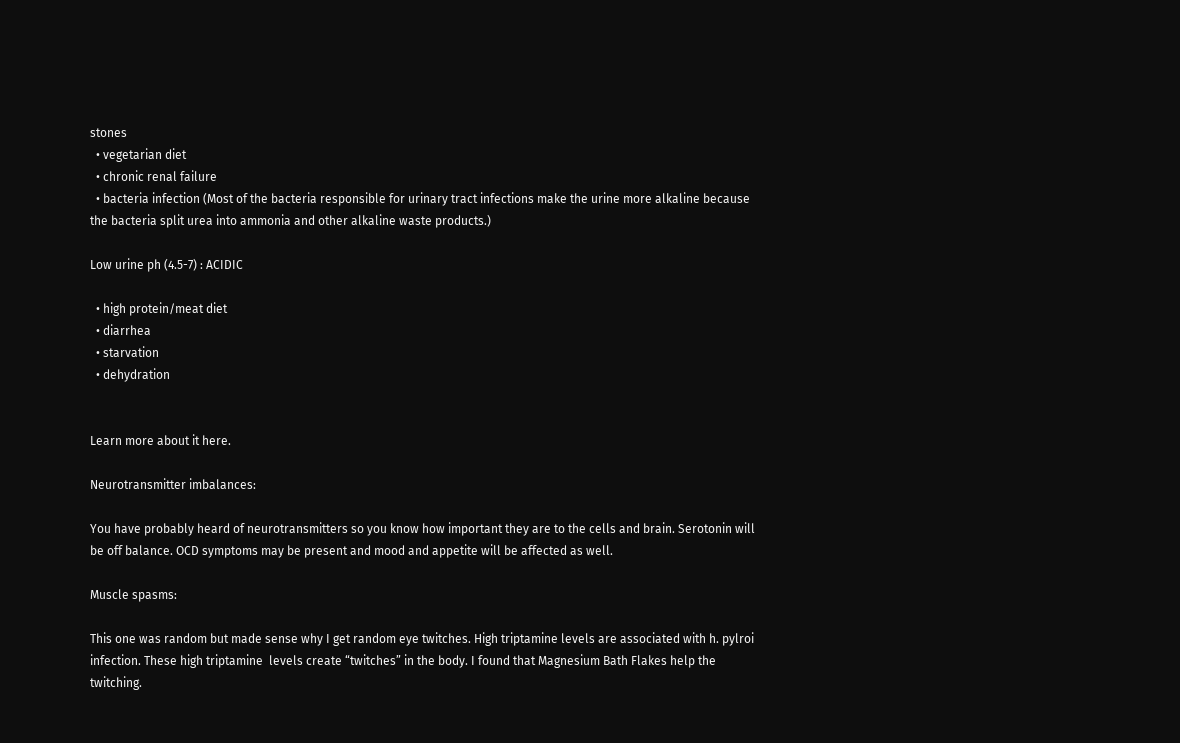stones
  • vegetarian diet
  • chronic renal failure
  • bacteria infection (Most of the bacteria responsible for urinary tract infections make the urine more alkaline because the bacteria split urea into ammonia and other alkaline waste products.)

Low urine ph (4.5-7) : ACIDIC

  • high protein/meat diet
  • diarrhea
  • starvation
  • dehydration


Learn more about it here.

Neurotransmitter imbalances:

You have probably heard of neurotransmitters so you know how important they are to the cells and brain. Serotonin will be off balance. OCD symptoms may be present and mood and appetite will be affected as well.

Muscle spasms:

This one was random but made sense why I get random eye twitches. High triptamine levels are associated with h. pylroi infection. These high triptamine  levels create “twitches” in the body. I found that Magnesium Bath Flakes help the twitching.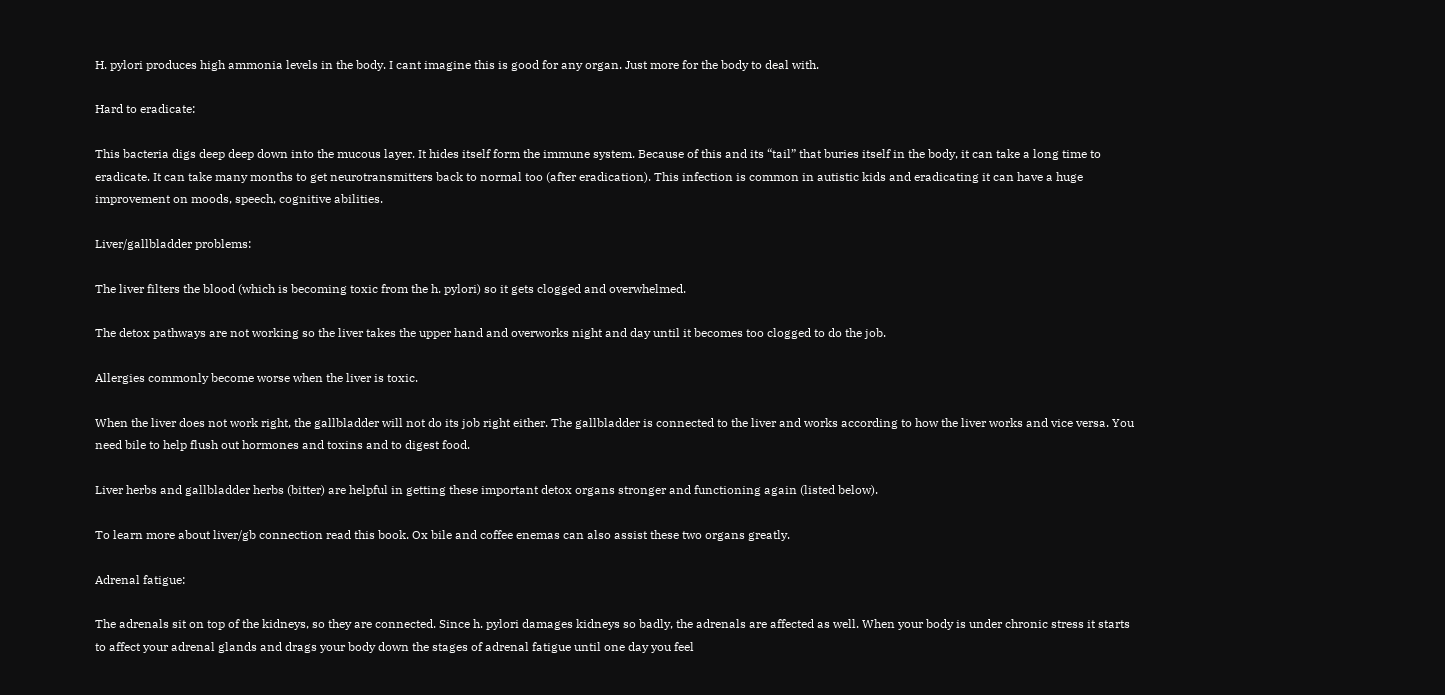H. pylori produces high ammonia levels in the body. I cant imagine this is good for any organ. Just more for the body to deal with.

Hard to eradicate:

This bacteria digs deep deep down into the mucous layer. It hides itself form the immune system. Because of this and its “tail” that buries itself in the body, it can take a long time to eradicate. It can take many months to get neurotransmitters back to normal too (after eradication). This infection is common in autistic kids and eradicating it can have a huge improvement on moods, speech, cognitive abilities.

Liver/gallbladder problems:

The liver filters the blood (which is becoming toxic from the h. pylori) so it gets clogged and overwhelmed.

The detox pathways are not working so the liver takes the upper hand and overworks night and day until it becomes too clogged to do the job.

Allergies commonly become worse when the liver is toxic.

When the liver does not work right, the gallbladder will not do its job right either. The gallbladder is connected to the liver and works according to how the liver works and vice versa. You need bile to help flush out hormones and toxins and to digest food.

Liver herbs and gallbladder herbs (bitter) are helpful in getting these important detox organs stronger and functioning again (listed below).

To learn more about liver/gb connection read this book. Ox bile and coffee enemas can also assist these two organs greatly.

Adrenal fatigue:

The adrenals sit on top of the kidneys, so they are connected. Since h. pylori damages kidneys so badly, the adrenals are affected as well. When your body is under chronic stress it starts to affect your adrenal glands and drags your body down the stages of adrenal fatigue until one day you feel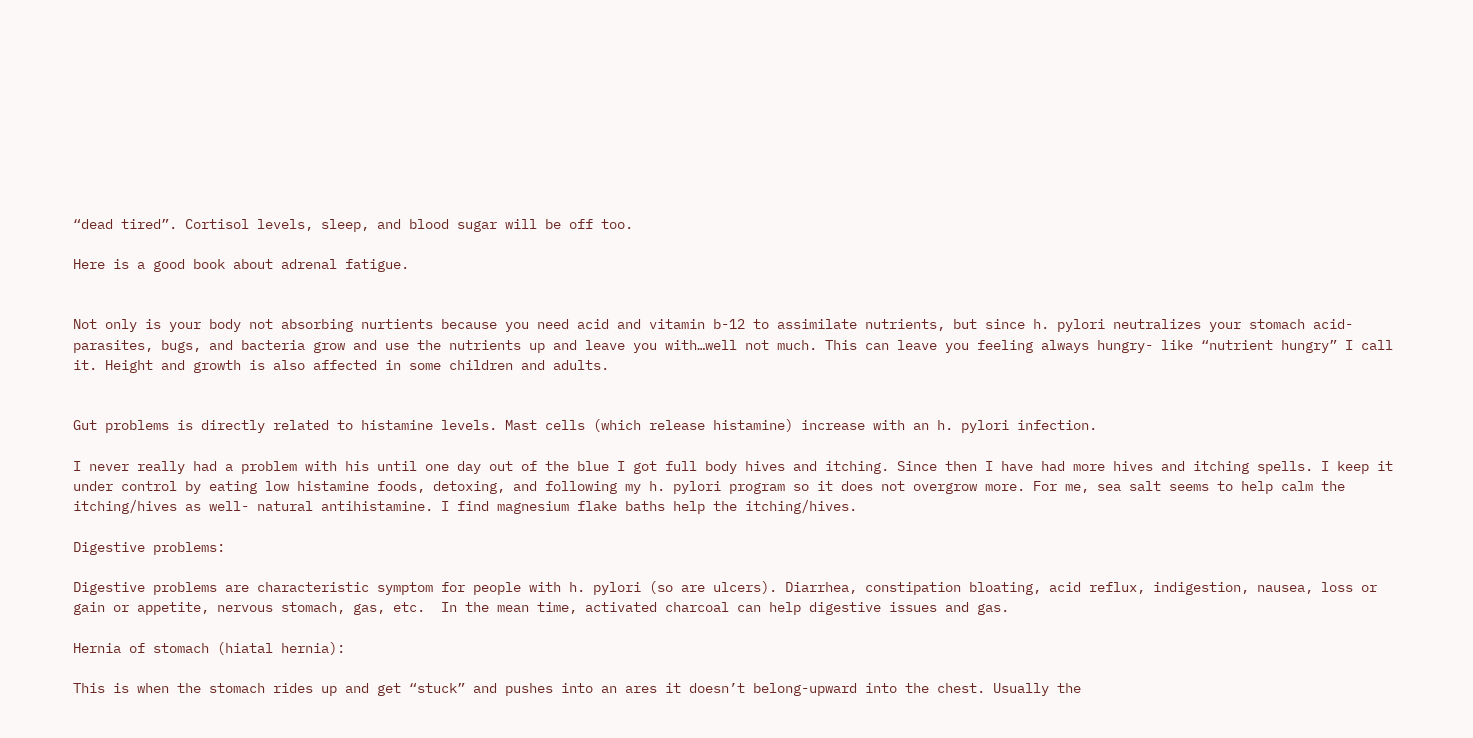“dead tired”. Cortisol levels, sleep, and blood sugar will be off too.

Here is a good book about adrenal fatigue.


Not only is your body not absorbing nurtients because you need acid and vitamin b-12 to assimilate nutrients, but since h. pylori neutralizes your stomach acid- parasites, bugs, and bacteria grow and use the nutrients up and leave you with…well not much. This can leave you feeling always hungry- like “nutrient hungry” I call it. Height and growth is also affected in some children and adults.


Gut problems is directly related to histamine levels. Mast cells (which release histamine) increase with an h. pylori infection.

I never really had a problem with his until one day out of the blue I got full body hives and itching. Since then I have had more hives and itching spells. I keep it under control by eating low histamine foods, detoxing, and following my h. pylori program so it does not overgrow more. For me, sea salt seems to help calm the itching/hives as well- natural antihistamine. I find magnesium flake baths help the itching/hives.

Digestive problems:

Digestive problems are characteristic symptom for people with h. pylori (so are ulcers). Diarrhea, constipation bloating, acid reflux, indigestion, nausea, loss or gain or appetite, nervous stomach, gas, etc.  In the mean time, activated charcoal can help digestive issues and gas.

Hernia of stomach (hiatal hernia):

This is when the stomach rides up and get “stuck” and pushes into an ares it doesn’t belong-upward into the chest. Usually the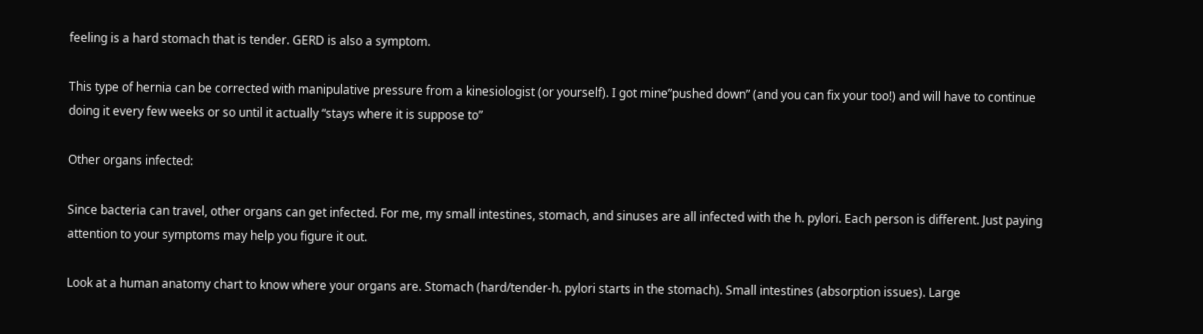feeling is a hard stomach that is tender. GERD is also a symptom.

This type of hernia can be corrected with manipulative pressure from a kinesiologist (or yourself). I got mine”pushed down” (and you can fix your too!) and will have to continue doing it every few weeks or so until it actually “stays where it is suppose to”

Other organs infected:

Since bacteria can travel, other organs can get infected. For me, my small intestines, stomach, and sinuses are all infected with the h. pylori. Each person is different. Just paying attention to your symptoms may help you figure it out.

Look at a human anatomy chart to know where your organs are. Stomach (hard/tender-h. pylori starts in the stomach). Small intestines (absorption issues). Large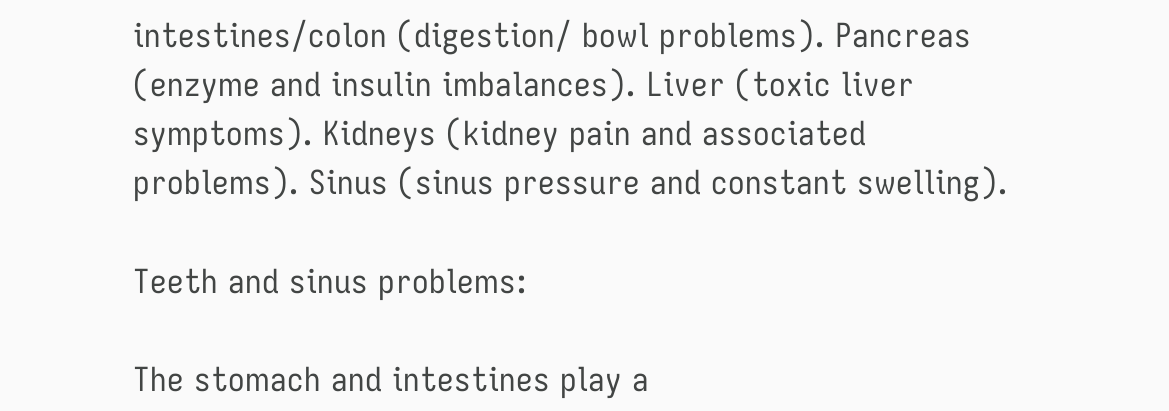intestines/colon (digestion/ bowl problems). Pancreas (enzyme and insulin imbalances). Liver (toxic liver symptoms). Kidneys (kidney pain and associated problems). Sinus (sinus pressure and constant swelling).

Teeth and sinus problems:

The stomach and intestines play a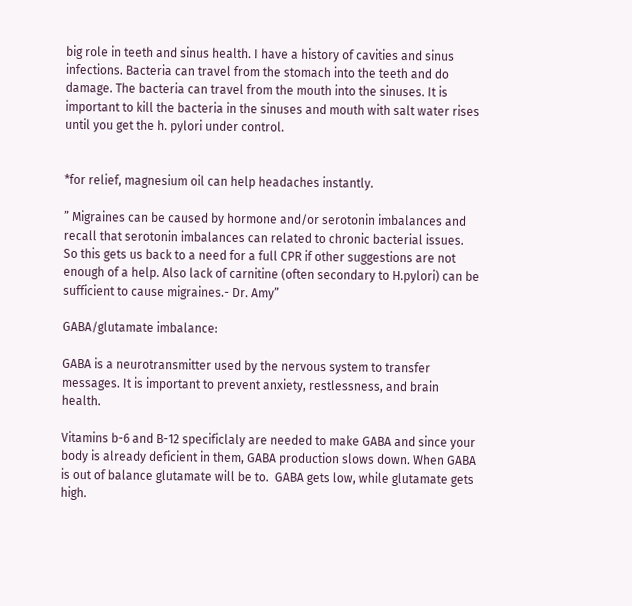big role in teeth and sinus health. I have a history of cavities and sinus infections. Bacteria can travel from the stomach into the teeth and do damage. The bacteria can travel from the mouth into the sinuses. It is important to kill the bacteria in the sinuses and mouth with salt water rises until you get the h. pylori under control.


*for relief, magnesium oil can help headaches instantly.

” Migraines can be caused by hormone and/or serotonin imbalances and recall that serotonin imbalances can related to chronic bacterial issues. So this gets us back to a need for a full CPR if other suggestions are not enough of a help. Also lack of carnitine (often secondary to H.pylori) can be sufficient to cause migraines.- Dr. Amy”

GABA/glutamate imbalance:

GABA is a neurotransmitter used by the nervous system to transfer messages. It is important to prevent anxiety, restlessness, and brain health.

Vitamins b-6 and B-12 specificlaly are needed to make GABA and since your body is already deficient in them, GABA production slows down. When GABA is out of balance glutamate will be to.  GABA gets low, while glutamate gets high.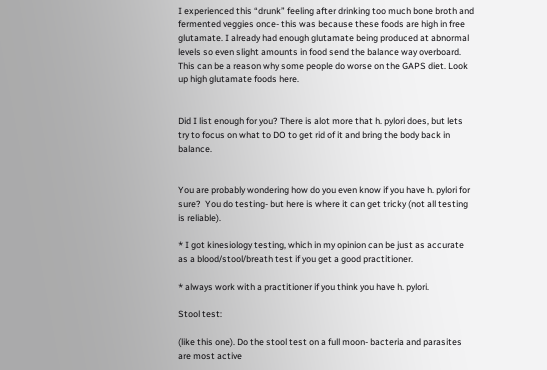I experienced this “drunk” feeling after drinking too much bone broth and fermented veggies once- this was because these foods are high in free glutamate. I already had enough glutamate being produced at abnormal levels so even slight amounts in food send the balance way overboard. This can be a reason why some people do worse on the GAPS diet. Look up high glutamate foods here.


Did I list enough for you? There is alot more that h. pylori does, but lets try to focus on what to DO to get rid of it and bring the body back in balance.


You are probably wondering how do you even know if you have h. pylori for sure?  You do testing- but here is where it can get tricky (not all testing is reliable).

* I got kinesiology testing, which in my opinion can be just as accurate as a blood/stool/breath test if you get a good practitioner.

* always work with a practitioner if you think you have h. pylori.

Stool test:

(like this one). Do the stool test on a full moon- bacteria and parasites are most active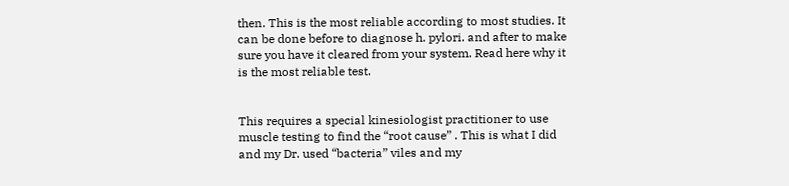then. This is the most reliable according to most studies. It can be done before to diagnose h. pylori. and after to make sure you have it cleared from your system. Read here why it is the most reliable test.


This requires a special kinesiologist practitioner to use muscle testing to find the “root cause” . This is what I did and my Dr. used “bacteria” viles and my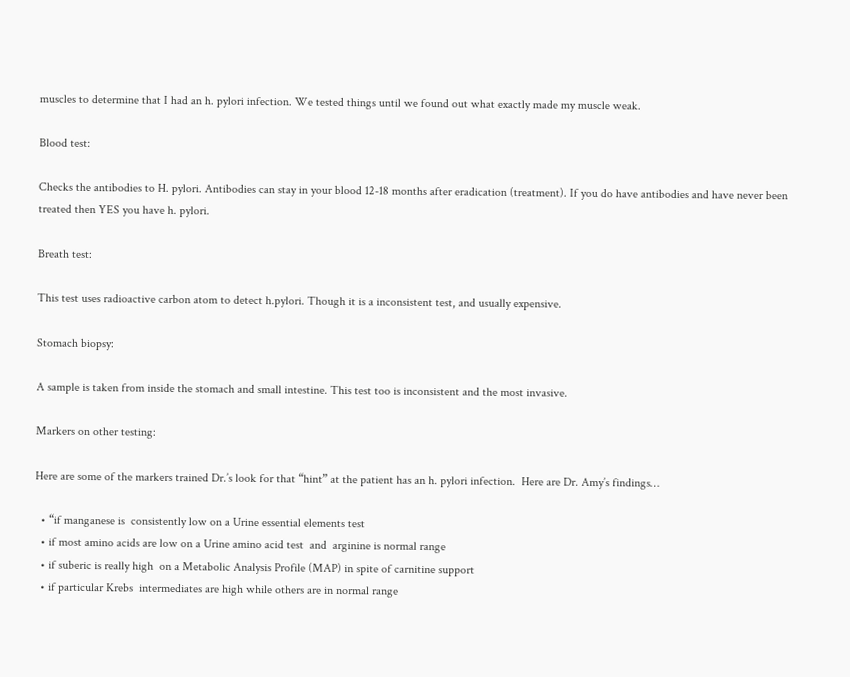muscles to determine that I had an h. pylori infection. We tested things until we found out what exactly made my muscle weak.

Blood test:

Checks the antibodies to H. pylori. Antibodies can stay in your blood 12-18 months after eradication (treatment). If you do have antibodies and have never been treated then YES you have h. pylori.

Breath test:

This test uses radioactive carbon atom to detect h.pylori. Though it is a inconsistent test, and usually expensive.

Stomach biopsy:

A sample is taken from inside the stomach and small intestine. This test too is inconsistent and the most invasive.

Markers on other testing:

Here are some of the markers trained Dr.’s look for that “hint” at the patient has an h. pylori infection.  Here are Dr. Amy’s findings…

  • “if manganese is  consistently low on a Urine essential elements test
  • if most amino acids are low on a Urine amino acid test  and  arginine is normal range
  • if suberic is really high  on a Metabolic Analysis Profile (MAP) in spite of carnitine support
  • if particular Krebs  intermediates are high while others are in normal range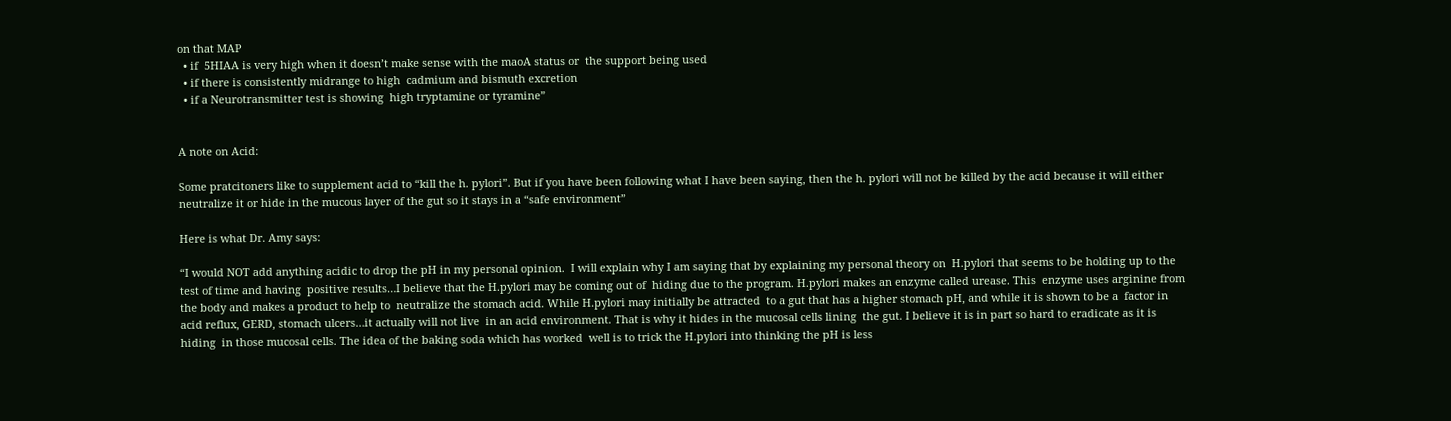on that MAP
  • if  5HIAA is very high when it doesn’t make sense with the maoA status or  the support being used
  • if there is consistently midrange to high  cadmium and bismuth excretion
  • if a Neurotransmitter test is showing  high tryptamine or tyramine”


A note on Acid:

Some pratcitoners like to supplement acid to “kill the h. pylori”. But if you have been following what I have been saying, then the h. pylori will not be killed by the acid because it will either neutralize it or hide in the mucous layer of the gut so it stays in a “safe environment”

Here is what Dr. Amy says:

“I would NOT add anything acidic to drop the pH in my personal opinion.  I will explain why I am saying that by explaining my personal theory on  H.pylori that seems to be holding up to the test of time and having  positive results…I believe that the H.pylori may be coming out of  hiding due to the program. H.pylori makes an enzyme called urease. This  enzyme uses arginine from the body and makes a product to help to  neutralize the stomach acid. While H.pylori may initially be attracted  to a gut that has a higher stomach pH, and while it is shown to be a  factor in acid reflux, GERD, stomach ulcers…it actually will not live  in an acid environment. That is why it hides in the mucosal cells lining  the gut. I believe it is in part so hard to eradicate as it is hiding  in those mucosal cells. The idea of the baking soda which has worked  well is to trick the H.pylori into thinking the pH is less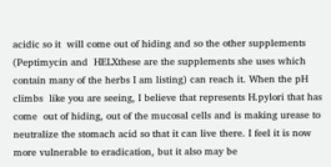acidic so it  will come out of hiding and so the other supplements (Peptimycin and  HELXthese are the supplements she uses which contain many of the herbs I am listing) can reach it. When the pH climbs  like you are seeing, I believe that represents H.pylori that has come  out of hiding, out of the mucosal cells and is making urease to  neutralize the stomach acid so that it can live there. I feel it is now  more vulnerable to eradication, but it also may be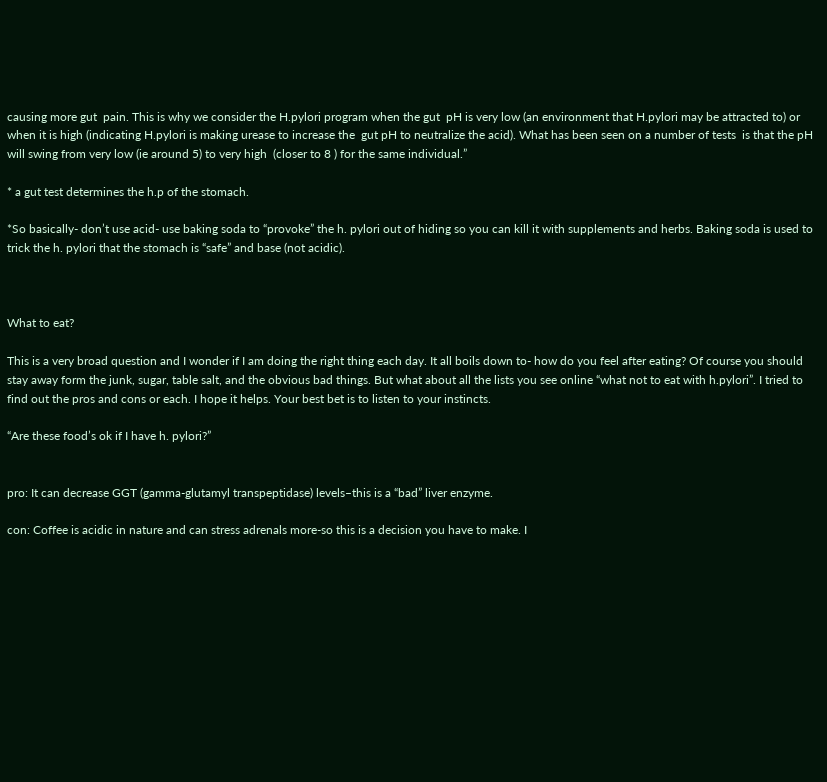causing more gut  pain. This is why we consider the H.pylori program when the gut  pH is very low (an environment that H.pylori may be attracted to) or  when it is high (indicating H.pylori is making urease to increase the  gut pH to neutralize the acid). What has been seen on a number of tests  is that the pH will swing from very low (ie around 5) to very high  (closer to 8 ) for the same individual.”

* a gut test determines the h.p of the stomach.

*So basically- don’t use acid- use baking soda to “provoke” the h. pylori out of hiding so you can kill it with supplements and herbs. Baking soda is used to trick the h. pylori that the stomach is “safe” and base (not acidic).



What to eat?

This is a very broad question and I wonder if I am doing the right thing each day. It all boils down to- how do you feel after eating? Of course you should stay away form the junk, sugar, table salt, and the obvious bad things. But what about all the lists you see online “what not to eat with h.pylori”. I tried to find out the pros and cons or each. I hope it helps. Your best bet is to listen to your instincts.

“Are these food’s ok if I have h. pylori?”


pro: It can decrease GGT (gamma-glutamyl transpeptidase) levels–this is a “bad” liver enzyme.

con: Coffee is acidic in nature and can stress adrenals more-so this is a decision you have to make. I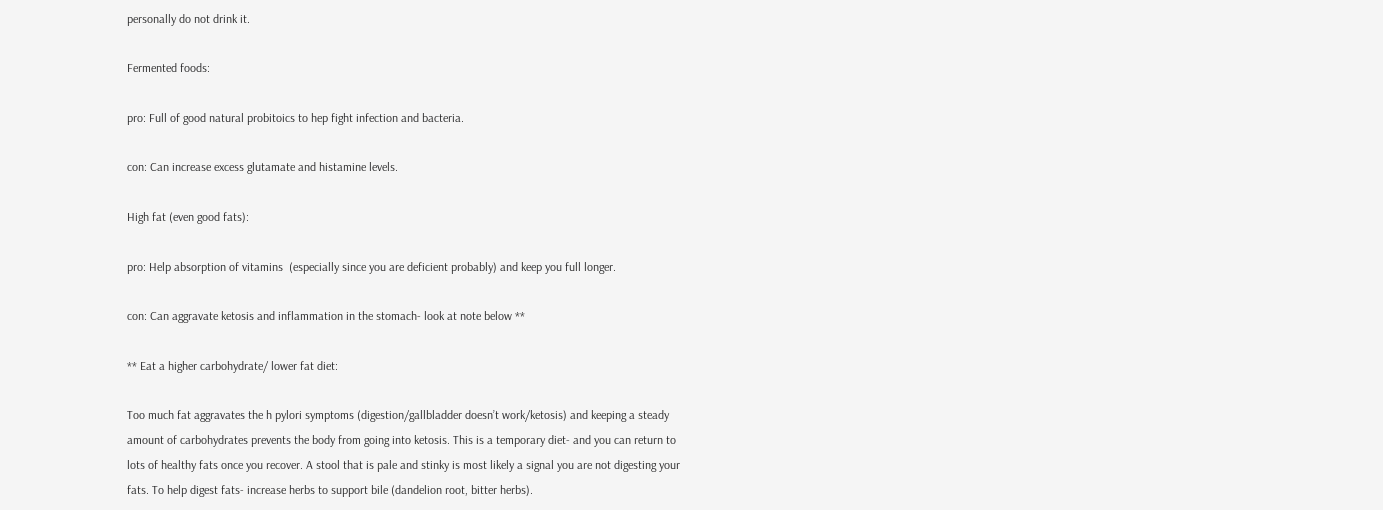personally do not drink it.

Fermented foods:

pro: Full of good natural probitoics to hep fight infection and bacteria.

con: Can increase excess glutamate and histamine levels.

High fat (even good fats):

pro: Help absorption of vitamins  (especially since you are deficient probably) and keep you full longer.

con: Can aggravate ketosis and inflammation in the stomach- look at note below **

** Eat a higher carbohydrate/ lower fat diet:

Too much fat aggravates the h pylori symptoms (digestion/gallbladder doesn’t work/ketosis) and keeping a steady amount of carbohydrates prevents the body from going into ketosis. This is a temporary diet- and you can return to lots of healthy fats once you recover. A stool that is pale and stinky is most likely a signal you are not digesting your fats. To help digest fats- increase herbs to support bile (dandelion root, bitter herbs).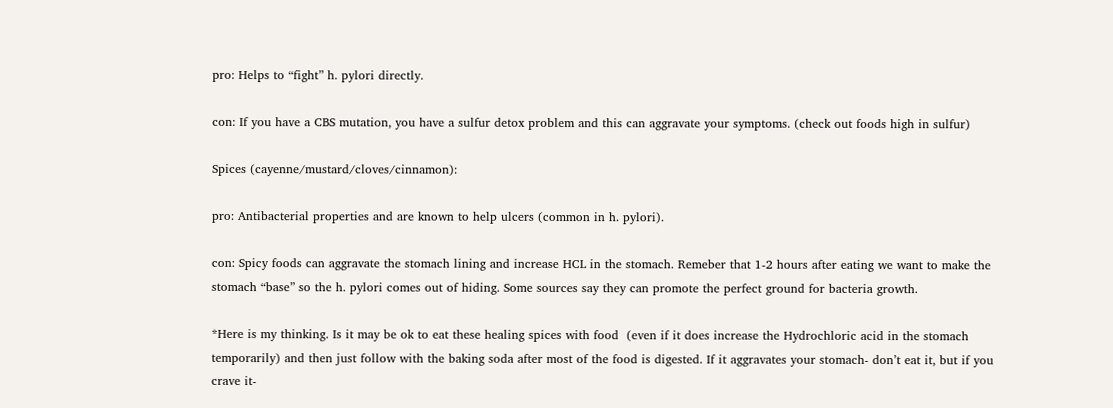pro: Helps to “fight” h. pylori directly.

con: If you have a CBS mutation, you have a sulfur detox problem and this can aggravate your symptoms. (check out foods high in sulfur)

Spices (cayenne/mustard/cloves/cinnamon):

pro: Antibacterial properties and are known to help ulcers (common in h. pylori).

con: Spicy foods can aggravate the stomach lining and increase HCL in the stomach. Remeber that 1-2 hours after eating we want to make the stomach “base” so the h. pylori comes out of hiding. Some sources say they can promote the perfect ground for bacteria growth.

*Here is my thinking. Is it may be ok to eat these healing spices with food  (even if it does increase the Hydrochloric acid in the stomach temporarily) and then just follow with the baking soda after most of the food is digested. If it aggravates your stomach- don’t eat it, but if you crave it-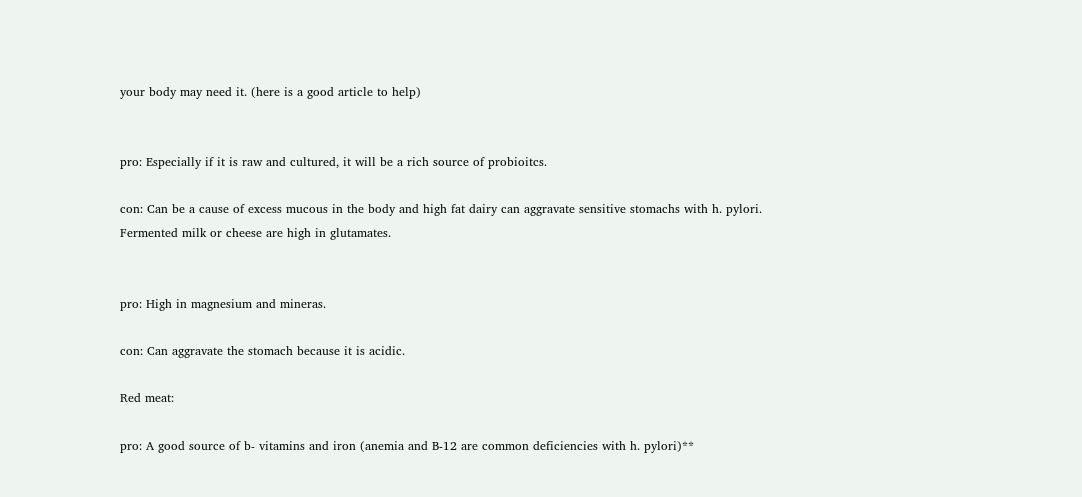your body may need it. (here is a good article to help)


pro: Especially if it is raw and cultured, it will be a rich source of probioitcs.

con: Can be a cause of excess mucous in the body and high fat dairy can aggravate sensitive stomachs with h. pylori. Fermented milk or cheese are high in glutamates.


pro: High in magnesium and mineras.

con: Can aggravate the stomach because it is acidic.

Red meat:

pro: A good source of b- vitamins and iron (anemia and B-12 are common deficiencies with h. pylori)**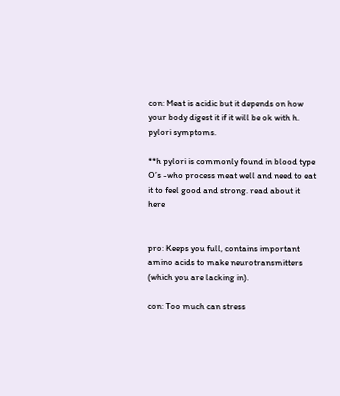con: Meat is acidic but it depends on how your body digest it if it will be ok with h. pylori symptoms.

**h pylori is commonly found in blood type O’s -who process meat well and need to eat it to feel good and strong. read about it here


pro: Keeps you full, contains important amino acids to make neurotransmitters (which you are lacking in).

con: Too much can stress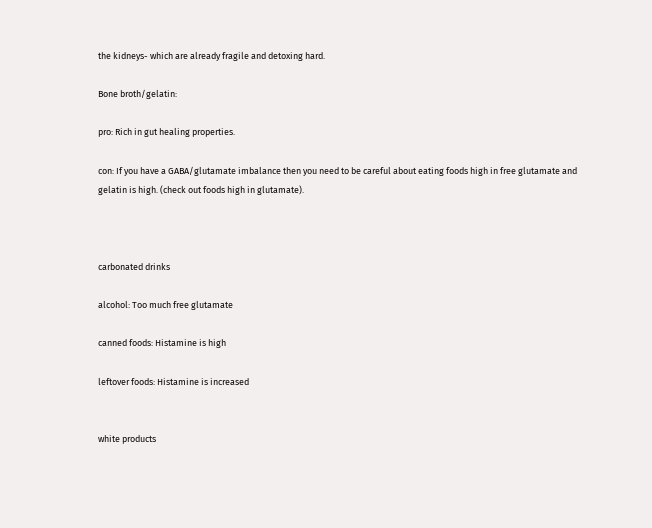the kidneys- which are already fragile and detoxing hard.

Bone broth/gelatin:

pro: Rich in gut healing properties.

con: If you have a GABA/glutamate imbalance then you need to be careful about eating foods high in free glutamate and gelatin is high. (check out foods high in glutamate).



carbonated drinks

alcohol: Too much free glutamate

canned foods: Histamine is high

leftover foods: Histamine is increased


white products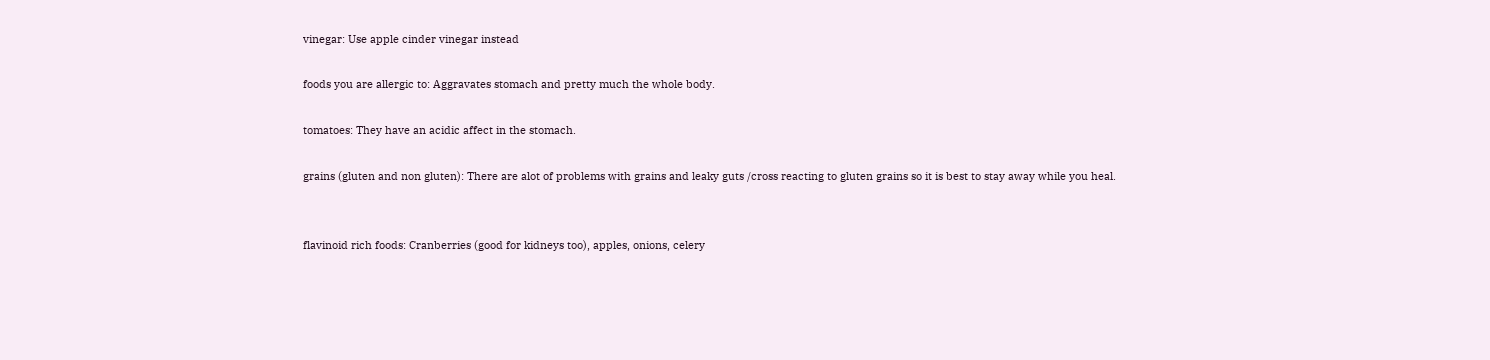vinegar: Use apple cinder vinegar instead

foods you are allergic to: Aggravates stomach and pretty much the whole body.

tomatoes: They have an acidic affect in the stomach.

grains (gluten and non gluten): There are alot of problems with grains and leaky guts /cross reacting to gluten grains so it is best to stay away while you heal.


flavinoid rich foods: Cranberries (good for kidneys too), apples, onions, celery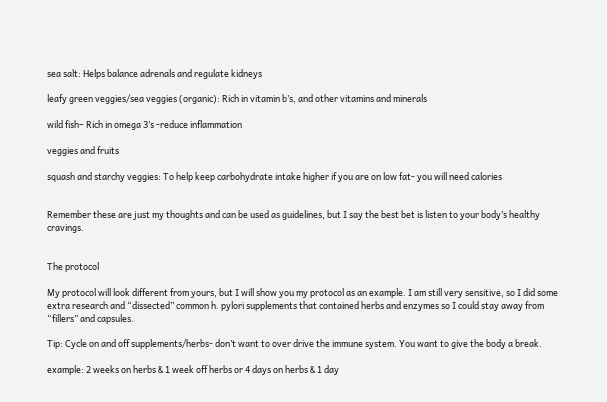sea salt: Helps balance adrenals and regulate kidneys

leafy green veggies/sea veggies (organic): Rich in vitamin b’s, and other vitamins and minerals

wild fish– Rich in omega 3’s -reduce inflammation

veggies and fruits

squash and starchy veggies: To help keep carbohydrate intake higher if you are on low fat- you will need calories


Remember these are just my thoughts and can be used as guidelines, but I say the best bet is listen to your body’s healthy cravings.


The protocol

My protocol will look different from yours, but I will show you my protocol as an example. I am still very sensitive, so I did some extra research and “dissected” common h. pylori supplements that contained herbs and enzymes so I could stay away from “fillers” and capsules.

Tip: Cycle on and off supplements/herbs- don’t want to over drive the immune system. You want to give the body a break.

example: 2 weeks on herbs & 1 week off herbs or 4 days on herbs & 1 day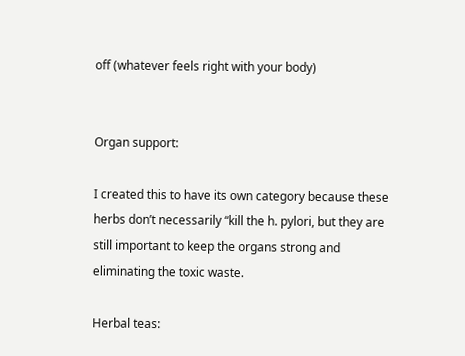off (whatever feels right with your body)


Organ support:

I created this to have its own category because these herbs don’t necessarily “kill the h. pylori, but they are still important to keep the organs strong and eliminating the toxic waste.

Herbal teas: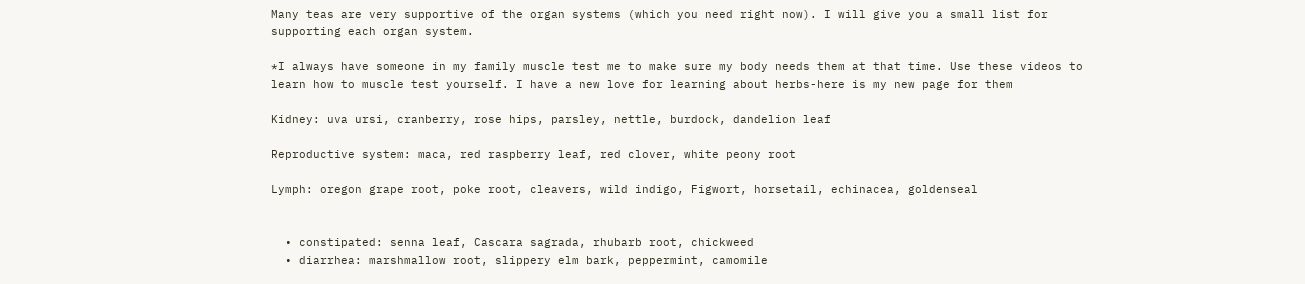Many teas are very supportive of the organ systems (which you need right now). I will give you a small list for supporting each organ system.

*I always have someone in my family muscle test me to make sure my body needs them at that time. Use these videos to learn how to muscle test yourself. I have a new love for learning about herbs-here is my new page for them

Kidney: uva ursi, cranberry, rose hips, parsley, nettle, burdock, dandelion leaf

Reproductive system: maca, red raspberry leaf, red clover, white peony root

Lymph: oregon grape root, poke root, cleavers, wild indigo, Figwort, horsetail, echinacea, goldenseal


  • constipated: senna leaf, Cascara sagrada, rhubarb root, chickweed
  • diarrhea: marshmallow root, slippery elm bark, peppermint, camomile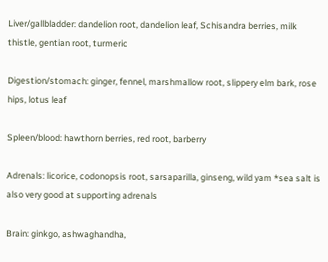Liver/gallbladder: dandelion root, dandelion leaf, Schisandra berries, milk thistle, gentian root, turmeric

Digestion/stomach: ginger, fennel, marshmallow root, slippery elm bark, rose hips, lotus leaf

Spleen/blood: hawthorn berries, red root, barberry

Adrenals: licorice, codonopsis root, sarsaparilla, ginseng, wild yam *sea salt is also very good at supporting adrenals

Brain: ginkgo, ashwaghandha,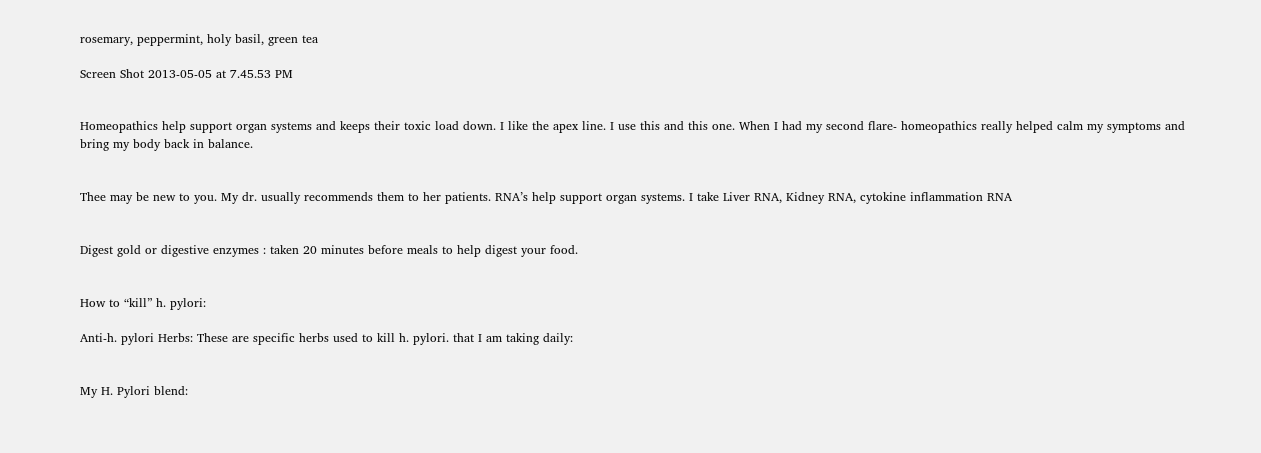rosemary, peppermint, holy basil, green tea

Screen Shot 2013-05-05 at 7.45.53 PM


Homeopathics help support organ systems and keeps their toxic load down. I like the apex line. I use this and this one. When I had my second flare- homeopathics really helped calm my symptoms and bring my body back in balance.


Thee may be new to you. My dr. usually recommends them to her patients. RNA’s help support organ systems. I take Liver RNA, Kidney RNA, cytokine inflammation RNA


Digest gold or digestive enzymes : taken 20 minutes before meals to help digest your food.


How to “kill” h. pylori:

Anti-h. pylori Herbs: These are specific herbs used to kill h. pylori. that I am taking daily:


My H. Pylori blend: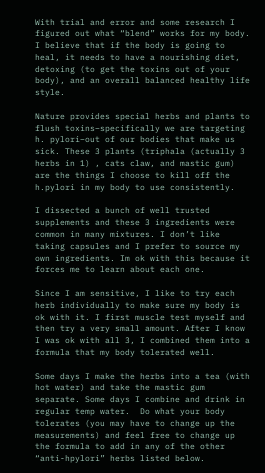With trial and error and some research I figured out what “blend” works for my body. I believe that if the body is going to heal, it needs to have a nourishing diet, detoxing (to get the toxins out of your body), and an overall balanced healthy life style.

Nature provides special herbs and plants to flush toxins–specifically we are targeting h. pylori–out of our bodies that make us sick. These 3 plants (triphala (actually 3 herbs in 1) , cats claw, and mastic gum) are the things I choose to kill off the h.pylori in my body to use consistently.

I dissected a bunch of well trusted supplements and these 3 ingredients were common in many mixtures. I don’t like taking capsules and I prefer to source my own ingredients. Im ok with this because it forces me to learn about each one.

Since I am sensitive, I like to try each herb individually to make sure my body is ok with it. I first muscle test myself and then try a very small amount. After I know I was ok with all 3, I combined them into a formula that my body tolerated well.

Some days I make the herbs into a tea (with hot water) and take the mastic gum separate. Some days I combine and drink in regular temp water.  Do what your body tolerates (you may have to change up the measurements) and feel free to change up the formula to add in any of the other “anti-hpylori” herbs listed below.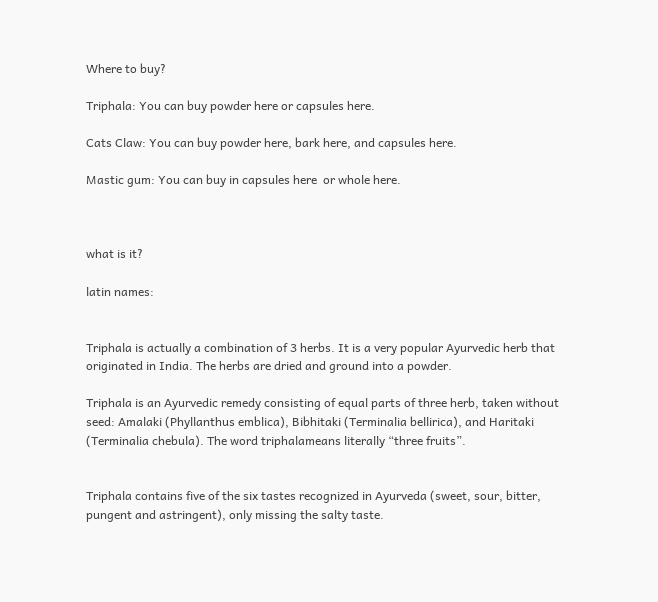Where to buy?

Triphala: You can buy powder here or capsules here.

Cats Claw: You can buy powder here, bark here, and capsules here.

Mastic gum: You can buy in capsules here  or whole here.



what is it?

latin names:


Triphala is actually a combination of 3 herbs. It is a very popular Ayurvedic herb that originated in India. The herbs are dried and ground into a powder.

Triphala is an Ayurvedic remedy consisting of equal parts of three herb, taken without seed: Amalaki (Phyllanthus emblica), Bibhitaki (Terminalia bellirica), and Haritaki (Terminalia chebula). The word triphalameans literally “three fruits”.


Triphala contains five of the six tastes recognized in Ayurveda (sweet, sour, bitter, pungent and astringent), only missing the salty taste.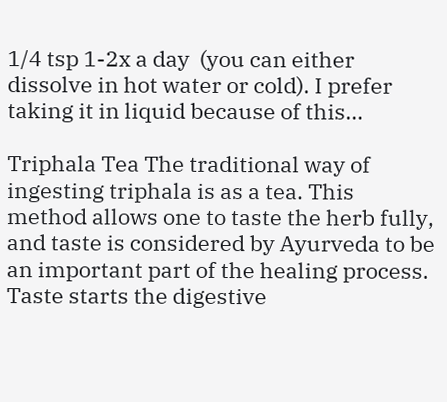1/4 tsp 1-2x a day  (you can either dissolve in hot water or cold). I prefer taking it in liquid because of this…

Triphala Tea The traditional way of ingesting triphala is as a tea. This method allows one to taste the herb fully, and taste is considered by Ayurveda to be an important part of the healing process. Taste starts the digestive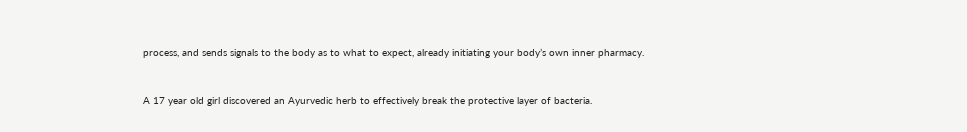process, and sends signals to the body as to what to expect, already initiating your body’s own inner pharmacy.


A 17 year old girl discovered an Ayurvedic herb to effectively break the protective layer of bacteria.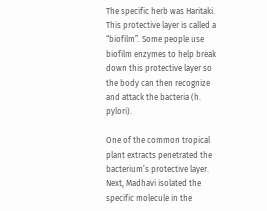The specific herb was Haritaki. This protective layer is called a “biofilm”. Some people use biofilm enzymes to help break down this protective layer so the body can then recognize and attack the bacteria (h. pylori).

One of the common tropical plant extracts penetrated the bacterium’s protective layer. Next, Madhavi isolated the specific molecule in the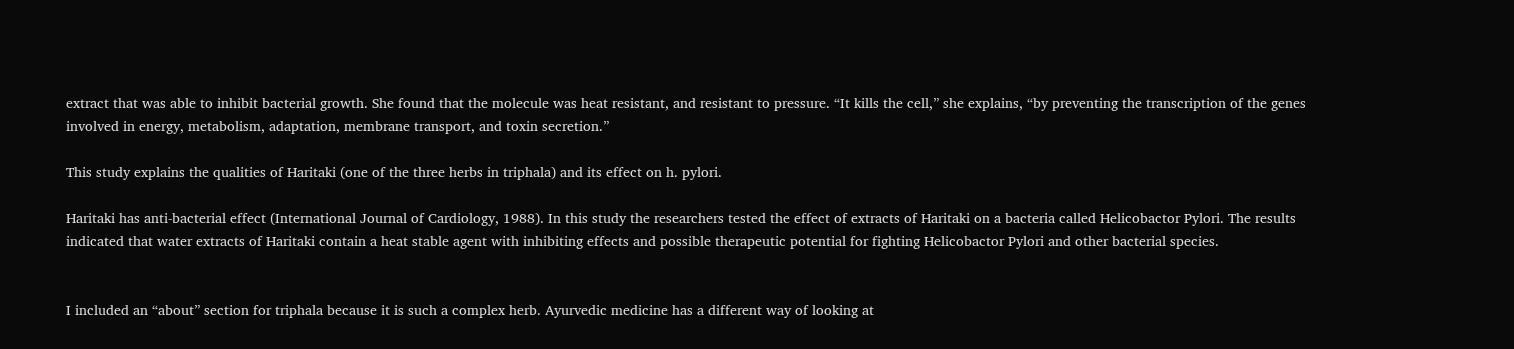extract that was able to inhibit bacterial growth. She found that the molecule was heat resistant, and resistant to pressure. “It kills the cell,” she explains, “by preventing the transcription of the genes involved in energy, metabolism, adaptation, membrane transport, and toxin secretion.”

This study explains the qualities of Haritaki (one of the three herbs in triphala) and its effect on h. pylori.

Haritaki has anti-bacterial effect (International Journal of Cardiology, 1988). In this study the researchers tested the effect of extracts of Haritaki on a bacteria called Helicobactor Pylori. The results indicated that water extracts of Haritaki contain a heat stable agent with inhibiting effects and possible therapeutic potential for fighting Helicobactor Pylori and other bacterial species.


I included an “about” section for triphala because it is such a complex herb. Ayurvedic medicine has a different way of looking at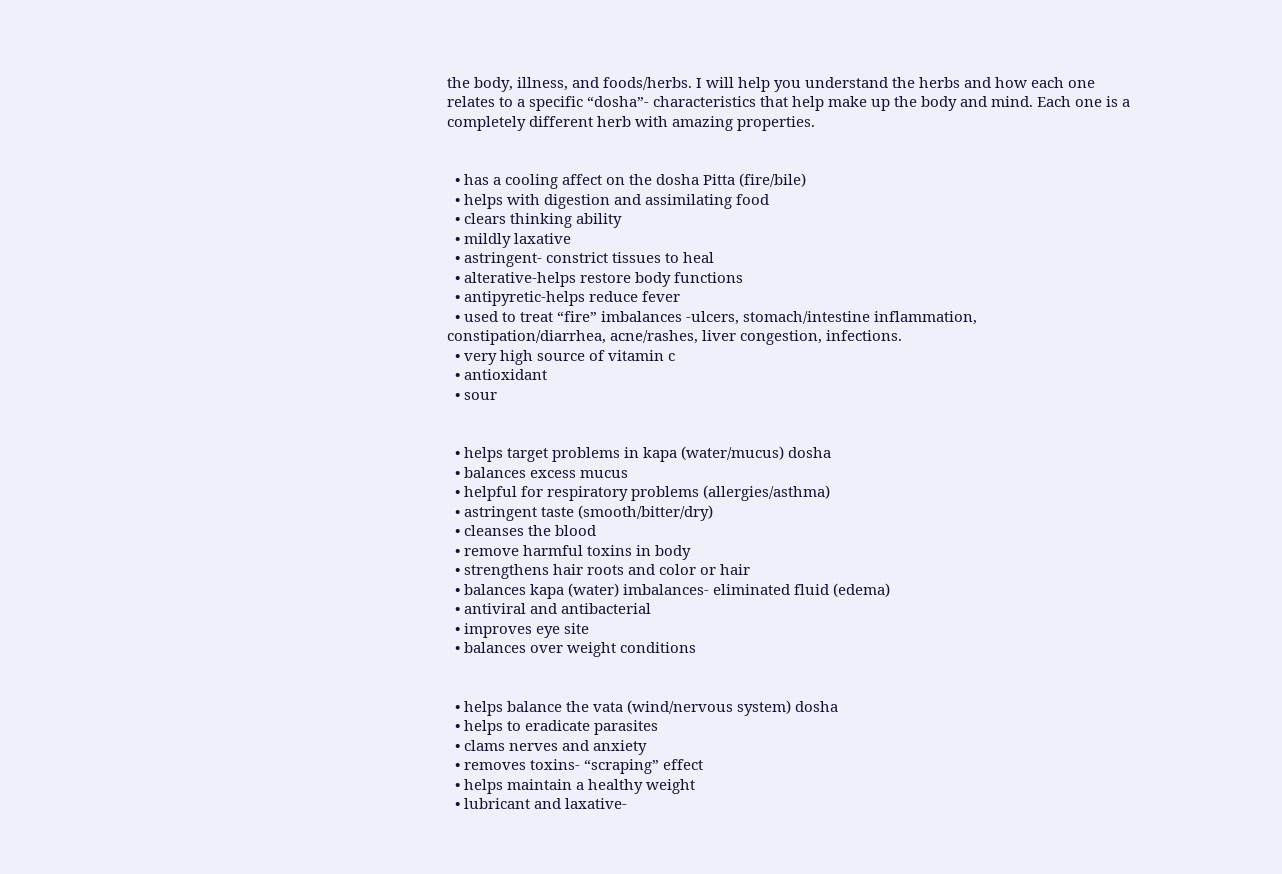the body, illness, and foods/herbs. I will help you understand the herbs and how each one relates to a specific “dosha”- characteristics that help make up the body and mind. Each one is a completely different herb with amazing properties.


  • has a cooling affect on the dosha Pitta (fire/bile)
  • helps with digestion and assimilating food
  • clears thinking ability
  • mildly laxative
  • astringent- constrict tissues to heal
  • alterative-helps restore body functions
  • antipyretic-helps reduce fever
  • used to treat “fire” imbalances -ulcers, stomach/intestine inflammation, constipation/diarrhea, acne/rashes, liver congestion, infections.
  • very high source of vitamin c
  • antioxidant
  • sour


  • helps target problems in kapa (water/mucus) dosha
  • balances excess mucus
  • helpful for respiratory problems (allergies/asthma)
  • astringent taste (smooth/bitter/dry)
  • cleanses the blood
  • remove harmful toxins in body
  • strengthens hair roots and color or hair
  • balances kapa (water) imbalances- eliminated fluid (edema)
  • antiviral and antibacterial
  • improves eye site
  • balances over weight conditions


  • helps balance the vata (wind/nervous system) dosha
  • helps to eradicate parasites
  • clams nerves and anxiety
  • removes toxins- “scraping” effect
  • helps maintain a healthy weight
  • lubricant and laxative-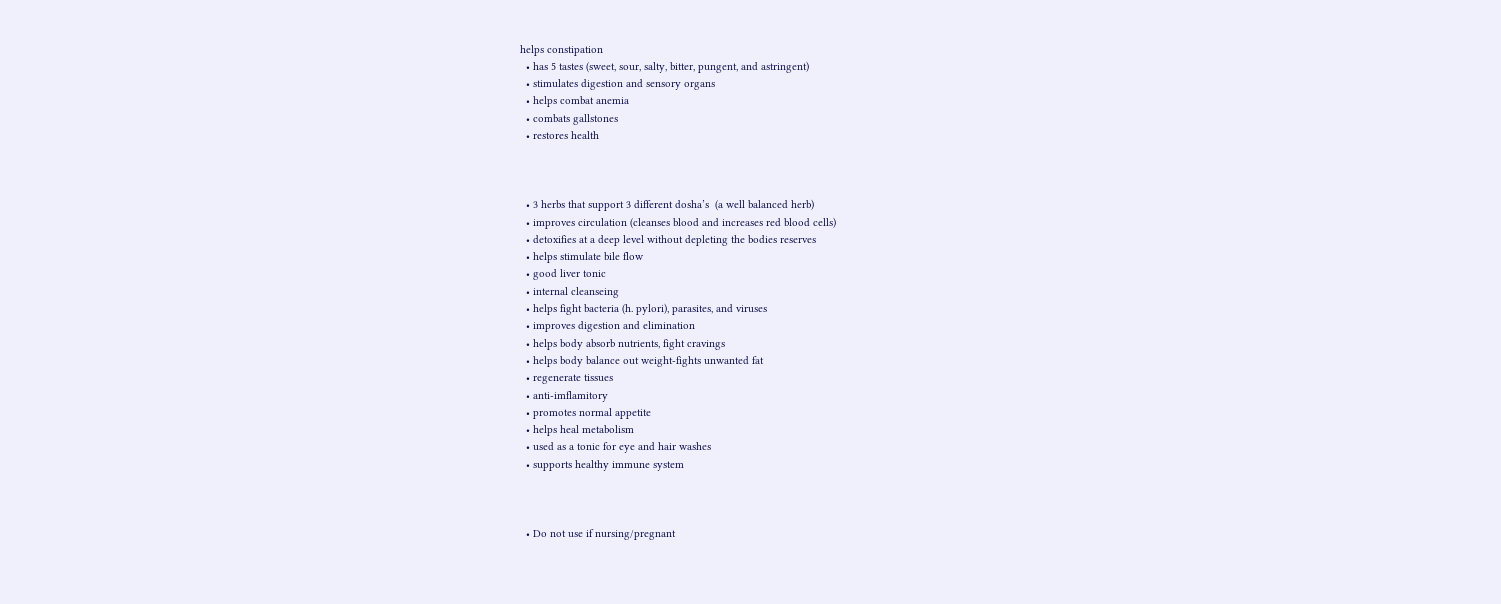helps constipation
  • has 5 tastes (sweet, sour, salty, bitter, pungent, and astringent)
  • stimulates digestion and sensory organs
  • helps combat anemia
  • combats gallstones
  • restores health



  • 3 herbs that support 3 different dosha’s  (a well balanced herb)
  • improves circulation (cleanses blood and increases red blood cells)
  • detoxifies at a deep level without depleting the bodies reserves
  • helps stimulate bile flow
  • good liver tonic
  • internal cleanseing
  • helps fight bacteria (h. pylori), parasites, and viruses
  • improves digestion and elimination
  • helps body absorb nutrients, fight cravings
  • helps body balance out weight-fights unwanted fat
  • regenerate tissues
  • anti-imflamitory
  • promotes normal appetite
  • helps heal metabolism
  • used as a tonic for eye and hair washes
  • supports healthy immune system



  • Do not use if nursing/pregnant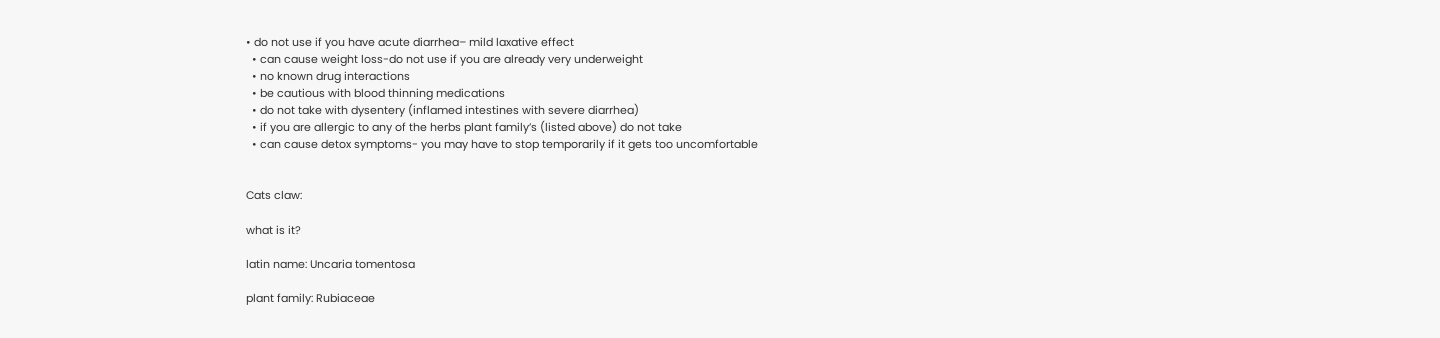• do not use if you have acute diarrhea– mild laxative effect
  • can cause weight loss-do not use if you are already very underweight
  • no known drug interactions
  • be cautious with blood thinning medications
  • do not take with dysentery (inflamed intestines with severe diarrhea)
  • if you are allergic to any of the herbs plant family’s (listed above) do not take
  • can cause detox symptoms- you may have to stop temporarily if it gets too uncomfortable


Cats claw:

what is it?

latin name: Uncaria tomentosa

plant family: Rubiaceae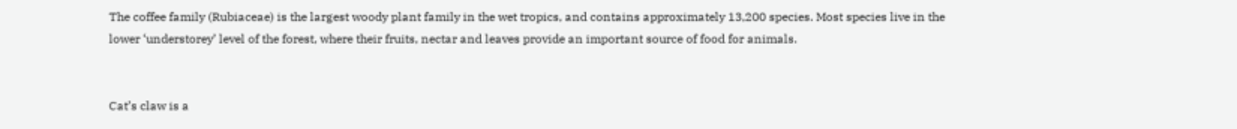The coffee family (Rubiaceae) is the largest woody plant family in the wet tropics, and contains approximately 13,200 species. Most species live in the lower ‘understorey’ level of the forest, where their fruits, nectar and leaves provide an important source of food for animals.


Cat’s claw is a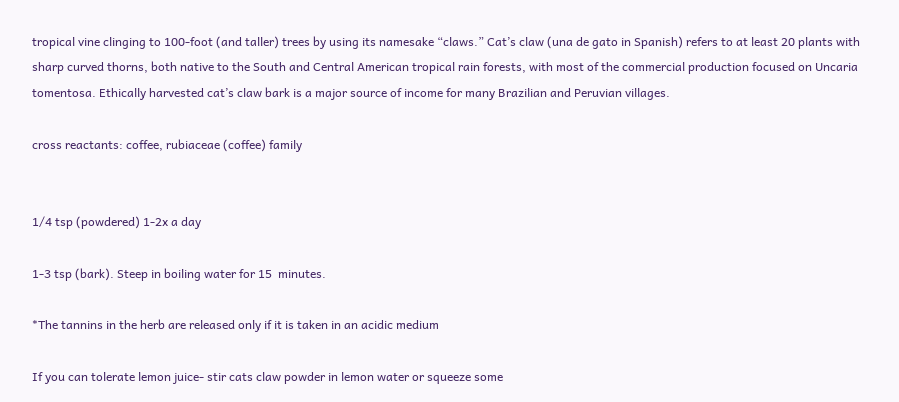tropical vine clinging to 100-foot (and taller) trees by using its namesake “claws.” Cat’s claw (una de gato in Spanish) refers to at least 20 plants with sharp curved thorns, both native to the South and Central American tropical rain forests, with most of the commercial production focused on Uncaria tomentosa. Ethically harvested cat’s claw bark is a major source of income for many Brazilian and Peruvian villages.

cross reactants: coffee, rubiaceae (coffee) family


1/4 tsp (powdered) 1-2x a day

1-3 tsp (bark). Steep in boiling water for 15  minutes.

*The tannins in the herb are released only if it is taken in an acidic medium

If you can tolerate lemon juice- stir cats claw powder in lemon water or squeeze some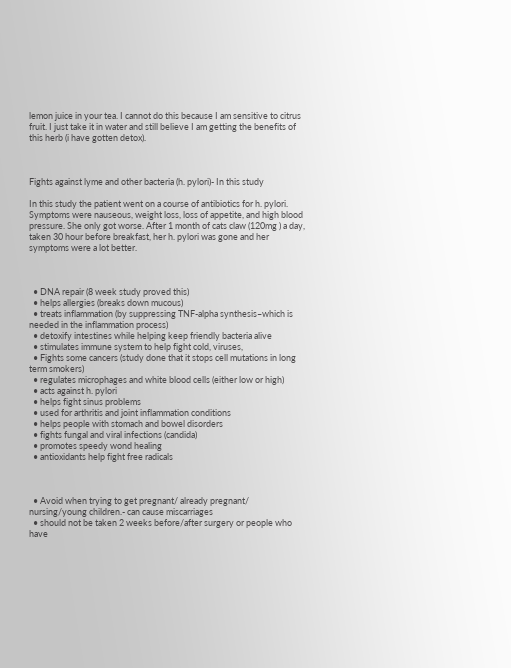lemon juice in your tea. I cannot do this because I am sensitive to citrus fruit. I just take it in water and still believe I am getting the benefits of this herb (i have gotten detox).



Fights against lyme and other bacteria (h. pylori)- In this study

In this study the patient went on a course of antibiotics for h. pylori. Symptoms were nauseous, weight loss, loss of appetite, and high blood pressure. She only got worse. After 1 month of cats claw (120mg ) a day, taken 30 hour before breakfast, her h. pylori was gone and her symptoms were a lot better.



  • DNA repair (8 week study proved this)
  • helps allergies (breaks down mucous)
  • treats inflammation (by suppressing TNF-alpha synthesis–which is needed in the inflammation process)
  • detoxify intestines while helping keep friendly bacteria alive
  • stimulates immune system to help fight cold, viruses,
  • Fights some cancers (study done that it stops cell mutations in long term smokers)
  • regulates microphages and white blood cells (either low or high)
  • acts against h. pylori
  • helps fight sinus problems
  • used for arthritis and joint inflammation conditions
  • helps people with stomach and bowel disorders
  • fights fungal and viral infections (candida)
  • promotes speedy wond healing
  • antioxidants help fight free radicals



  • Avoid when trying to get pregnant/ already pregnant/ nursing/young children.- can cause miscarriages
  • should not be taken 2 weeks before/after surgery or people who have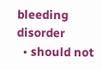bleeding disorder
  • should not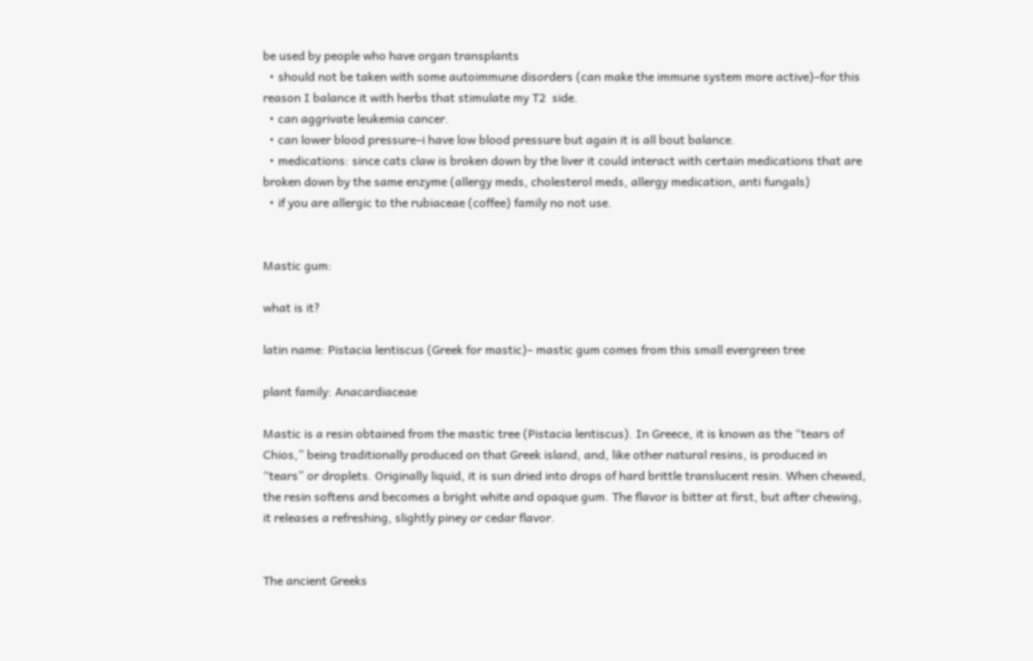be used by people who have organ transplants
  • should not be taken with some autoimmune disorders (can make the immune system more active)–for this reason I balance it with herbs that stimulate my T2  side.
  • can aggrivate leukemia cancer.
  • can lower blood pressure–i have low blood pressure but again it is all bout balance.
  • medications: since cats claw is broken down by the liver it could interact with certain medications that are broken down by the same enzyme (allergy meds, cholesterol meds, allergy medication, anti fungals)
  • if you are allergic to the rubiaceae (coffee) family no not use.


Mastic gum:

what is it?

latin name: Pistacia lentiscus (Greek for mastic)– mastic gum comes from this small evergreen tree

plant family: Anacardiaceae

Mastic is a resin obtained from the mastic tree (Pistacia lentiscus). In Greece, it is known as the “tears of Chios,” being traditionally produced on that Greek island, and, like other natural resins, is produced in “tears” or droplets. Originally liquid, it is sun dried into drops of hard brittle translucent resin. When chewed, the resin softens and becomes a bright white and opaque gum. The flavor is bitter at first, but after chewing, it releases a refreshing, slightly piney or cedar flavor.


The ancient Greeks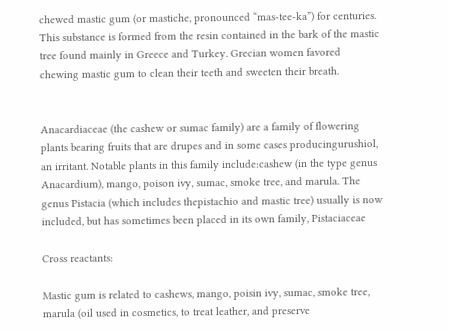chewed mastic gum (or mastiche, pronounced “mas-tee-ka”) for centuries. This substance is formed from the resin contained in the bark of the mastic tree found mainly in Greece and Turkey. Grecian women favored chewing mastic gum to clean their teeth and sweeten their breath.


Anacardiaceae (the cashew or sumac family) are a family of flowering plants bearing fruits that are drupes and in some cases producingurushiol, an irritant. Notable plants in this family include:cashew (in the type genus Anacardium), mango, poison ivy, sumac, smoke tree, and marula. The genus Pistacia (which includes thepistachio and mastic tree) usually is now included, but has sometimes been placed in its own family, Pistaciaceae

Cross reactants:

Mastic gum is related to cashews, mango, poisin ivy, sumac, smoke tree, marula (oil used in cosmetics, to treat leather, and preserve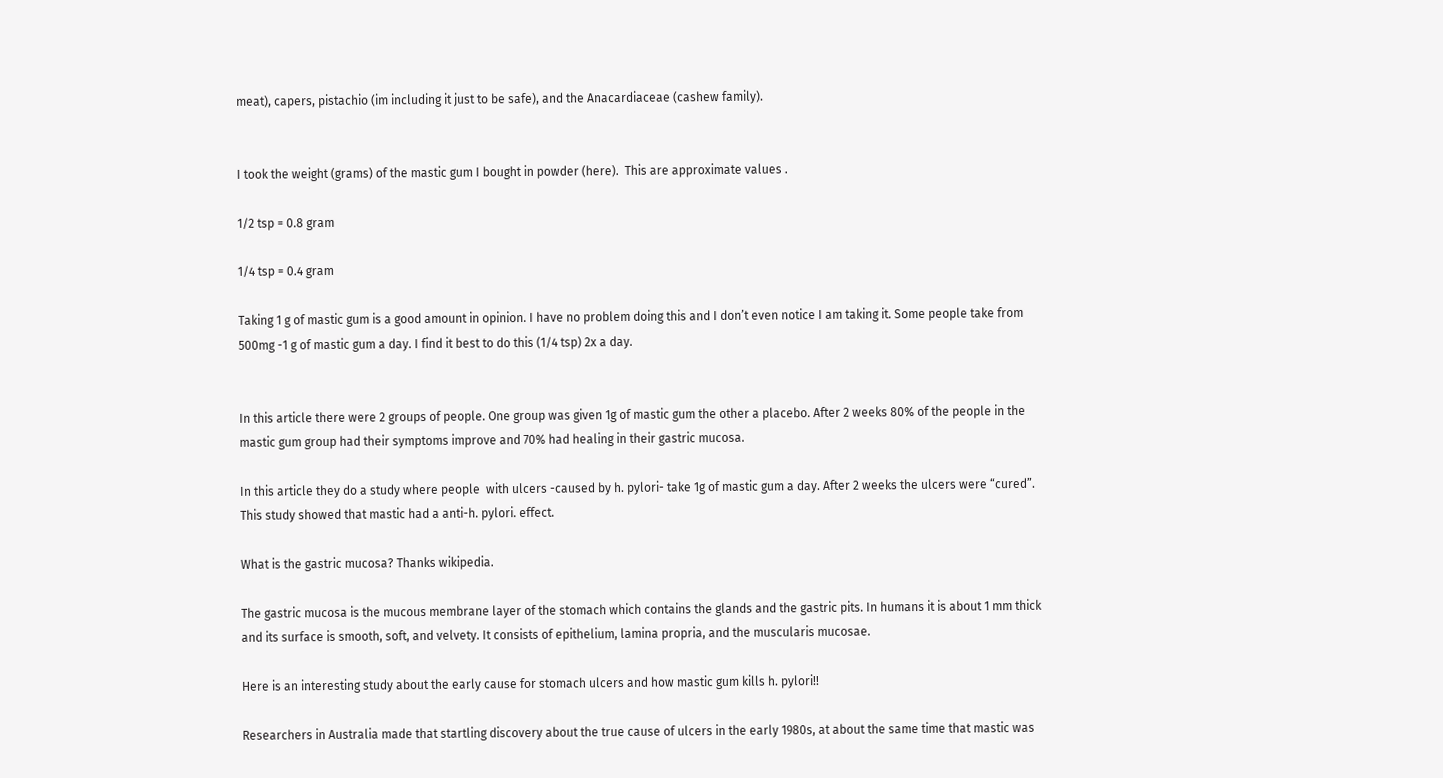meat), capers, pistachio (im including it just to be safe), and the Anacardiaceae (cashew family).


I took the weight (grams) of the mastic gum I bought in powder (here).  This are approximate values .

1/2 tsp = 0.8 gram

1/4 tsp = 0.4 gram

Taking 1 g of mastic gum is a good amount in opinion. I have no problem doing this and I don’t even notice I am taking it. Some people take from 500mg -1 g of mastic gum a day. I find it best to do this (1/4 tsp) 2x a day.


In this article there were 2 groups of people. One group was given 1g of mastic gum the other a placebo. After 2 weeks 80% of the people in the mastic gum group had their symptoms improve and 70% had healing in their gastric mucosa.

In this article they do a study where people  with ulcers -caused by h. pylori- take 1g of mastic gum a day. After 2 weeks the ulcers were “cured”. This study showed that mastic had a anti-h. pylori. effect.

What is the gastric mucosa? Thanks wikipedia.

The gastric mucosa is the mucous membrane layer of the stomach which contains the glands and the gastric pits. In humans it is about 1 mm thick and its surface is smooth, soft, and velvety. It consists of epithelium, lamina propria, and the muscularis mucosae.

Here is an interesting study about the early cause for stomach ulcers and how mastic gum kills h. pylori!!

Researchers in Australia made that startling discovery about the true cause of ulcers in the early 1980s, at about the same time that mastic was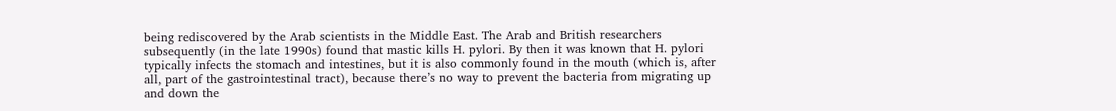being rediscovered by the Arab scientists in the Middle East. The Arab and British researchers subsequently (in the late 1990s) found that mastic kills H. pylori. By then it was known that H. pylori typically infects the stomach and intestines, but it is also commonly found in the mouth (which is, after all, part of the gastrointestinal tract), because there’s no way to prevent the bacteria from migrating up and down the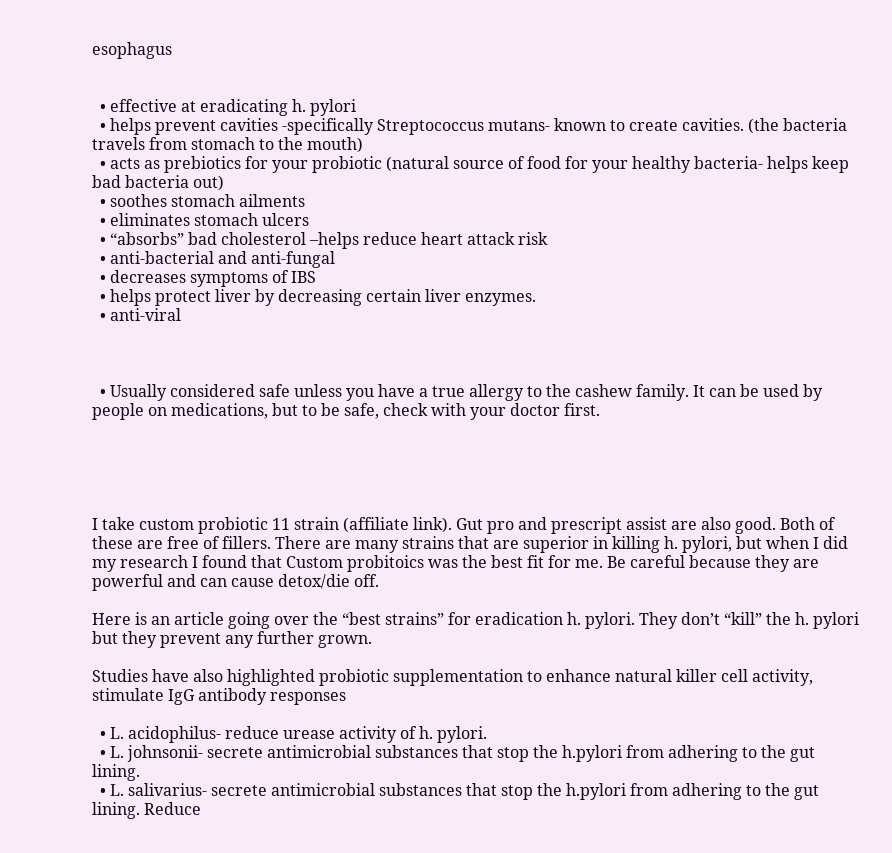esophagus


  • effective at eradicating h. pylori
  • helps prevent cavities -specifically Streptococcus mutans- known to create cavities. (the bacteria travels from stomach to the mouth)
  • acts as prebiotics for your probiotic (natural source of food for your healthy bacteria- helps keep bad bacteria out)
  • soothes stomach ailments
  • eliminates stomach ulcers
  • “absorbs” bad cholesterol –helps reduce heart attack risk
  • anti-bacterial and anti-fungal
  • decreases symptoms of IBS
  • helps protect liver by decreasing certain liver enzymes.
  • anti-viral



  • Usually considered safe unless you have a true allergy to the cashew family. It can be used by people on medications, but to be safe, check with your doctor first.





I take custom probiotic 11 strain (affiliate link). Gut pro and prescript assist are also good. Both of these are free of fillers. There are many strains that are superior in killing h. pylori, but when I did my research I found that Custom probitoics was the best fit for me. Be careful because they are powerful and can cause detox/die off.

Here is an article going over the “best strains” for eradication h. pylori. They don’t “kill” the h. pylori but they prevent any further grown.

Studies have also highlighted probiotic supplementation to enhance natural killer cell activity, stimulate IgG antibody responses

  • L. acidophilus- reduce urease activity of h. pylori.
  • L. johnsonii- secrete antimicrobial substances that stop the h.pylori from adhering to the gut lining.
  • L. salivarius- secrete antimicrobial substances that stop the h.pylori from adhering to the gut lining. Reduce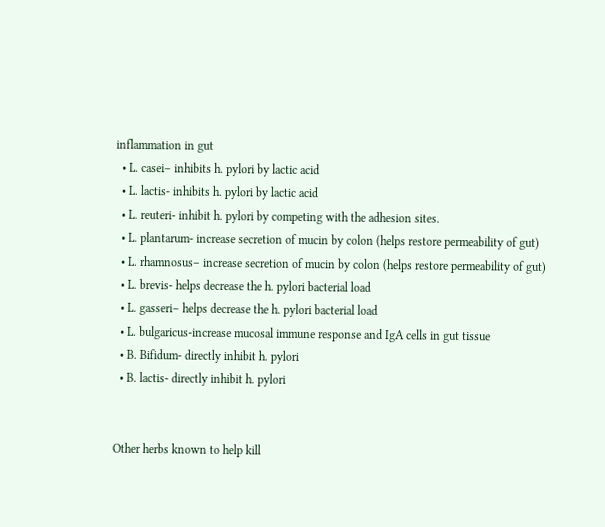inflammation in gut
  • L. casei– inhibits h. pylori by lactic acid
  • L. lactis- inhibits h. pylori by lactic acid
  • L. reuteri- inhibit h. pylori by competing with the adhesion sites.
  • L. plantarum- increase secretion of mucin by colon (helps restore permeability of gut)
  • L. rhamnosus– increase secretion of mucin by colon (helps restore permeability of gut)
  • L. brevis- helps decrease the h. pylori bacterial load
  • L. gasseri– helps decrease the h. pylori bacterial load
  • L. bulgaricus-increase mucosal immune response and IgA cells in gut tissue
  • B. Bifidum- directly inhibit h. pylori
  • B. lactis- directly inhibit h. pylori


Other herbs known to help kill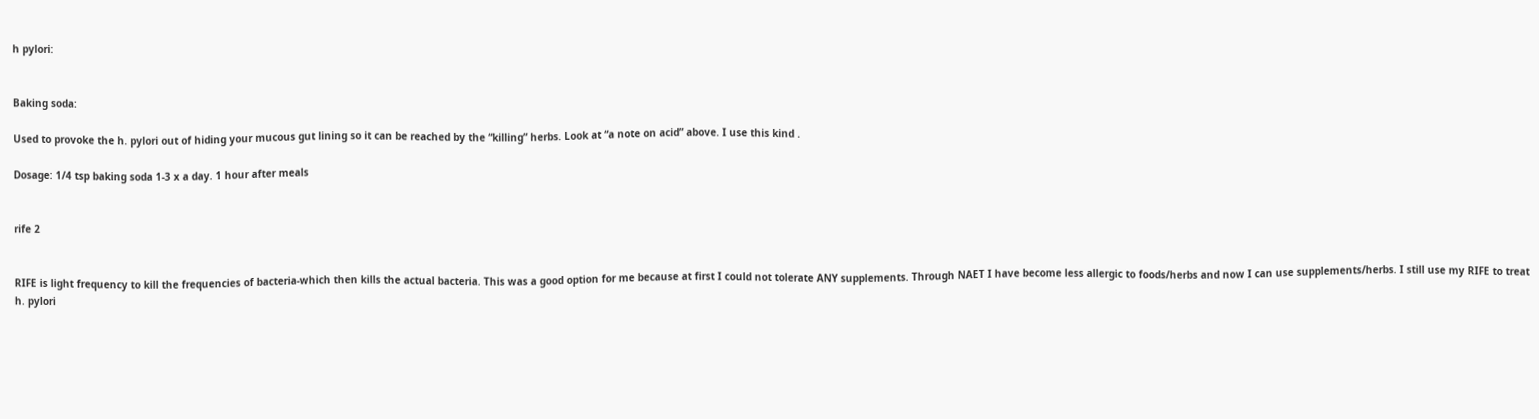h pylori:


Baking soda:

Used to provoke the h. pylori out of hiding your mucous gut lining so it can be reached by the “killing” herbs. Look at “a note on acid” above. I use this kind .

Dosage: 1/4 tsp baking soda 1-3 x a day. 1 hour after meals


rife 2


RIFE is light frequency to kill the frequencies of bacteria-which then kills the actual bacteria. This was a good option for me because at first I could not tolerate ANY supplements. Through NAET I have become less allergic to foods/herbs and now I can use supplements/herbs. I still use my RIFE to treat h. pylori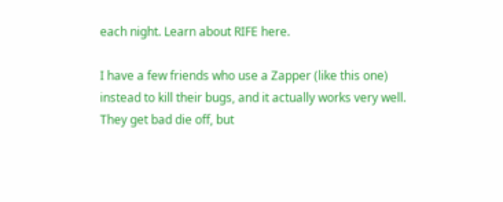each night. Learn about RIFE here.

I have a few friends who use a Zapper (like this one) instead to kill their bugs, and it actually works very well. They get bad die off, but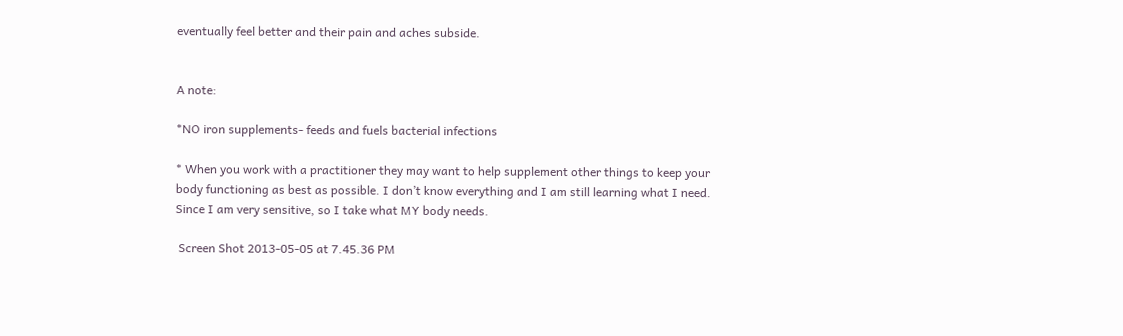eventually feel better and their pain and aches subside.


A note:

*NO iron supplements- feeds and fuels bacterial infections

* When you work with a practitioner they may want to help supplement other things to keep your body functioning as best as possible. I don’t know everything and I am still learning what I need. Since I am very sensitive, so I take what MY body needs.

 Screen Shot 2013-05-05 at 7.45.36 PM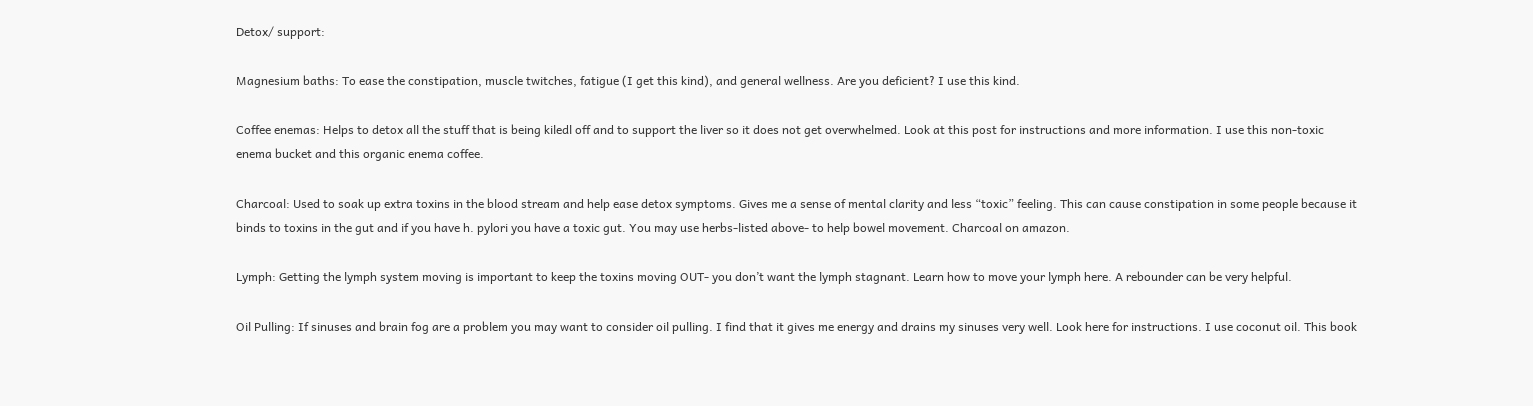Detox/ support:

Magnesium baths: To ease the constipation, muscle twitches, fatigue (I get this kind), and general wellness. Are you deficient? I use this kind.

Coffee enemas: Helps to detox all the stuff that is being kiledl off and to support the liver so it does not get overwhelmed. Look at this post for instructions and more information. I use this non-toxic enema bucket and this organic enema coffee.

Charcoal: Used to soak up extra toxins in the blood stream and help ease detox symptoms. Gives me a sense of mental clarity and less “toxic” feeling. This can cause constipation in some people because it binds to toxins in the gut and if you have h. pylori you have a toxic gut. You may use herbs-listed above- to help bowel movement. Charcoal on amazon.

Lymph: Getting the lymph system moving is important to keep the toxins moving OUT- you don’t want the lymph stagnant. Learn how to move your lymph here. A rebounder can be very helpful.

Oil Pulling: If sinuses and brain fog are a problem you may want to consider oil pulling. I find that it gives me energy and drains my sinuses very well. Look here for instructions. I use coconut oil. This book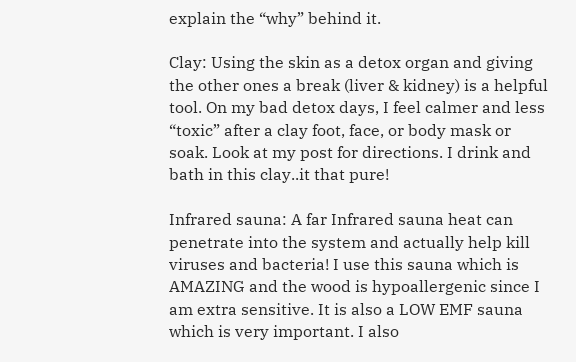explain the “why” behind it.

Clay: Using the skin as a detox organ and giving the other ones a break (liver & kidney) is a helpful tool. On my bad detox days, I feel calmer and less “toxic” after a clay foot, face, or body mask or soak. Look at my post for directions. I drink and bath in this clay..it that pure!

Infrared sauna: A far Infrared sauna heat can penetrate into the system and actually help kill viruses and bacteria! I use this sauna which is AMAZING and the wood is hypoallergenic since I am extra sensitive. It is also a LOW EMF sauna which is very important. I also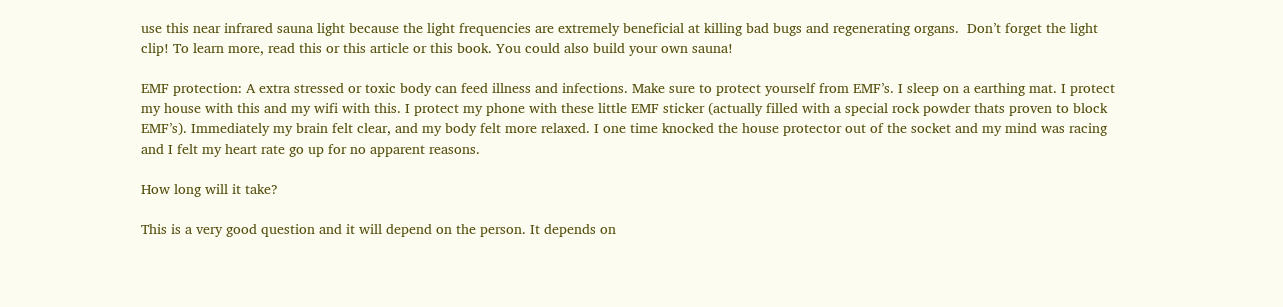use this near infrared sauna light because the light frequencies are extremely beneficial at killing bad bugs and regenerating organs.  Don’t forget the light clip! To learn more, read this or this article or this book. You could also build your own sauna!

EMF protection: A extra stressed or toxic body can feed illness and infections. Make sure to protect yourself from EMF’s. I sleep on a earthing mat. I protect my house with this and my wifi with this. I protect my phone with these little EMF sticker (actually filled with a special rock powder thats proven to block EMF’s). Immediately my brain felt clear, and my body felt more relaxed. I one time knocked the house protector out of the socket and my mind was racing and I felt my heart rate go up for no apparent reasons.

How long will it take?

This is a very good question and it will depend on the person. It depends on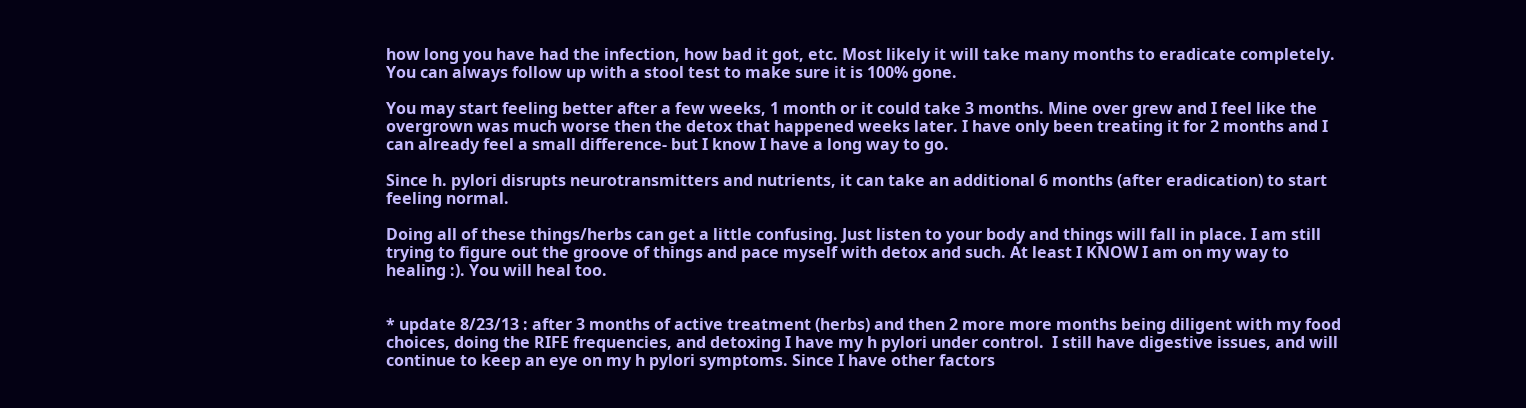how long you have had the infection, how bad it got, etc. Most likely it will take many months to eradicate completely. You can always follow up with a stool test to make sure it is 100% gone.

You may start feeling better after a few weeks, 1 month or it could take 3 months. Mine over grew and I feel like the overgrown was much worse then the detox that happened weeks later. I have only been treating it for 2 months and I can already feel a small difference- but I know I have a long way to go.

Since h. pylori disrupts neurotransmitters and nutrients, it can take an additional 6 months (after eradication) to start feeling normal.

Doing all of these things/herbs can get a little confusing. Just listen to your body and things will fall in place. I am still trying to figure out the groove of things and pace myself with detox and such. At least I KNOW I am on my way to healing :). You will heal too.


* update 8/23/13 : after 3 months of active treatment (herbs) and then 2 more more months being diligent with my food choices, doing the RIFE frequencies, and detoxing I have my h pylori under control.  I still have digestive issues, and will continue to keep an eye on my h pylori symptoms. Since I have other factors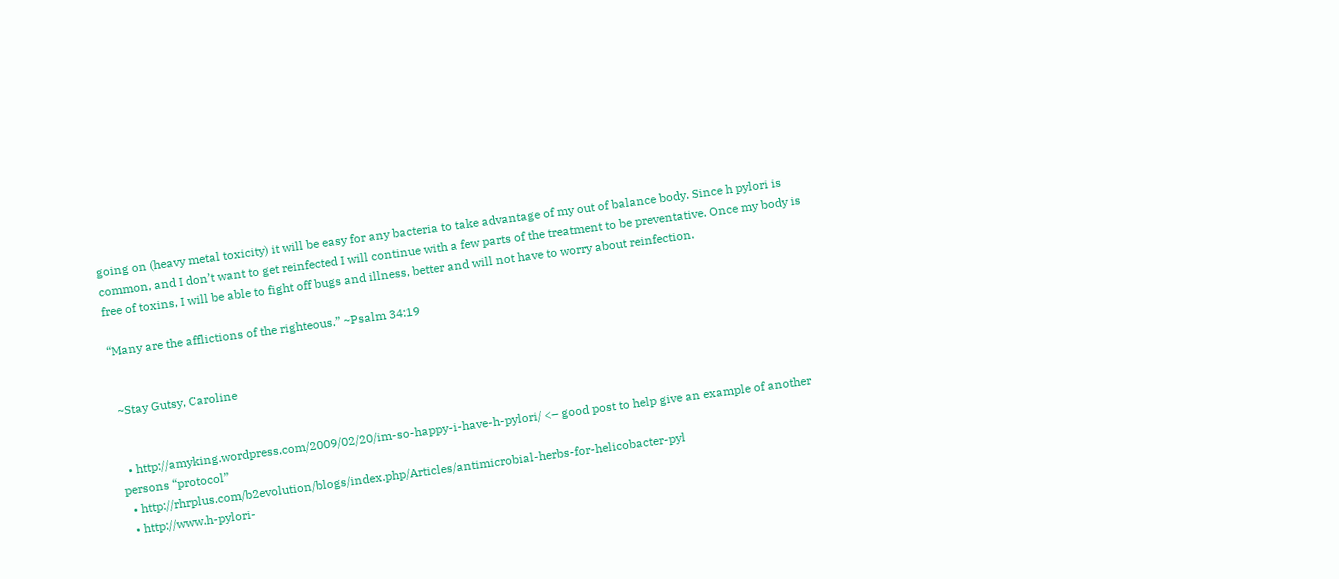going on (heavy metal toxicity) it will be easy for any bacteria to take advantage of my out of balance body. Since h pylori is common, and I don’t want to get reinfected I will continue with a few parts of the treatment to be preventative. Once my body is free of toxins, I will be able to fight off bugs and illness, better and will not have to worry about reinfection.

“Many are the afflictions of the righteous.” ~Psalm 34:19


 ~Stay Gutsy, Caroline


  • http://amyking.wordpress.com/2009/02/20/im-so-happy-i-have-h-pylori/ <– good post to help give an example of another persons “protocol”
  • http://rhrplus.com/b2evolution/blogs/index.php/Articles/antimicrobial-herbs-for-helicobacter-pyl
  • http://www.h-pylori-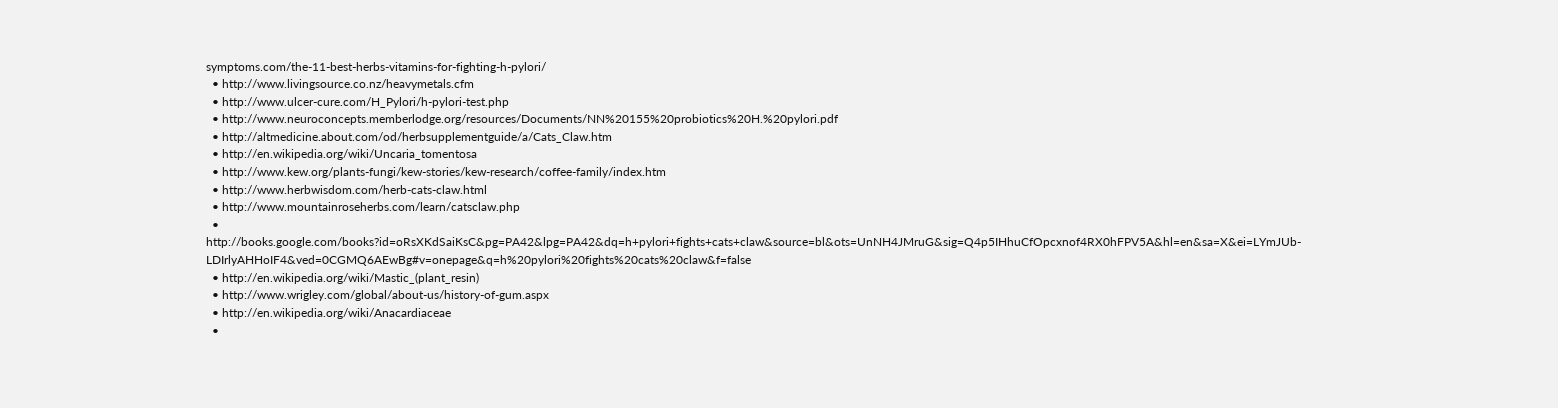symptoms.com/the-11-best-herbs-vitamins-for-fighting-h-pylori/
  • http://www.livingsource.co.nz/heavymetals.cfm
  • http://www.ulcer-cure.com/H_Pylori/h-pylori-test.php
  • http://www.neuroconcepts.memberlodge.org/resources/Documents/NN%20155%20probiotics%20H.%20pylori.pdf
  • http://altmedicine.about.com/od/herbsupplementguide/a/Cats_Claw.htm
  • http://en.wikipedia.org/wiki/Uncaria_tomentosa
  • http://www.kew.org/plants-fungi/kew-stories/kew-research/coffee-family/index.htm
  • http://www.herbwisdom.com/herb-cats-claw.html
  • http://www.mountainroseherbs.com/learn/catsclaw.php
  • http://books.google.com/books?id=oRsXKdSaiKsC&pg=PA42&lpg=PA42&dq=h+pylori+fights+cats+claw&source=bl&ots=UnNH4JMruG&sig=Q4p5IHhuCfOpcxnof4RX0hFPV5A&hl=en&sa=X&ei=LYmJUb-LDIrlyAHHoIF4&ved=0CGMQ6AEwBg#v=onepage&q=h%20pylori%20fights%20cats%20claw&f=false
  • http://en.wikipedia.org/wiki/Mastic_(plant_resin)
  • http://www.wrigley.com/global/about-us/history-of-gum.aspx
  • http://en.wikipedia.org/wiki/Anacardiaceae
  •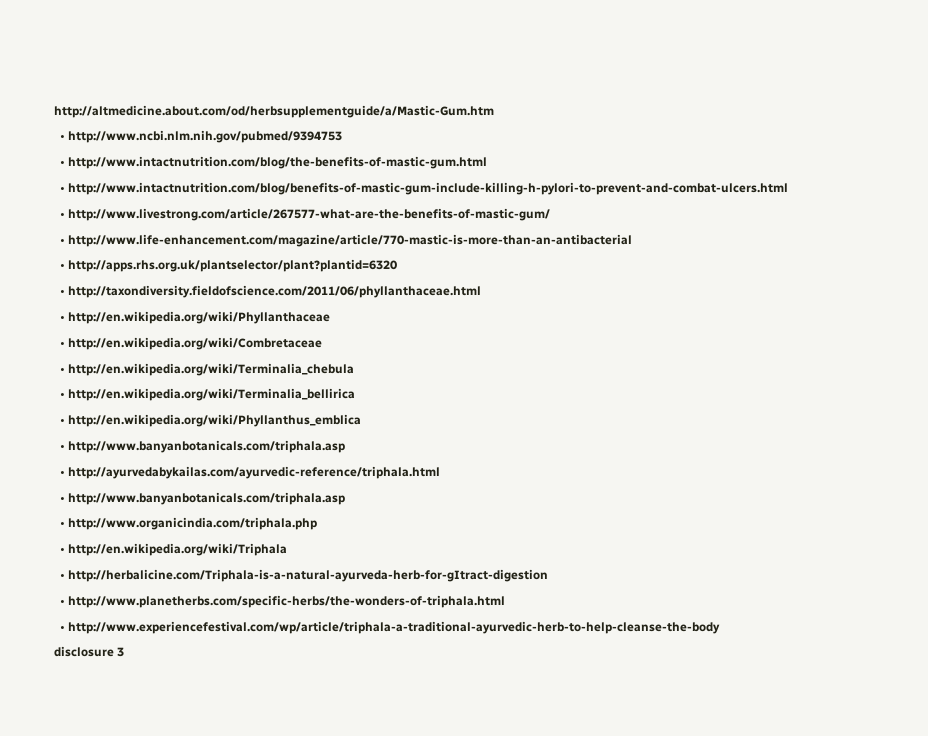http://altmedicine.about.com/od/herbsupplementguide/a/Mastic-Gum.htm
  • http://www.ncbi.nlm.nih.gov/pubmed/9394753
  • http://www.intactnutrition.com/blog/the-benefits-of-mastic-gum.html
  • http://www.intactnutrition.com/blog/benefits-of-mastic-gum-include-killing-h-pylori-to-prevent-and-combat-ulcers.html
  • http://www.livestrong.com/article/267577-what-are-the-benefits-of-mastic-gum/
  • http://www.life-enhancement.com/magazine/article/770-mastic-is-more-than-an-antibacterial
  • http://apps.rhs.org.uk/plantselector/plant?plantid=6320
  • http://taxondiversity.fieldofscience.com/2011/06/phyllanthaceae.html
  • http://en.wikipedia.org/wiki/Phyllanthaceae
  • http://en.wikipedia.org/wiki/Combretaceae
  • http://en.wikipedia.org/wiki/Terminalia_chebula
  • http://en.wikipedia.org/wiki/Terminalia_bellirica
  • http://en.wikipedia.org/wiki/Phyllanthus_emblica
  • http://www.banyanbotanicals.com/triphala.asp
  • http://ayurvedabykailas.com/ayurvedic-reference/triphala.html
  • http://www.banyanbotanicals.com/triphala.asp
  • http://www.organicindia.com/triphala.php
  • http://en.wikipedia.org/wiki/Triphala
  • http://herbalicine.com/Triphala-is-a-natural-ayurveda-herb-for-gItract-digestion
  • http://www.planetherbs.com/specific-herbs/the-wonders-of-triphala.html
  • http://www.experiencefestival.com/wp/article/triphala-a-traditional-ayurvedic-herb-to-help-cleanse-the-body
disclosure 3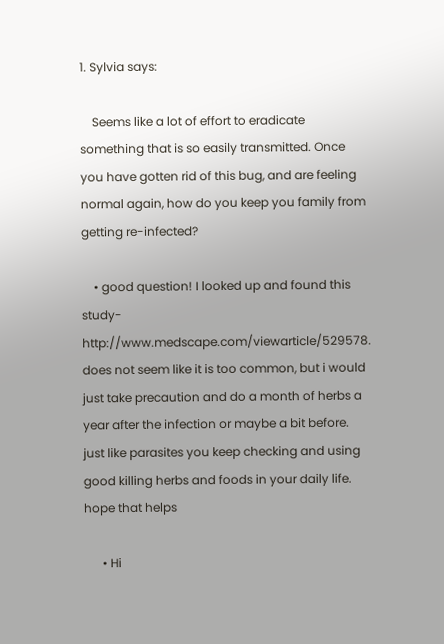1. Sylvia says:

    Seems like a lot of effort to eradicate something that is so easily transmitted. Once you have gotten rid of this bug, and are feeling normal again, how do you keep you family from getting re-infected?

    • good question! I looked up and found this study- http://www.medscape.com/viewarticle/529578. does not seem like it is too common, but i would just take precaution and do a month of herbs a year after the infection or maybe a bit before. just like parasites you keep checking and using good killing herbs and foods in your daily life. hope that helps

      • Hi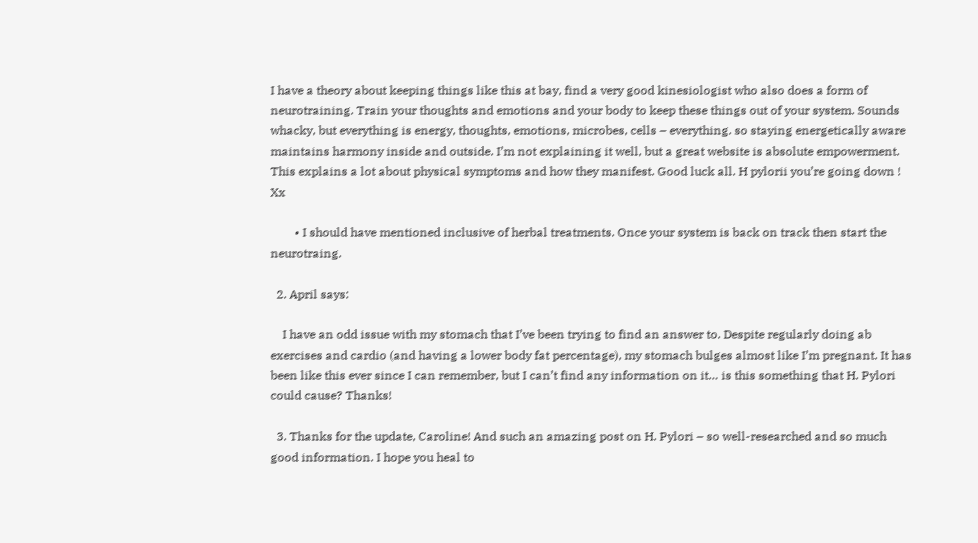I have a theory about keeping things like this at bay, find a very good kinesiologist who also does a form of neurotraining. Train your thoughts and emotions and your body to keep these things out of your system. Sounds whacky, but everything is energy, thoughts, emotions, microbes, cells – everything. so staying energetically aware maintains harmony inside and outside. I’m not explaining it well, but a great website is absolute empowerment. This explains a lot about physical symptoms and how they manifest. Good luck all. H pylorii you’re going down ! Xx

        • I should have mentioned inclusive of herbal treatments. Once your system is back on track then start the neurotraing.

  2. April says:

    I have an odd issue with my stomach that I’ve been trying to find an answer to. Despite regularly doing ab exercises and cardio (and having a lower body fat percentage), my stomach bulges almost like I’m pregnant. It has been like this ever since I can remember, but I can’t find any information on it… is this something that H. Pylori could cause? Thanks!

  3. Thanks for the update, Caroline! And such an amazing post on H. Pylori – so well-researched and so much good information. I hope you heal to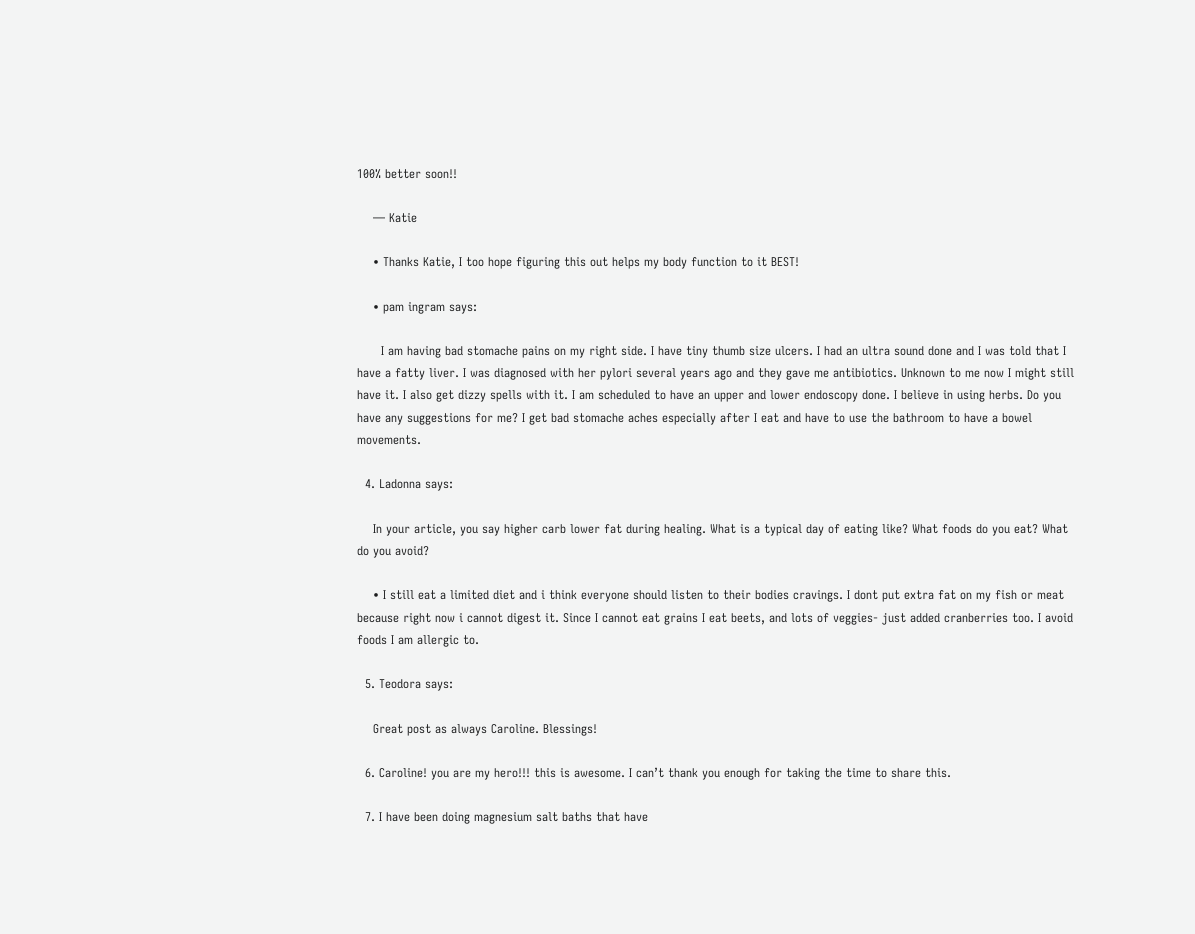100% better soon!!

    — Katie

    • Thanks Katie, I too hope figuring this out helps my body function to it BEST!

    • pam ingram says:

      I am having bad stomache pains on my right side. I have tiny thumb size ulcers. I had an ultra sound done and I was told that I have a fatty liver. I was diagnosed with her pylori several years ago and they gave me antibiotics. Unknown to me now I might still have it. I also get dizzy spells with it. I am scheduled to have an upper and lower endoscopy done. I believe in using herbs. Do you have any suggestions for me? I get bad stomache aches especially after I eat and have to use the bathroom to have a bowel movements.

  4. Ladonna says:

    In your article, you say higher carb lower fat during healing. What is a typical day of eating like? What foods do you eat? What do you avoid?

    • I still eat a limited diet and i think everyone should listen to their bodies cravings. I dont put extra fat on my fish or meat because right now i cannot digest it. Since I cannot eat grains I eat beets, and lots of veggies- just added cranberries too. I avoid foods I am allergic to.

  5. Teodora says:

    Great post as always Caroline. Blessings!

  6. Caroline! you are my hero!!! this is awesome. I can’t thank you enough for taking the time to share this.

  7. I have been doing magnesium salt baths that have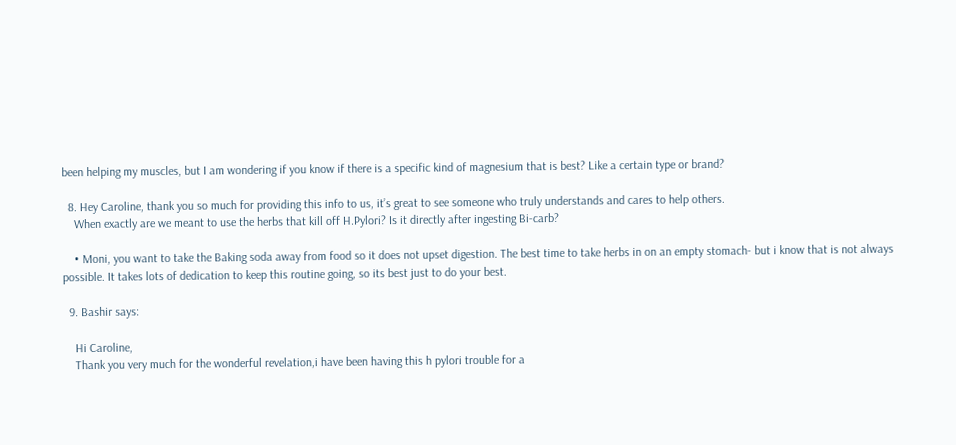been helping my muscles, but I am wondering if you know if there is a specific kind of magnesium that is best? Like a certain type or brand?

  8. Hey Caroline, thank you so much for providing this info to us, it’s great to see someone who truly understands and cares to help others.
    When exactly are we meant to use the herbs that kill off H.Pylori? Is it directly after ingesting Bi-carb?

    • Moni, you want to take the Baking soda away from food so it does not upset digestion. The best time to take herbs in on an empty stomach- but i know that is not always possible. It takes lots of dedication to keep this routine going, so its best just to do your best.

  9. Bashir says:

    Hi Caroline,
    Thank you very much for the wonderful revelation,i have been having this h pylori trouble for a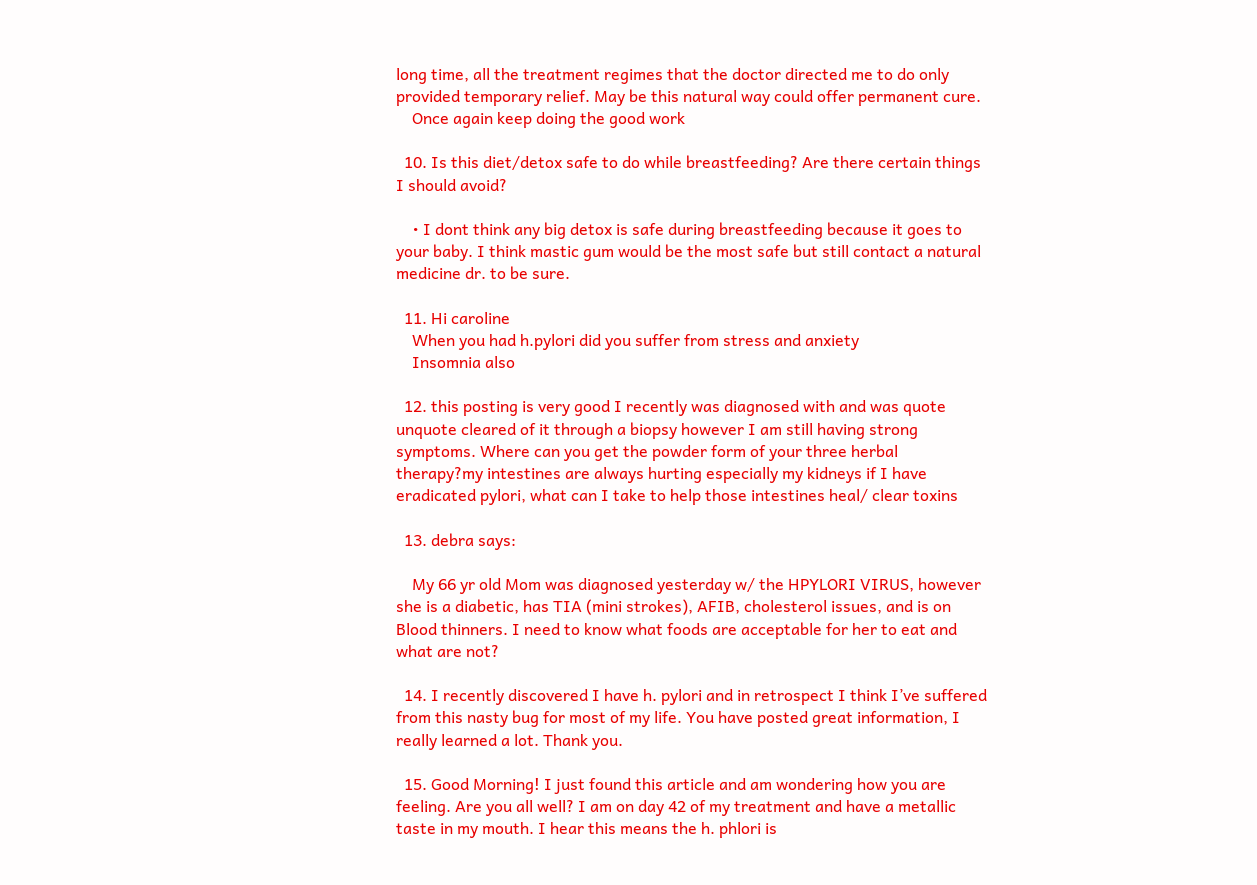long time, all the treatment regimes that the doctor directed me to do only provided temporary relief. May be this natural way could offer permanent cure.
    Once again keep doing the good work

  10. Is this diet/detox safe to do while breastfeeding? Are there certain things I should avoid?

    • I dont think any big detox is safe during breastfeeding because it goes to your baby. I think mastic gum would be the most safe but still contact a natural medicine dr. to be sure.

  11. Hi caroline
    When you had h.pylori did you suffer from stress and anxiety
    Insomnia also

  12. this posting is very good I recently was diagnosed with and was quote unquote cleared of it through a biopsy however I am still having strong symptoms. Where can you get the powder form of your three herbal therapy?my intestines are always hurting especially my kidneys if I have eradicated pylori, what can I take to help those intestines heal/ clear toxins

  13. debra says:

    My 66 yr old Mom was diagnosed yesterday w/ the HPYLORI VIRUS, however she is a diabetic, has TIA (mini strokes), AFIB, cholesterol issues, and is on Blood thinners. I need to know what foods are acceptable for her to eat and what are not?

  14. I recently discovered I have h. pylori and in retrospect I think I’ve suffered from this nasty bug for most of my life. You have posted great information, I really learned a lot. Thank you.

  15. Good Morning! I just found this article and am wondering how you are feeling. Are you all well? I am on day 42 of my treatment and have a metallic taste in my mouth. I hear this means the h. phlori is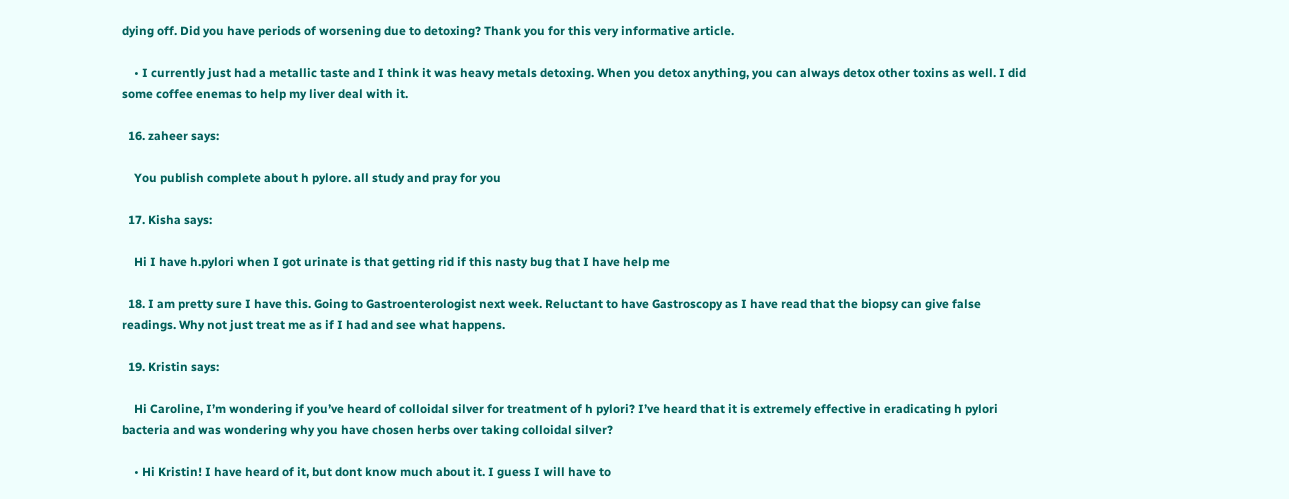dying off. Did you have periods of worsening due to detoxing? Thank you for this very informative article.

    • I currently just had a metallic taste and I think it was heavy metals detoxing. When you detox anything, you can always detox other toxins as well. I did some coffee enemas to help my liver deal with it.

  16. zaheer says:

    You publish complete about h pylore. all study and pray for you

  17. Kisha says:

    Hi I have h.pylori when I got urinate is that getting rid if this nasty bug that I have help me

  18. I am pretty sure I have this. Going to Gastroenterologist next week. Reluctant to have Gastroscopy as I have read that the biopsy can give false readings. Why not just treat me as if I had and see what happens.

  19. Kristin says:

    Hi Caroline, I’m wondering if you’ve heard of colloidal silver for treatment of h pylori? I’ve heard that it is extremely effective in eradicating h pylori bacteria and was wondering why you have chosen herbs over taking colloidal silver?

    • Hi Kristin! I have heard of it, but dont know much about it. I guess I will have to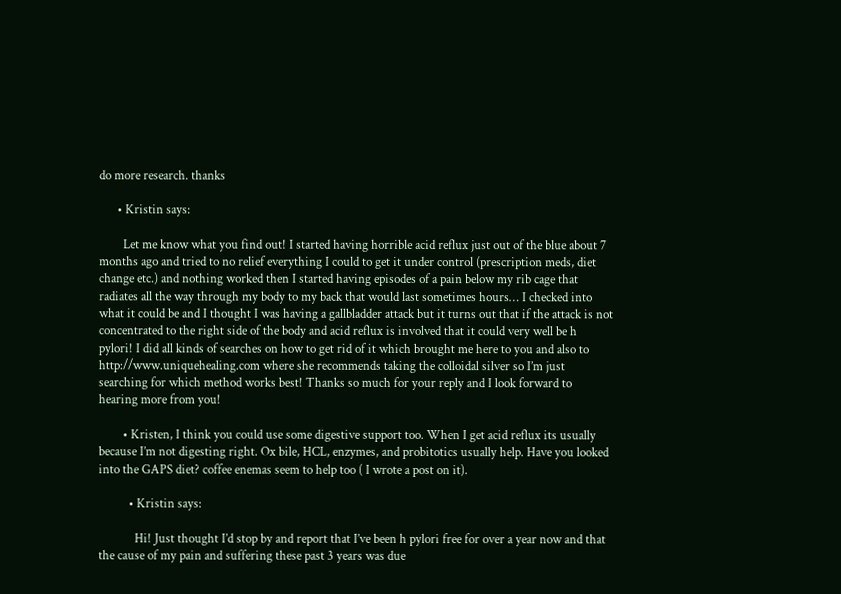do more research. thanks

      • Kristin says:

        Let me know what you find out! I started having horrible acid reflux just out of the blue about 7 months ago and tried to no relief everything I could to get it under control (prescription meds, diet change etc.) and nothing worked then I started having episodes of a pain below my rib cage that radiates all the way through my body to my back that would last sometimes hours… I checked into what it could be and I thought I was having a gallbladder attack but it turns out that if the attack is not concentrated to the right side of the body and acid reflux is involved that it could very well be h pylori! I did all kinds of searches on how to get rid of it which brought me here to you and also to http://www.uniquehealing.com where she recommends taking the colloidal silver so I’m just searching for which method works best! Thanks so much for your reply and I look forward to hearing more from you!

        • Kristen, I think you could use some digestive support too. When I get acid reflux its usually because I’m not digesting right. Ox bile, HCL, enzymes, and probitotics usually help. Have you looked into the GAPS diet? coffee enemas seem to help too ( I wrote a post on it).

          • Kristin says:

            Hi! Just thought I’d stop by and report that I’ve been h pylori free for over a year now and that the cause of my pain and suffering these past 3 years was due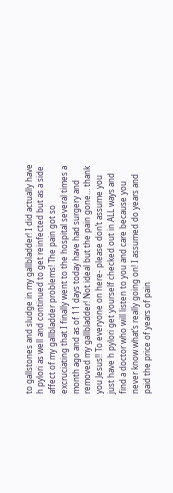to gallstones and sludge in my gallbladder! I did actually have h pylori as well and continued to get reinfected but as a side affect of my gallbladder problems! The pain got so excruciating that I finally went to the hospital several times a month ago and as of 11 days today have had surgery and removed my gallbladder! Not ideal but the pain gone… thank you Jesus!! To everyone on here- please don’t assume you just have h pylori get yourself checked out in ALL ways and find a doctor who will listen to you and care because you never know what’s really going on! I assumed do years and paid the price of years of pain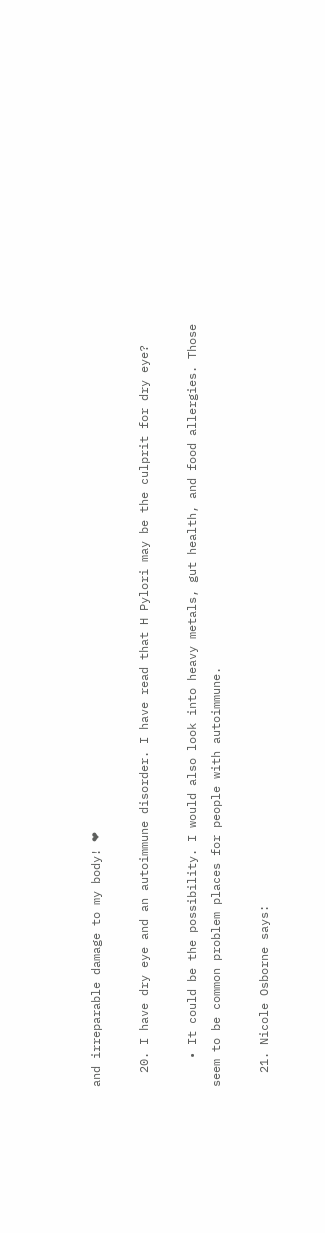and irreparable damage to my body! ❤

  20. I have dry eye and an autoimmune disorder. I have read that H Pylori may be the culprit for dry eye?

    • It could be the possibility. I would also look into heavy metals, gut health, and food allergies. Those seem to be common problem places for people with autoimmune.

  21. Nicole Osborne says: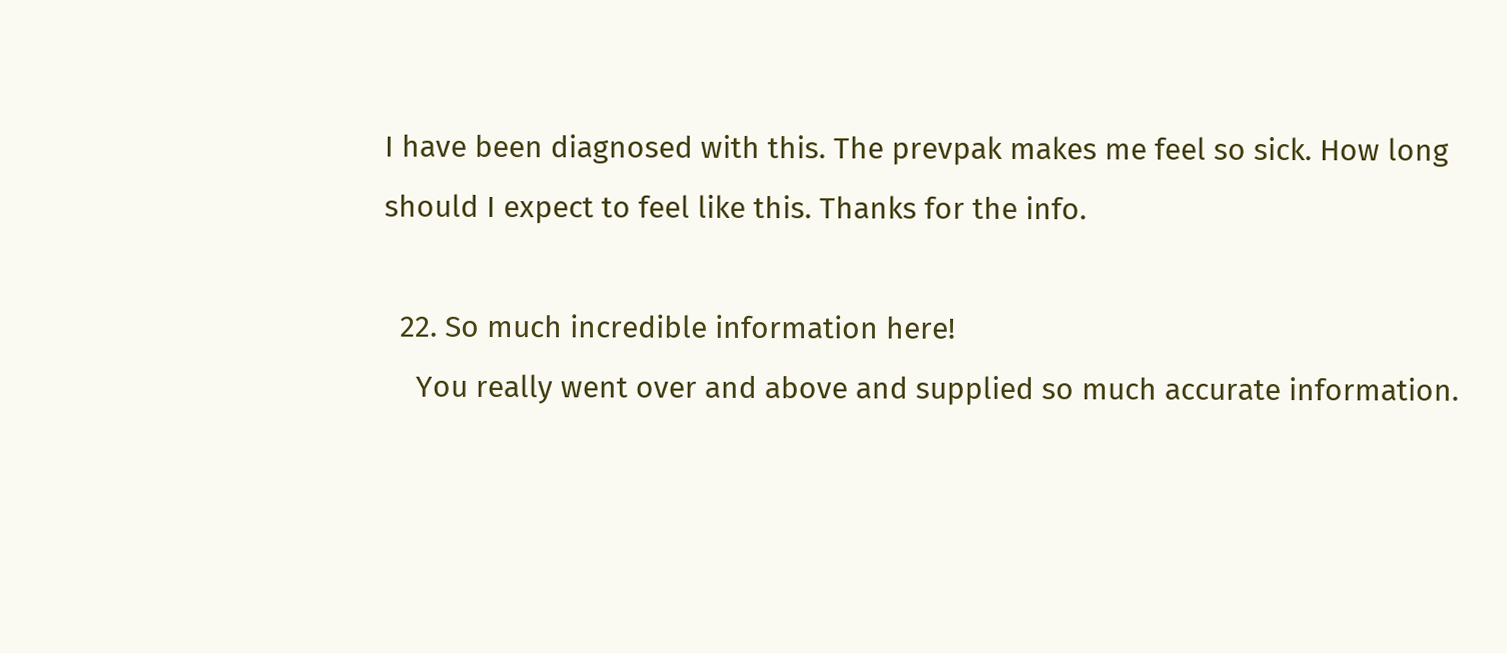I have been diagnosed with this. The prevpak makes me feel so sick. How long should I expect to feel like this. Thanks for the info.

  22. So much incredible information here!
    You really went over and above and supplied so much accurate information.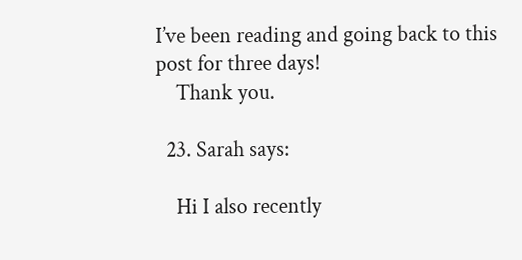I’ve been reading and going back to this post for three days!
    Thank you.

  23. Sarah says:

    Hi I also recently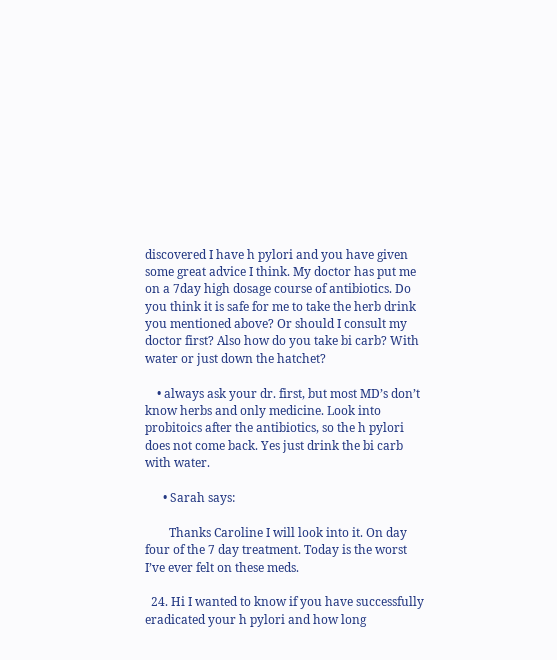discovered I have h pylori and you have given some great advice I think. My doctor has put me on a 7day high dosage course of antibiotics. Do you think it is safe for me to take the herb drink you mentioned above? Or should I consult my doctor first? Also how do you take bi carb? With water or just down the hatchet?

    • always ask your dr. first, but most MD’s don’t know herbs and only medicine. Look into probitoics after the antibiotics, so the h pylori does not come back. Yes just drink the bi carb with water.

      • Sarah says:

        Thanks Caroline I will look into it. On day four of the 7 day treatment. Today is the worst I’ve ever felt on these meds.

  24. Hi I wanted to know if you have successfully eradicated your h pylori and how long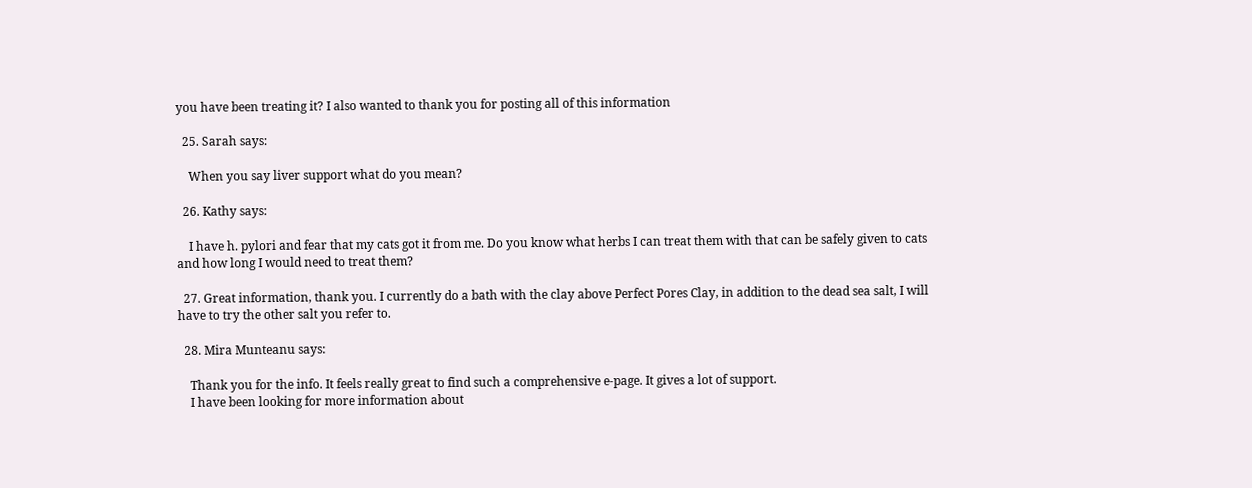you have been treating it? I also wanted to thank you for posting all of this information

  25. Sarah says:

    When you say liver support what do you mean?

  26. Kathy says:

    I have h. pylori and fear that my cats got it from me. Do you know what herbs I can treat them with that can be safely given to cats and how long I would need to treat them?

  27. Great information, thank you. I currently do a bath with the clay above Perfect Pores Clay, in addition to the dead sea salt, I will have to try the other salt you refer to.

  28. Mira Munteanu says:

    Thank you for the info. It feels really great to find such a comprehensive e-page. It gives a lot of support.
    I have been looking for more information about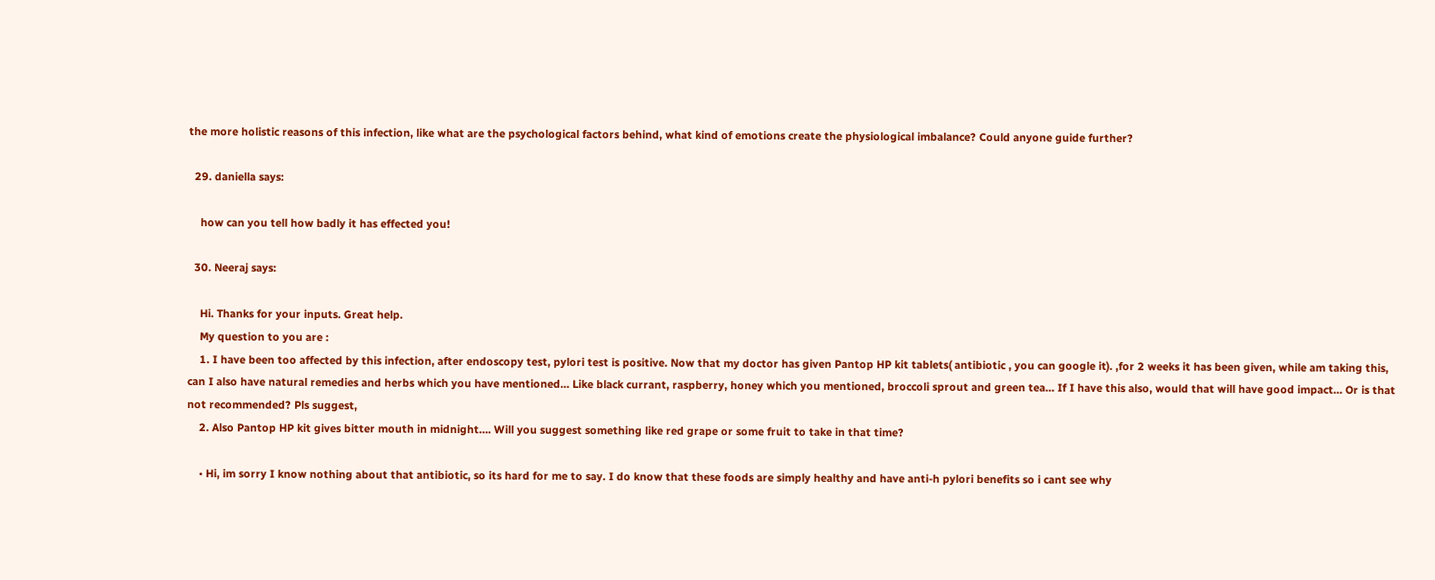the more holistic reasons of this infection, like what are the psychological factors behind, what kind of emotions create the physiological imbalance? Could anyone guide further?

  29. daniella says:

    how can you tell how badly it has effected you!

  30. Neeraj says:

    Hi. Thanks for your inputs. Great help.
    My question to you are :
    1. I have been too affected by this infection, after endoscopy test, pylori test is positive. Now that my doctor has given Pantop HP kit tablets( antibiotic , you can google it). ,for 2 weeks it has been given, while am taking this, can I also have natural remedies and herbs which you have mentioned… Like black currant, raspberry, honey which you mentioned, broccoli sprout and green tea… If I have this also, would that will have good impact… Or is that not recommended? Pls suggest,
    2. Also Pantop HP kit gives bitter mouth in midnight…. Will you suggest something like red grape or some fruit to take in that time?

    • Hi, im sorry I know nothing about that antibiotic, so its hard for me to say. I do know that these foods are simply healthy and have anti-h pylori benefits so i cant see why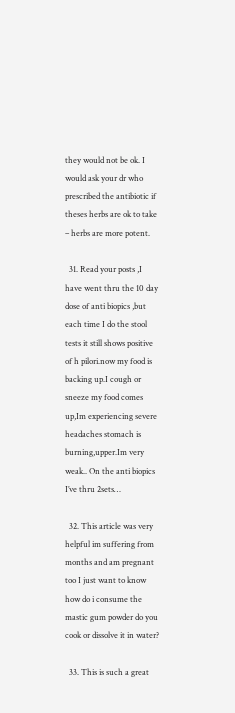they would not be ok. I would ask your dr who prescribed the antibiotic if theses herbs are ok to take – herbs are more potent.

  31. Read your posts ,I have went thru the 10 day dose of anti biopics ,but each time I do the stool tests it still shows positive of h pilori.now my food is backing up.I cough or sneeze my food comes up,Im experiencing severe headaches stomach is burning,upper.Im very weak.. On the anti biopics I’ve thru 2sets…

  32. This article was very helpful im suffering from months and am pregnant too I just want to know how do i consume the mastic gum powder do you cook or dissolve it in water?

  33. This is such a great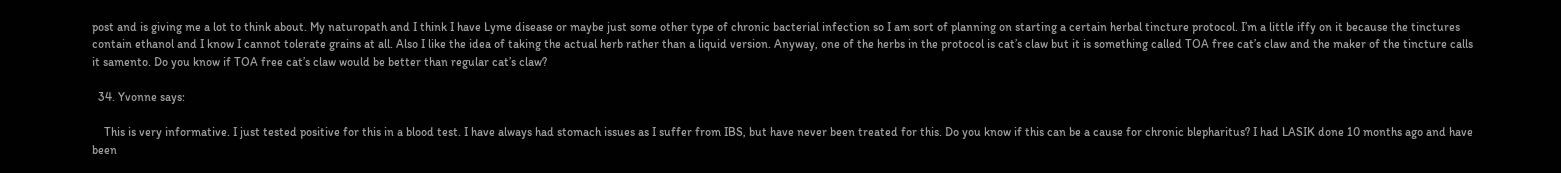post and is giving me a lot to think about. My naturopath and I think I have Lyme disease or maybe just some other type of chronic bacterial infection so I am sort of planning on starting a certain herbal tincture protocol. I’m a little iffy on it because the tinctures contain ethanol and I know I cannot tolerate grains at all. Also I like the idea of taking the actual herb rather than a liquid version. Anyway, one of the herbs in the protocol is cat’s claw but it is something called TOA free cat’s claw and the maker of the tincture calls it samento. Do you know if TOA free cat’s claw would be better than regular cat’s claw?

  34. Yvonne says:

    This is very informative. I just tested positive for this in a blood test. I have always had stomach issues as I suffer from IBS, but have never been treated for this. Do you know if this can be a cause for chronic blepharitus? I had LASIK done 10 months ago and have been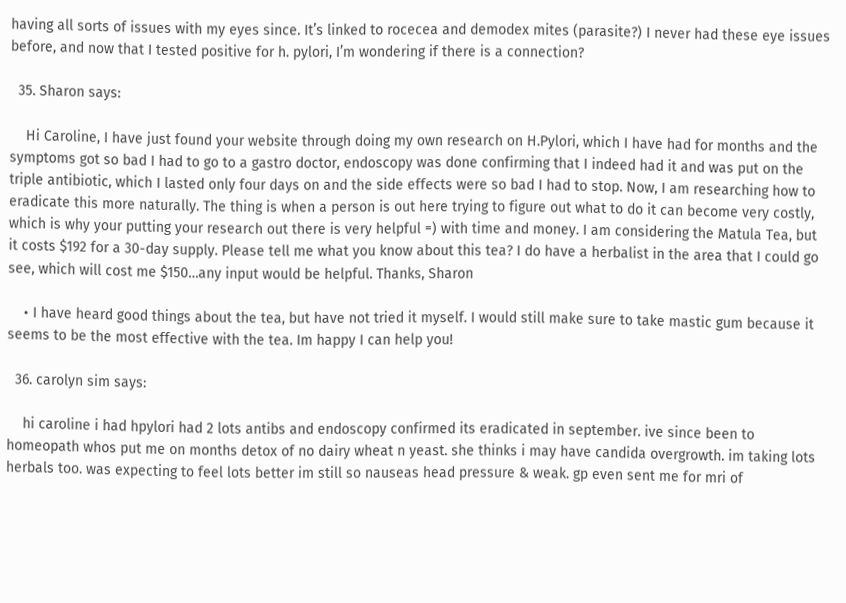having all sorts of issues with my eyes since. It’s linked to rocecea and demodex mites (parasite?) I never had these eye issues before, and now that I tested positive for h. pylori, I’m wondering if there is a connection?

  35. Sharon says:

    Hi Caroline, I have just found your website through doing my own research on H.Pylori, which I have had for months and the symptoms got so bad I had to go to a gastro doctor, endoscopy was done confirming that I indeed had it and was put on the triple antibiotic, which I lasted only four days on and the side effects were so bad I had to stop. Now, I am researching how to eradicate this more naturally. The thing is when a person is out here trying to figure out what to do it can become very costly, which is why your putting your research out there is very helpful =) with time and money. I am considering the Matula Tea, but it costs $192 for a 30-day supply. Please tell me what you know about this tea? I do have a herbalist in the area that I could go see, which will cost me $150…any input would be helpful. Thanks, Sharon

    • I have heard good things about the tea, but have not tried it myself. I would still make sure to take mastic gum because it seems to be the most effective with the tea. Im happy I can help you!

  36. carolyn sim says:

    hi caroline i had hpylori had 2 lots antibs and endoscopy confirmed its eradicated in september. ive since been to homeopath whos put me on months detox of no dairy wheat n yeast. she thinks i may have candida overgrowth. im taking lots herbals too. was expecting to feel lots better im still so nauseas head pressure & weak. gp even sent me for mri of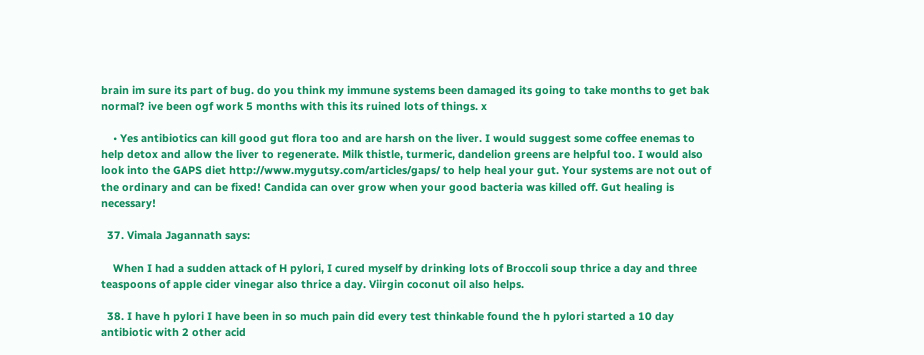brain im sure its part of bug. do you think my immune systems been damaged its going to take months to get bak normal? ive been ogf work 5 months with this its ruined lots of things. x

    • Yes antibiotics can kill good gut flora too and are harsh on the liver. I would suggest some coffee enemas to help detox and allow the liver to regenerate. Milk thistle, turmeric, dandelion greens are helpful too. I would also look into the GAPS diet http://www.mygutsy.com/articles/gaps/ to help heal your gut. Your systems are not out of the ordinary and can be fixed! Candida can over grow when your good bacteria was killed off. Gut healing is necessary!

  37. Vimala Jagannath says:

    When I had a sudden attack of H pylori, I cured myself by drinking lots of Broccoli soup thrice a day and three teaspoons of apple cider vinegar also thrice a day. Viirgin coconut oil also helps.

  38. I have h pylori I have been in so much pain did every test thinkable found the h pylori started a 10 day antibiotic with 2 other acid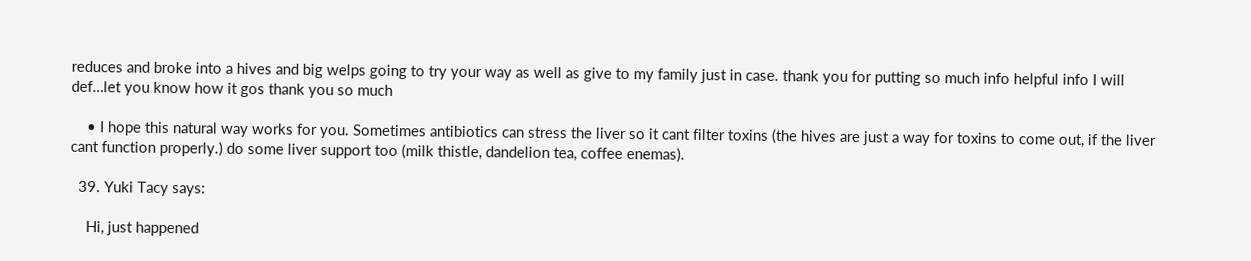reduces and broke into a hives and big welps going to try your way as well as give to my family just in case. thank you for putting so much info helpful info I will def…let you know how it gos thank you so much

    • I hope this natural way works for you. Sometimes antibiotics can stress the liver so it cant filter toxins (the hives are just a way for toxins to come out, if the liver cant function properly.) do some liver support too (milk thistle, dandelion tea, coffee enemas).

  39. Yuki Tacy says:

    Hi, just happened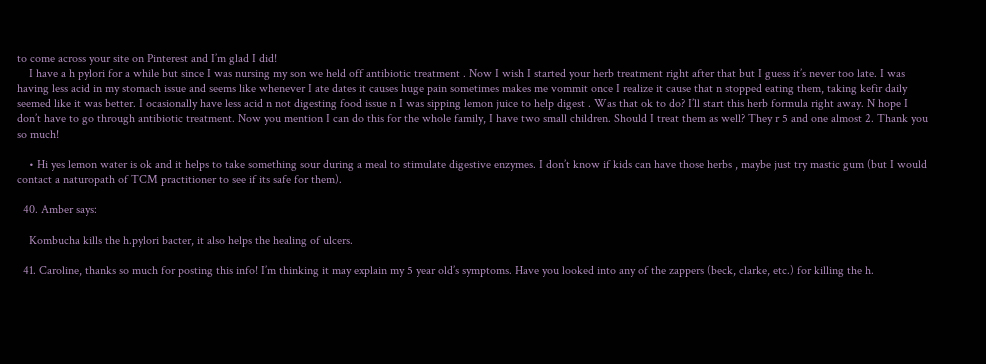to come across your site on Pinterest and I’m glad I did!
    I have a h pylori for a while but since I was nursing my son we held off antibiotic treatment . Now I wish I started your herb treatment right after that but I guess it’s never too late. I was having less acid in my stomach issue and seems like whenever I ate dates it causes huge pain sometimes makes me vommit once I realize it cause that n stopped eating them, taking kefir daily seemed like it was better. I ocasionally have less acid n not digesting food issue n I was sipping lemon juice to help digest . Was that ok to do? I’ll start this herb formula right away. N hope I don’t have to go through antibiotic treatment. Now you mention I can do this for the whole family, I have two small children. Should I treat them as well? They r 5 and one almost 2. Thank you so much!

    • Hi yes lemon water is ok and it helps to take something sour during a meal to stimulate digestive enzymes. I don’t know if kids can have those herbs , maybe just try mastic gum (but I would contact a naturopath of TCM practitioner to see if its safe for them).

  40. Amber says:

    Kombucha kills the h.pylori bacter, it also helps the healing of ulcers.

  41. Caroline, thanks so much for posting this info! I’m thinking it may explain my 5 year old’s symptoms. Have you looked into any of the zappers (beck, clarke, etc.) for killing the h.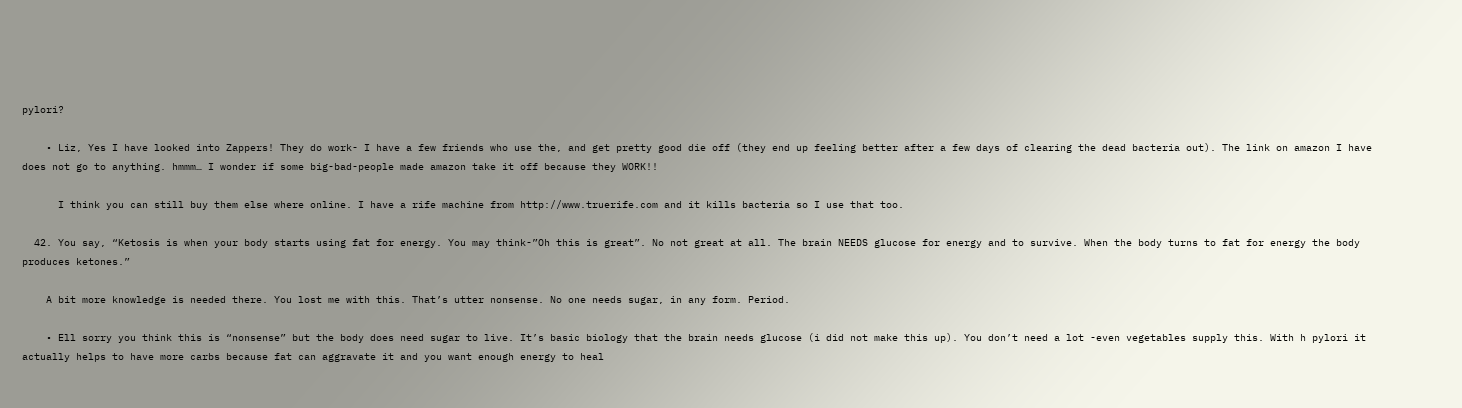pylori?

    • Liz, Yes I have looked into Zappers! They do work- I have a few friends who use the, and get pretty good die off (they end up feeling better after a few days of clearing the dead bacteria out). The link on amazon I have does not go to anything. hmmm… I wonder if some big-bad-people made amazon take it off because they WORK!!

      I think you can still buy them else where online. I have a rife machine from http://www.truerife.com and it kills bacteria so I use that too.

  42. You say, “Ketosis is when your body starts using fat for energy. You may think-”Oh this is great”. No not great at all. The brain NEEDS glucose for energy and to survive. When the body turns to fat for energy the body produces ketones.”

    A bit more knowledge is needed there. You lost me with this. That’s utter nonsense. No one needs sugar, in any form. Period.

    • Ell sorry you think this is “nonsense” but the body does need sugar to live. It’s basic biology that the brain needs glucose (i did not make this up). You don’t need a lot -even vegetables supply this. With h pylori it actually helps to have more carbs because fat can aggravate it and you want enough energy to heal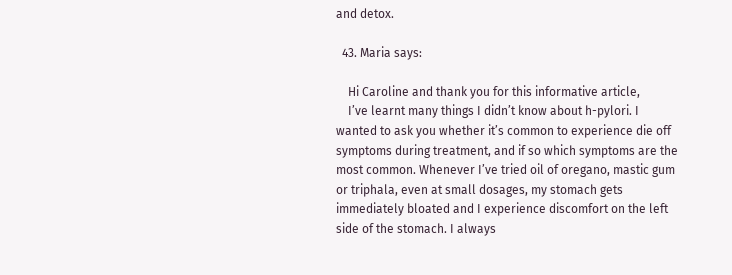and detox.

  43. Maria says:

    Hi Caroline and thank you for this informative article,
    I’ve learnt many things I didn’t know about h-pylori. I wanted to ask you whether it’s common to experience die off symptoms during treatment, and if so which symptoms are the most common. Whenever I’ve tried oil of oregano, mastic gum or triphala, even at small dosages, my stomach gets immediately bloated and I experience discomfort on the left side of the stomach. I always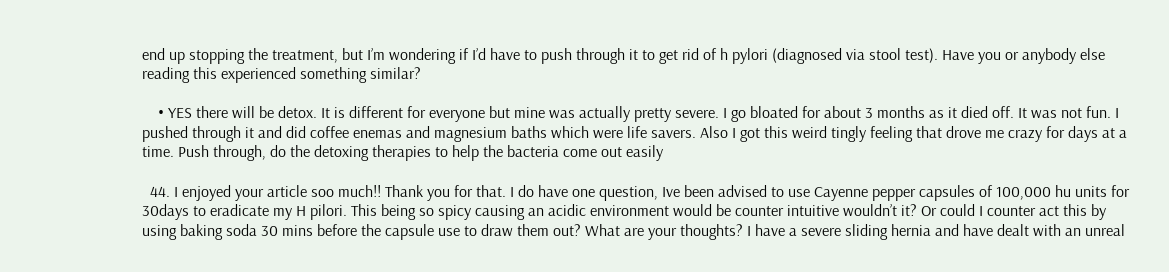end up stopping the treatment, but I’m wondering if I’d have to push through it to get rid of h pylori (diagnosed via stool test). Have you or anybody else reading this experienced something similar?

    • YES there will be detox. It is different for everyone but mine was actually pretty severe. I go bloated for about 3 months as it died off. It was not fun. I pushed through it and did coffee enemas and magnesium baths which were life savers. Also I got this weird tingly feeling that drove me crazy for days at a time. Push through, do the detoxing therapies to help the bacteria come out easily

  44. I enjoyed your article soo much!! Thank you for that. I do have one question, Ive been advised to use Cayenne pepper capsules of 100,000 hu units for 30days to eradicate my H pilori. This being so spicy causing an acidic environment would be counter intuitive wouldn’t it? Or could I counter act this by using baking soda 30 mins before the capsule use to draw them out? What are your thoughts? I have a severe sliding hernia and have dealt with an unreal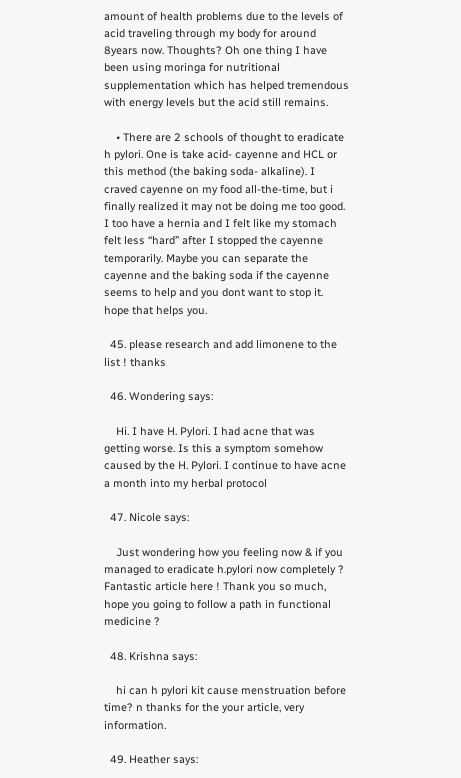amount of health problems due to the levels of acid traveling through my body for around 8years now. Thoughts? Oh one thing I have been using moringa for nutritional supplementation which has helped tremendous with energy levels but the acid still remains.

    • There are 2 schools of thought to eradicate h pylori. One is take acid- cayenne and HCL or this method (the baking soda- alkaline). I craved cayenne on my food all-the-time, but i finally realized it may not be doing me too good. I too have a hernia and I felt like my stomach felt less “hard” after I stopped the cayenne temporarily. Maybe you can separate the cayenne and the baking soda if the cayenne seems to help and you dont want to stop it. hope that helps you.

  45. please research and add limonene to the list ! thanks

  46. Wondering says:

    Hi. I have H. Pylori. I had acne that was getting worse. Is this a symptom somehow caused by the H. Pylori. I continue to have acne a month into my herbal protocol

  47. Nicole says:

    Just wondering how you feeling now & if you managed to eradicate h.pylori now completely ? Fantastic article here ! Thank you so much, hope you going to follow a path in functional medicine ?

  48. Krishna says:

    hi can h pylori kit cause menstruation before time? n thanks for the your article, very information.

  49. Heather says: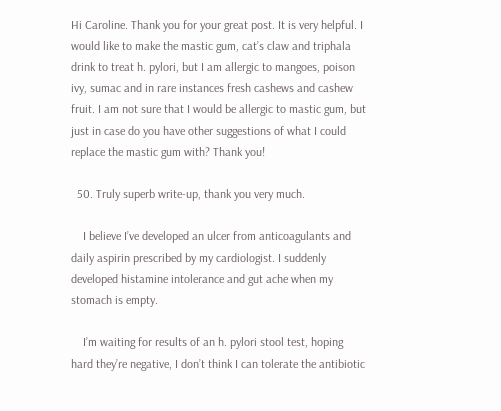Hi Caroline. Thank you for your great post. It is very helpful. I would like to make the mastic gum, cat’s claw and triphala drink to treat h. pylori, but I am allergic to mangoes, poison ivy, sumac and in rare instances fresh cashews and cashew fruit. I am not sure that I would be allergic to mastic gum, but just in case do you have other suggestions of what I could replace the mastic gum with? Thank you!

  50. Truly superb write-up, thank you very much.

    I believe I’ve developed an ulcer from anticoagulants and daily aspirin prescribed by my cardiologist. I suddenly developed histamine intolerance and gut ache when my stomach is empty.

    I’m waiting for results of an h. pylori stool test, hoping hard they’re negative, I don’t think I can tolerate the antibiotic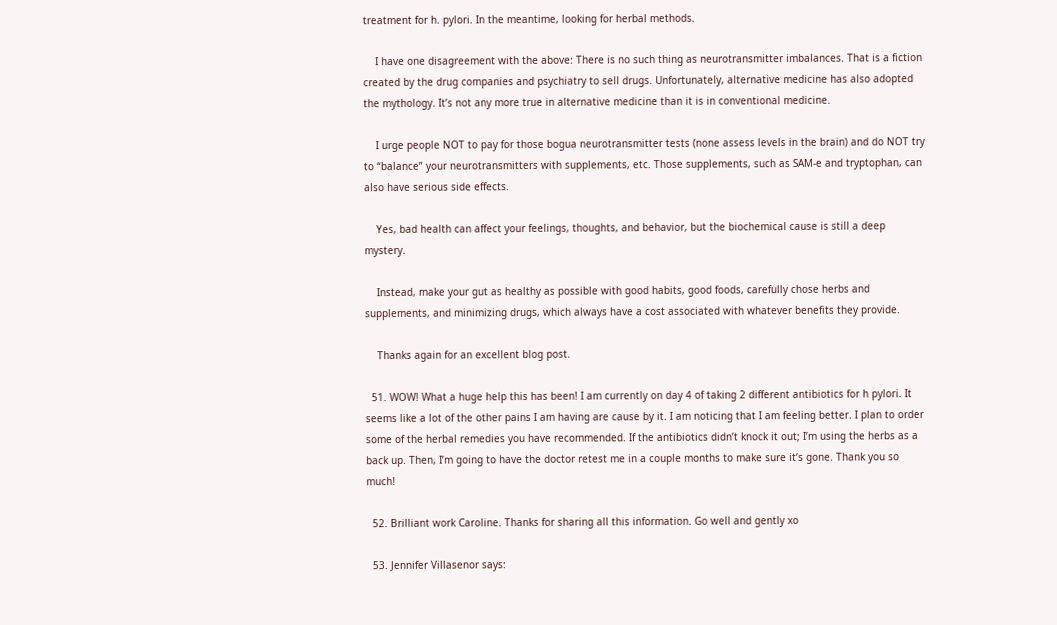treatment for h. pylori. In the meantime, looking for herbal methods.

    I have one disagreement with the above: There is no such thing as neurotransmitter imbalances. That is a fiction created by the drug companies and psychiatry to sell drugs. Unfortunately, alternative medicine has also adopted the mythology. It’s not any more true in alternative medicine than it is in conventional medicine.

    I urge people NOT to pay for those bogua neurotransmitter tests (none assess levels in the brain) and do NOT try to “balance” your neurotransmitters with supplements, etc. Those supplements, such as SAM-e and tryptophan, can also have serious side effects.

    Yes, bad health can affect your feelings, thoughts, and behavior, but the biochemical cause is still a deep mystery.

    Instead, make your gut as healthy as possible with good habits, good foods, carefully chose herbs and supplements, and minimizing drugs, which always have a cost associated with whatever benefits they provide.

    Thanks again for an excellent blog post.

  51. WOW! What a huge help this has been! I am currently on day 4 of taking 2 different antibiotics for h pylori. It seems like a lot of the other pains I am having are cause by it. I am noticing that I am feeling better. I plan to order some of the herbal remedies you have recommended. If the antibiotics didn’t knock it out; I’m using the herbs as a back up. Then, I’m going to have the doctor retest me in a couple months to make sure it’s gone. Thank you so much!

  52. Brilliant work Caroline. Thanks for sharing all this information. Go well and gently xo

  53. Jennifer Villasenor says: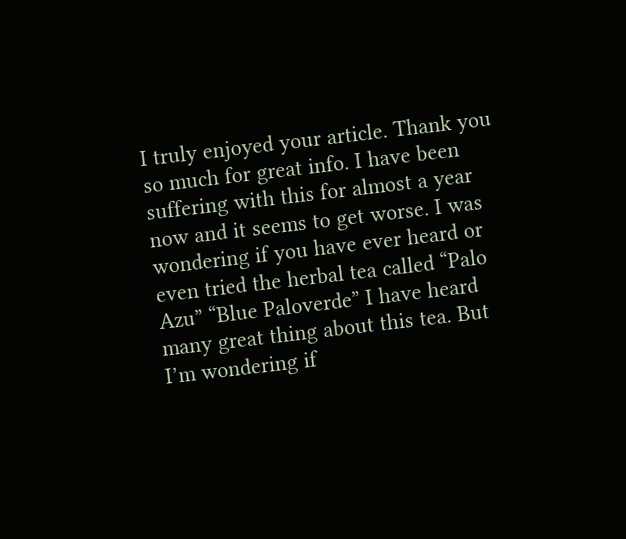I truly enjoyed your article. Thank you so much for great info. I have been suffering with this for almost a year now and it seems to get worse. I was wondering if you have ever heard or even tried the herbal tea called “Palo Azu” “Blue Paloverde” I have heard many great thing about this tea. But I’m wondering if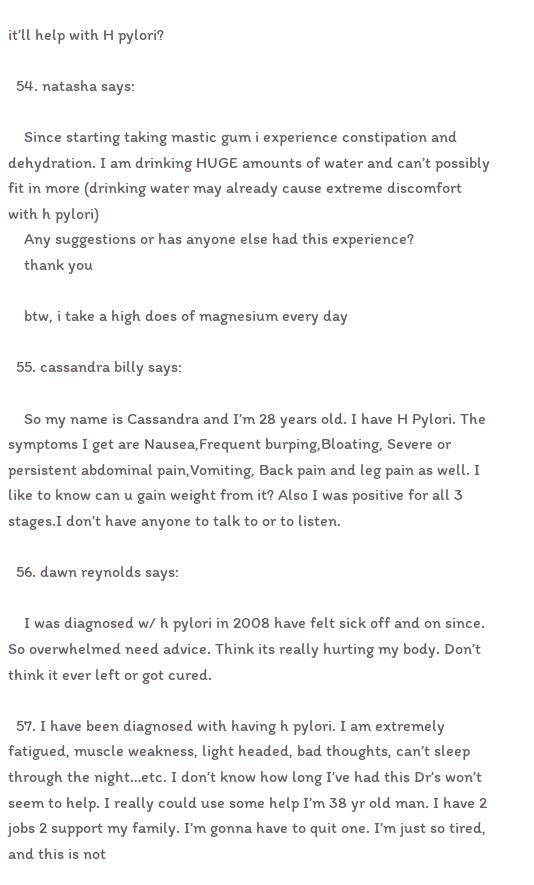it’ll help with H pylori?

  54. natasha says:

    Since starting taking mastic gum i experience constipation and dehydration. I am drinking HUGE amounts of water and can’t possibly fit in more (drinking water may already cause extreme discomfort with h pylori)
    Any suggestions or has anyone else had this experience?
    thank you

    btw, i take a high does of magnesium every day

  55. cassandra billy says:

    So my name is Cassandra and I’m 28 years old. I have H Pylori. The symptoms I get are Nausea,Frequent burping,Bloating, Severe or persistent abdominal pain,Vomiting, Back pain and leg pain as well. I like to know can u gain weight from it? Also I was positive for all 3 stages.I don’t have anyone to talk to or to listen.

  56. dawn reynolds says:

    I was diagnosed w/ h pylori in 2008 have felt sick off and on since. So overwhelmed need advice. Think its really hurting my body. Don’t think it ever left or got cured.

  57. I have been diagnosed with having h pylori. I am extremely fatigued, muscle weakness, light headed, bad thoughts, can’t sleep through the night…etc. I don’t know how long I’ve had this Dr’s won’t seem to help. I really could use some help I’m 38 yr old man. I have 2 jobs 2 support my family. I’m gonna have to quit one. I’m just so tired, and this is not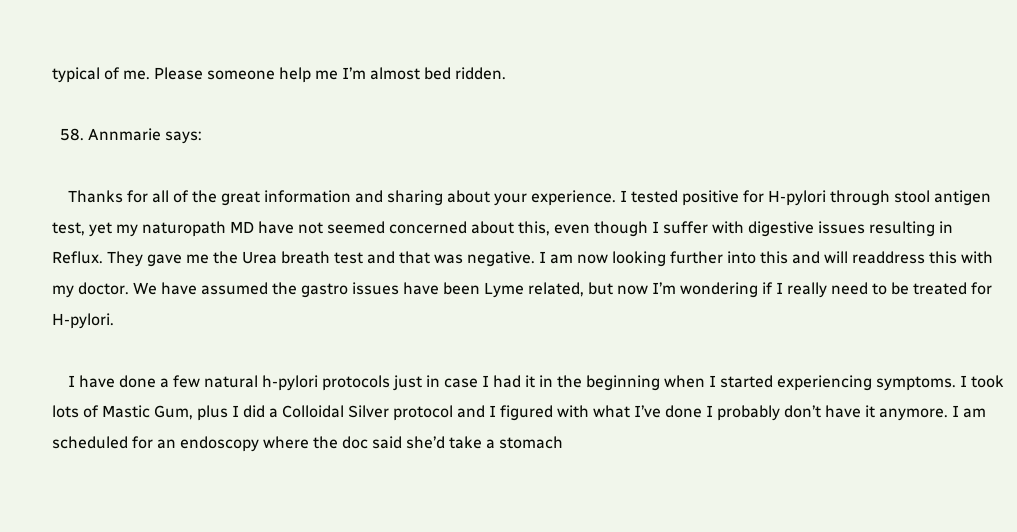typical of me. Please someone help me I’m almost bed ridden.

  58. Annmarie says:

    Thanks for all of the great information and sharing about your experience. I tested positive for H-pylori through stool antigen test, yet my naturopath MD have not seemed concerned about this, even though I suffer with digestive issues resulting in Reflux. They gave me the Urea breath test and that was negative. I am now looking further into this and will readdress this with my doctor. We have assumed the gastro issues have been Lyme related, but now I’m wondering if I really need to be treated for H-pylori.

    I have done a few natural h-pylori protocols just in case I had it in the beginning when I started experiencing symptoms. I took lots of Mastic Gum, plus I did a Colloidal Silver protocol and I figured with what I’ve done I probably don’t have it anymore. I am scheduled for an endoscopy where the doc said she’d take a stomach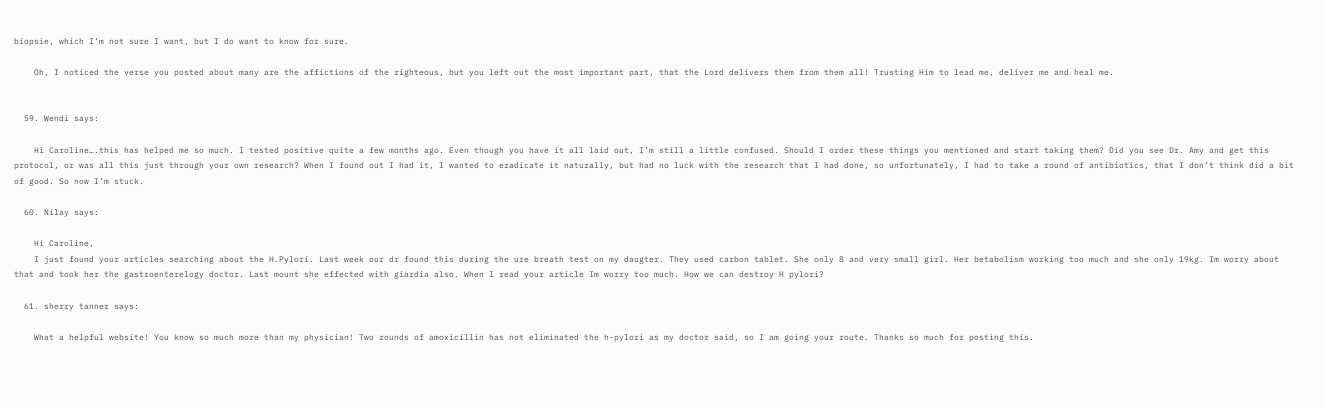biopsie, which I’m not sure I want, but I do want to know for sure.

    Oh, I noticed the verse you posted about many are the affictions of the righteous, but you left out the most important part, that the Lord delivers them from them all! Trusting Him to lead me, deliver me and heal me.


  59. Wendi says:

    Hi Caroline….this has helped me so much. I tested positive quite a few months ago. Even though you have it all laid out, I’m still a little confused. Should I order these things you mentioned and start taking them? Did you see Dr. Amy and get this protocol, or was all this just through your own research? When I found out I had it, I wanted to eradicate it naturally, but had no luck with the research that I had done, so unfortunately, I had to take a round of antibiotics, that I don’t think did a bit of good. So now I’m stuck.

  60. Nilay says:

    Hi Caroline,
    I just found your articles searching about the H.Pylori. Last week our dr found this during the ure breath test on my daugter. They used carbon tablet. She only 8 and very small girl. Her betabolism working too much and she only 19kg. Im worry about that and took her the gastroenterelogy doctor. Last mount she effected with giardia also. When I read your article Im worry too much. How we can destroy H pylori?

  61. sherry tanner says:

    What a helpful website! You know so much more than my physician! Two rounds of amoxicillin has not eliminated the h-pylori as my doctor said, so I am going your route. Thanks so much for posting this.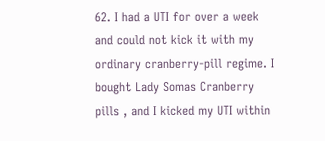62. I had a UTI for over a week and could not kick it with my ordinary cranberry-pill regime. I bought Lady Somas Cranberry pills , and I kicked my UTI within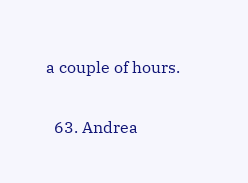a couple of hours.

  63. Andrea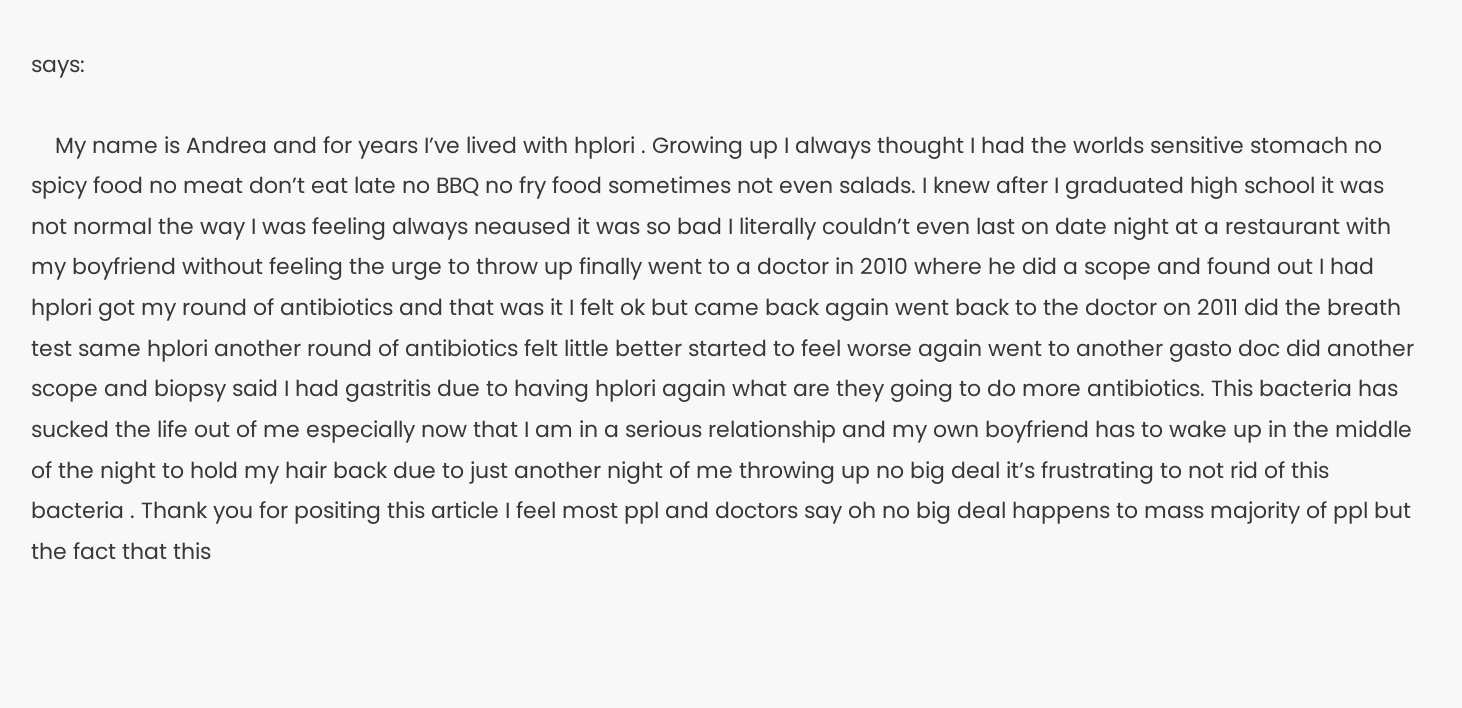says:

    My name is Andrea and for years I’ve lived with hplori . Growing up I always thought I had the worlds sensitive stomach no spicy food no meat don’t eat late no BBQ no fry food sometimes not even salads. I knew after I graduated high school it was not normal the way I was feeling always neaused it was so bad I literally couldn’t even last on date night at a restaurant with my boyfriend without feeling the urge to throw up finally went to a doctor in 2010 where he did a scope and found out I had hplori got my round of antibiotics and that was it I felt ok but came back again went back to the doctor on 2011 did the breath test same hplori another round of antibiotics felt little better started to feel worse again went to another gasto doc did another scope and biopsy said I had gastritis due to having hplori again what are they going to do more antibiotics. This bacteria has sucked the life out of me especially now that I am in a serious relationship and my own boyfriend has to wake up in the middle of the night to hold my hair back due to just another night of me throwing up no big deal it’s frustrating to not rid of this bacteria . Thank you for positing this article I feel most ppl and doctors say oh no big deal happens to mass majority of ppl but the fact that this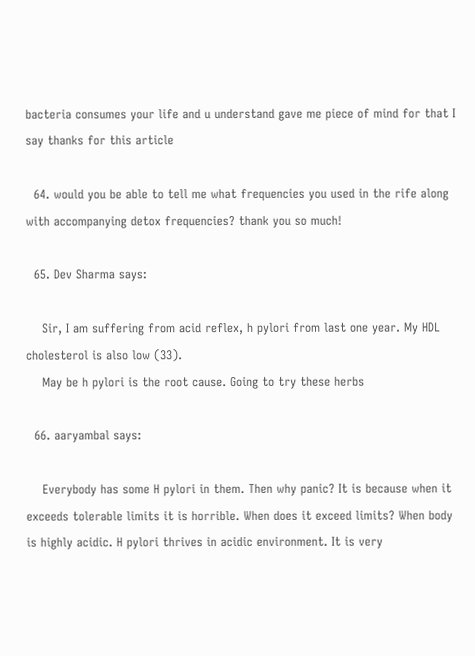bacteria consumes your life and u understand gave me piece of mind for that I say thanks for this article

  64. would you be able to tell me what frequencies you used in the rife along with accompanying detox frequencies? thank you so much!

  65. Dev Sharma says:

    Sir, I am suffering from acid reflex, h pylori from last one year. My HDL cholesterol is also low (33).
    May be h pylori is the root cause. Going to try these herbs

  66. aaryambal says:

    Everybody has some H pylori in them. Then why panic? It is because when it exceeds tolerable limits it is horrible. When does it exceed limits? When body is highly acidic. H pylori thrives in acidic environment. It is very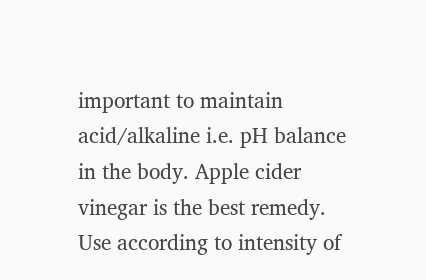important to maintain acid/alkaline i.e. pH balance in the body. Apple cider vinegar is the best remedy. Use according to intensity of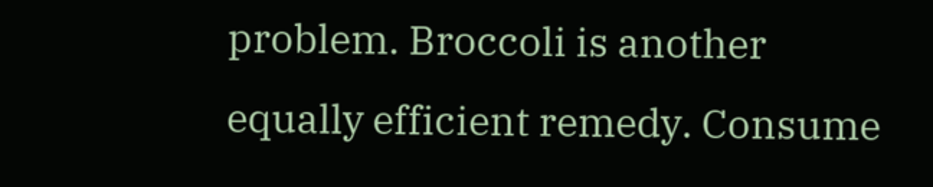problem. Broccoli is another equally efficient remedy. Consume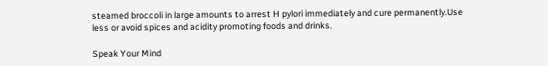steamed broccoli in large amounts to arrest H pylori immediately and cure permanently.Use less or avoid spices and acidity promoting foods and drinks.

Speak Your Mind